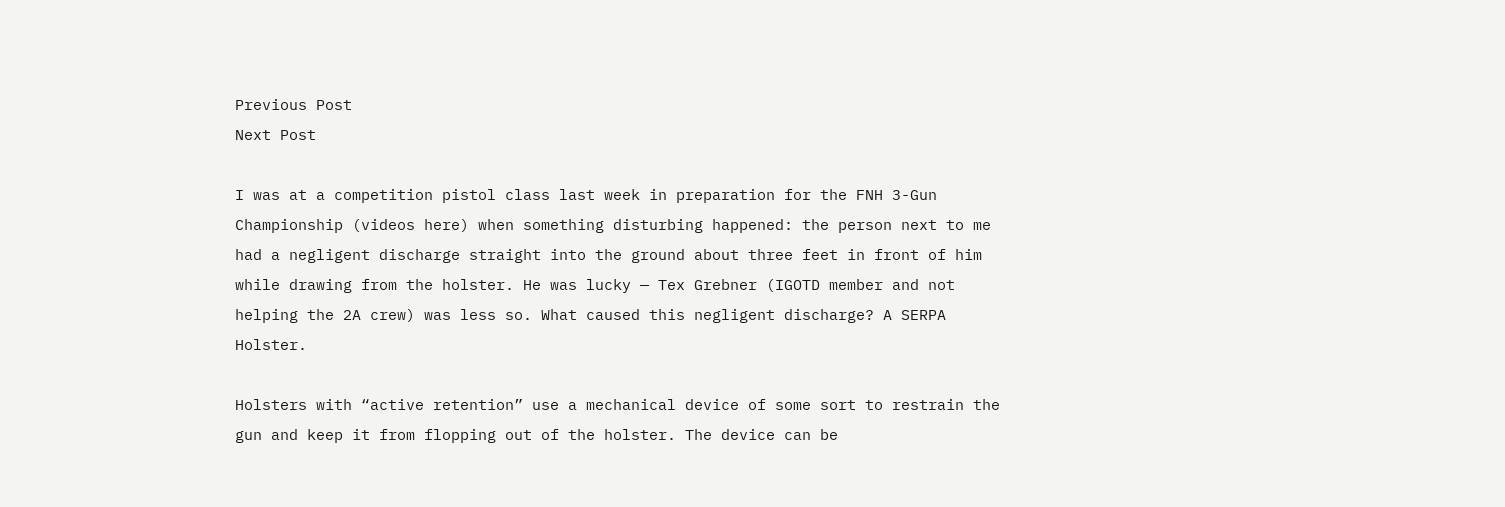Previous Post
Next Post

I was at a competition pistol class last week in preparation for the FNH 3-Gun Championship (videos here) when something disturbing happened: the person next to me had a negligent discharge straight into the ground about three feet in front of him while drawing from the holster. He was lucky — Tex Grebner (IGOTD member and not helping the 2A crew) was less so. What caused this negligent discharge? A SERPA Holster.

Holsters with “active retention” use a mechanical device of some sort to restrain the gun and keep it from flopping out of the holster. The device can be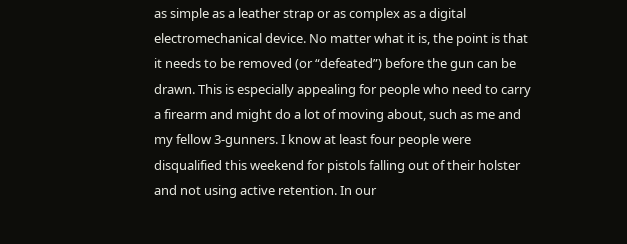as simple as a leather strap or as complex as a digital electromechanical device. No matter what it is, the point is that it needs to be removed (or “defeated”) before the gun can be drawn. This is especially appealing for people who need to carry a firearm and might do a lot of moving about, such as me and my fellow 3-gunners. I know at least four people were disqualified this weekend for pistols falling out of their holster and not using active retention. In our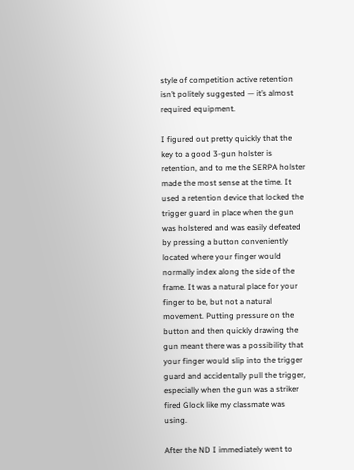style of competition active retention isn’t politely suggested — it’s almost required equipment.

I figured out pretty quickly that the key to a good 3-gun holster is retention, and to me the SERPA holster made the most sense at the time. It used a retention device that locked the trigger guard in place when the gun was holstered and was easily defeated by pressing a button conveniently located where your finger would normally index along the side of the frame. It was a natural place for your finger to be, but not a natural movement. Putting pressure on the button and then quickly drawing the gun meant there was a possibility that your finger would slip into the trigger guard and accidentally pull the trigger, especially when the gun was a striker fired Glock like my classmate was using.

After the ND I immediately went to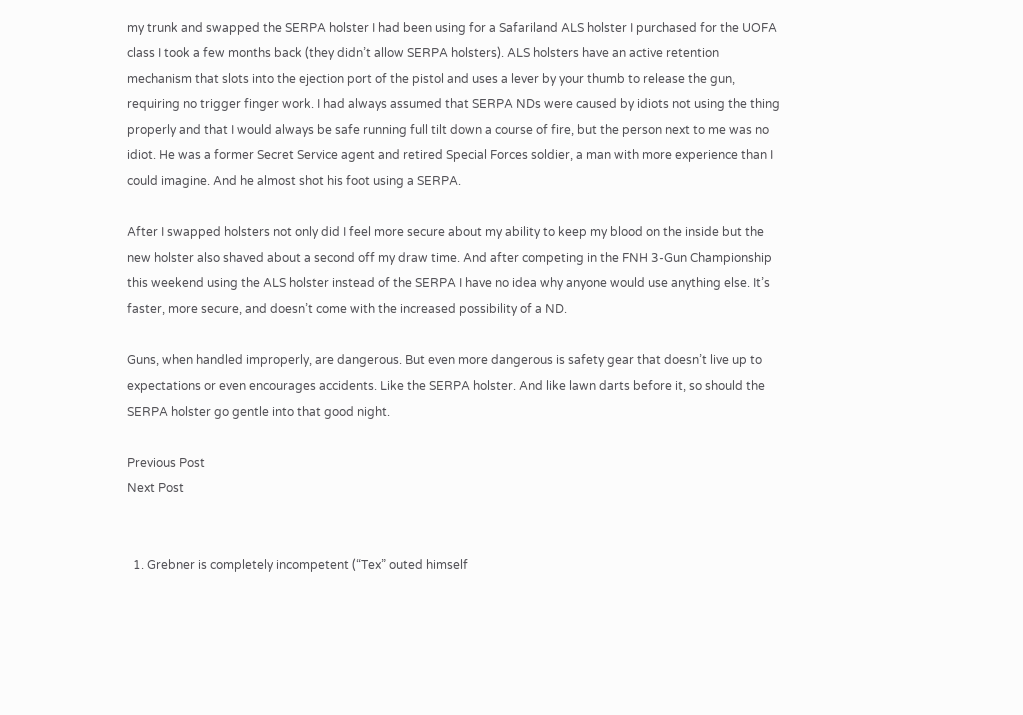my trunk and swapped the SERPA holster I had been using for a Safariland ALS holster I purchased for the UOFA class I took a few months back (they didn’t allow SERPA holsters). ALS holsters have an active retention mechanism that slots into the ejection port of the pistol and uses a lever by your thumb to release the gun, requiring no trigger finger work. I had always assumed that SERPA NDs were caused by idiots not using the thing properly and that I would always be safe running full tilt down a course of fire, but the person next to me was no idiot. He was a former Secret Service agent and retired Special Forces soldier, a man with more experience than I could imagine. And he almost shot his foot using a SERPA.

After I swapped holsters not only did I feel more secure about my ability to keep my blood on the inside but the new holster also shaved about a second off my draw time. And after competing in the FNH 3-Gun Championship this weekend using the ALS holster instead of the SERPA I have no idea why anyone would use anything else. It’s faster, more secure, and doesn’t come with the increased possibility of a ND.

Guns, when handled improperly, are dangerous. But even more dangerous is safety gear that doesn’t live up to expectations or even encourages accidents. Like the SERPA holster. And like lawn darts before it, so should the SERPA holster go gentle into that good night.

Previous Post
Next Post


  1. Grebner is completely incompetent (“Tex” outed himself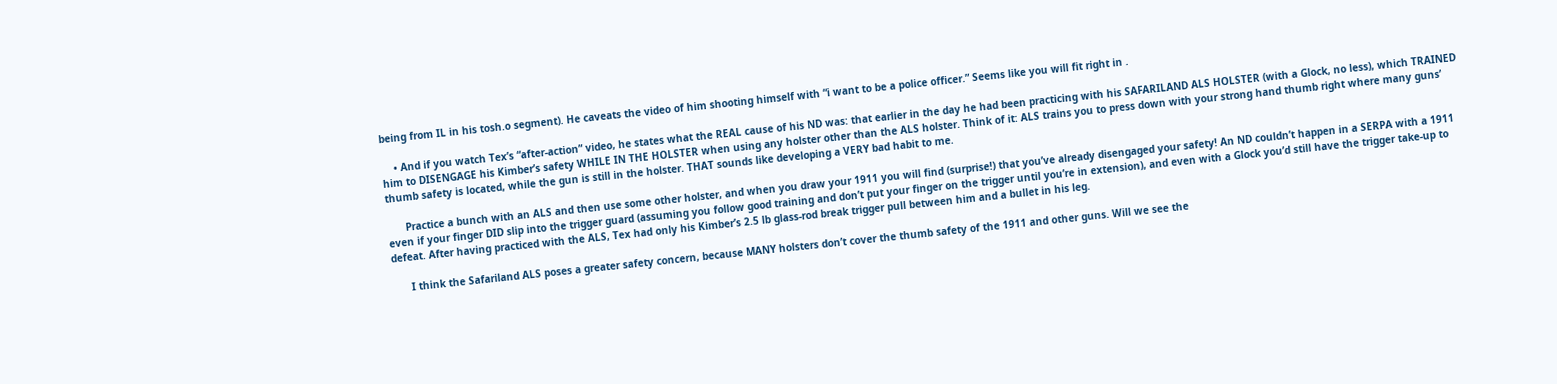being from IL in his tosh.o segment). He caveats the video of him shooting himself with “i want to be a police officer.” Seems like you will fit right in .

    • And if you watch Tex’s “after-action” video, he states what the REAL cause of his ND was: that earlier in the day he had been practicing with his SAFARILAND ALS HOLSTER (with a Glock, no less), which TRAINED him to DISENGAGE his Kimber’s safety WHILE IN THE HOLSTER when using any holster other than the ALS holster. Think of it: ALS trains you to press down with your strong hand thumb right where many guns’ thumb safety is located, while the gun is still in the holster. THAT sounds like developing a VERY bad habit to me.

      Practice a bunch with an ALS and then use some other holster, and when you draw your 1911 you will find (surprise!) that you’ve already disengaged your safety! An ND couldn’t happen in a SERPA with a 1911 even if your finger DID slip into the trigger guard (assuming you follow good training and don’t put your finger on the trigger until you’re in extension), and even with a Glock you’d still have the trigger take-up to defeat. After having practiced with the ALS, Tex had only his Kimber’s 2.5 lb glass-rod break trigger pull between him and a bullet in his leg.

      I think the Safariland ALS poses a greater safety concern, because MANY holsters don’t cover the thumb safety of the 1911 and other guns. Will we see the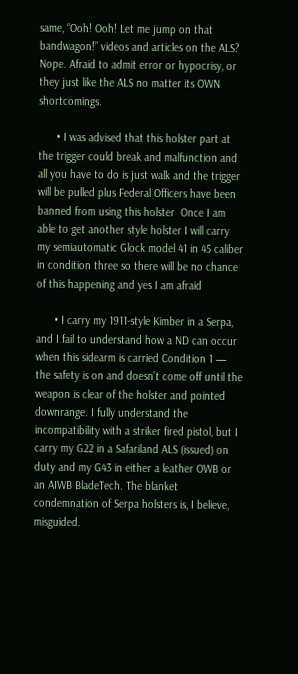same, “Ooh! Ooh! Let me jump on that bandwagon!” videos and articles on the ALS? Nope. Afraid to admit error or hypocrisy, or they just like the ALS no matter its OWN shortcomings.

      • I was advised that this holster part at the trigger could break and malfunction and all you have to do is just walk and the trigger will be pulled plus Federal Officers have been banned from using this holster  Once I am able to get another style holster I will carry my semiautomatic Glock model 41 in 45 caliber in condition three so there will be no chance of this happening and yes I am afraid

      • I carry my 1911-style Kimber in a Serpa, and I fail to understand how a ND can occur when this sidearm is carried Condition 1 — the safety is on and doesn’t come off until the weapon is clear of the holster and pointed downrange. I fully understand the incompatibility with a striker fired pistol, but I carry my G22 in a Safariland ALS (issued) on duty and my G43 in either a leather OWB or an AIWB BladeTech. The blanket condemnation of Serpa holsters is, I believe, misguided.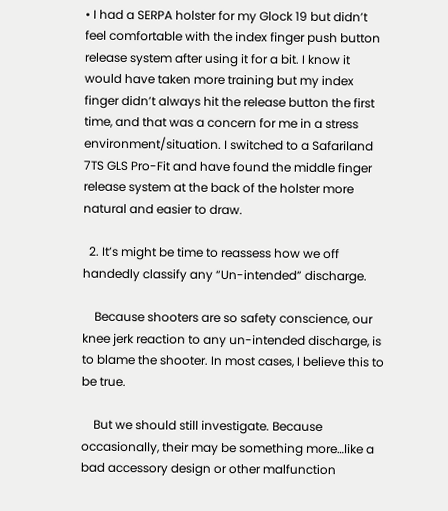• I had a SERPA holster for my Glock 19 but didn’t feel comfortable with the index finger push button release system after using it for a bit. I know it would have taken more training but my index finger didn’t always hit the release button the first time, and that was a concern for me in a stress environment/situation. I switched to a Safariland 7TS GLS Pro-Fit and have found the middle finger release system at the back of the holster more natural and easier to draw.

  2. It’s might be time to reassess how we off handedly classify any “Un-intended” discharge.

    Because shooters are so safety conscience, our knee jerk reaction to any un-intended discharge, is to blame the shooter. In most cases, I believe this to be true.

    But we should still investigate. Because occasionally, their may be something more…like a bad accessory design or other malfunction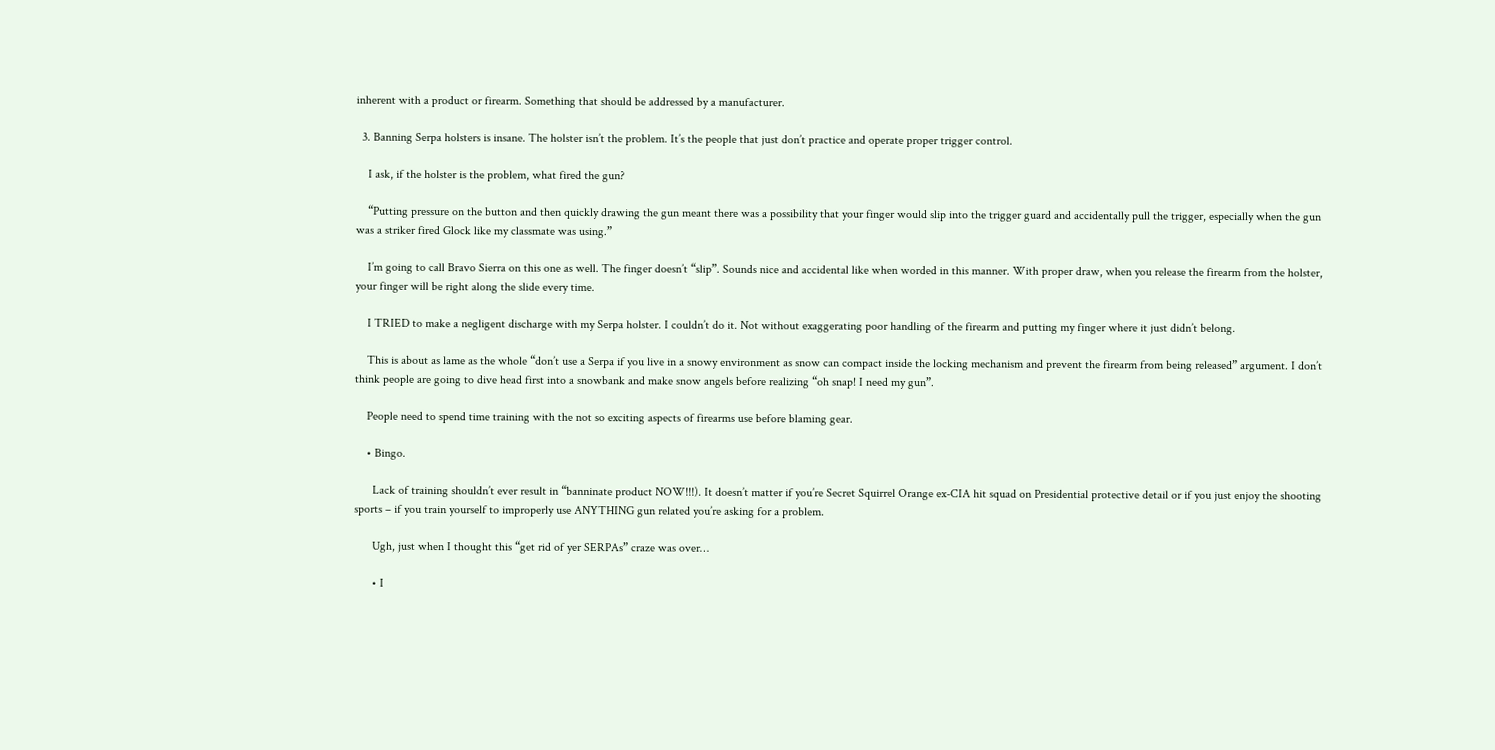inherent with a product or firearm. Something that should be addressed by a manufacturer.

  3. Banning Serpa holsters is insane. The holster isn’t the problem. It’s the people that just don’t practice and operate proper trigger control.

    I ask, if the holster is the problem, what fired the gun?

    “Putting pressure on the button and then quickly drawing the gun meant there was a possibility that your finger would slip into the trigger guard and accidentally pull the trigger, especially when the gun was a striker fired Glock like my classmate was using.”

    I’m going to call Bravo Sierra on this one as well. The finger doesn’t “slip”. Sounds nice and accidental like when worded in this manner. With proper draw, when you release the firearm from the holster, your finger will be right along the slide every time.

    I TRIED to make a negligent discharge with my Serpa holster. I couldn’t do it. Not without exaggerating poor handling of the firearm and putting my finger where it just didn’t belong.

    This is about as lame as the whole “don’t use a Serpa if you live in a snowy environment as snow can compact inside the locking mechanism and prevent the firearm from being released” argument. I don’t think people are going to dive head first into a snowbank and make snow angels before realizing “oh snap! I need my gun”.

    People need to spend time training with the not so exciting aspects of firearms use before blaming gear.

    • Bingo.

      Lack of training shouldn’t ever result in “banninate product NOW!!!). It doesn’t matter if you’re Secret Squirrel Orange ex-CIA hit squad on Presidential protective detail or if you just enjoy the shooting sports – if you train yourself to improperly use ANYTHING gun related you’re asking for a problem.

      Ugh, just when I thought this “get rid of yer SERPAs” craze was over…

      • I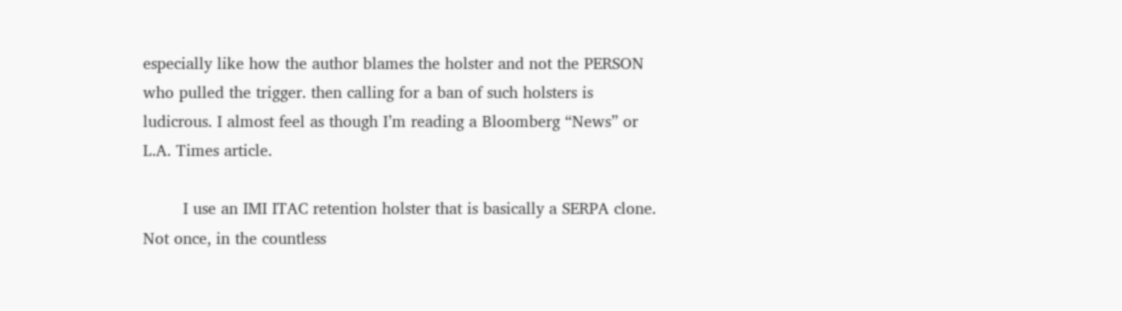especially like how the author blames the holster and not the PERSON who pulled the trigger. then calling for a ban of such holsters is ludicrous. I almost feel as though I’m reading a Bloomberg “News” or L.A. Times article.

        I use an IMI ITAC retention holster that is basically a SERPA clone. Not once, in the countless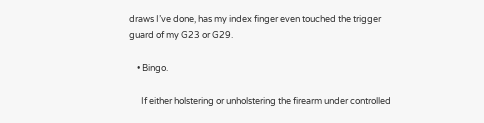draws I’ve done, has my index finger even touched the trigger guard of my G23 or G29.

    • Bingo.

      If either holstering or unholstering the firearm under controlled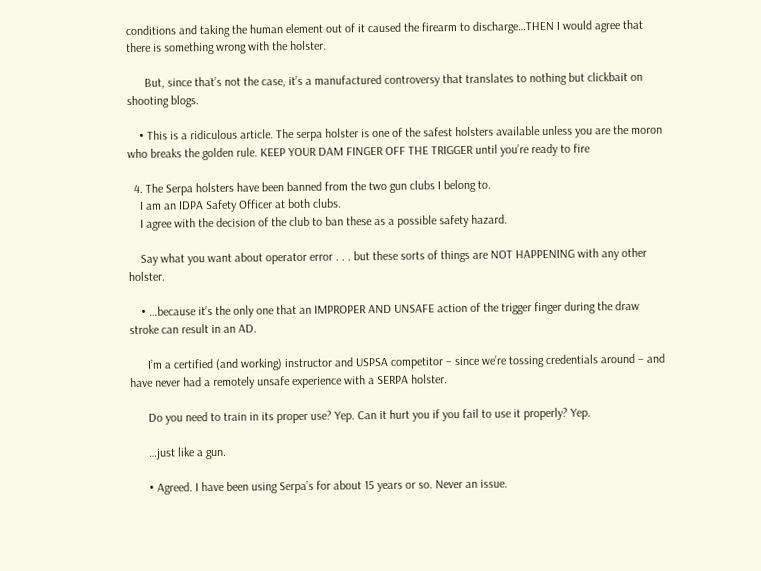conditions and taking the human element out of it caused the firearm to discharge…THEN I would agree that there is something wrong with the holster.

      But, since that’s not the case, it’s a manufactured controversy that translates to nothing but clickbait on shooting blogs.

    • This is a ridiculous article. The serpa holster is one of the safest holsters available unless you are the moron who breaks the golden rule. KEEP YOUR DAM FINGER OFF THE TRIGGER until you’re ready to fire

  4. The Serpa holsters have been banned from the two gun clubs I belong to.
    I am an IDPA Safety Officer at both clubs.
    I agree with the decision of the club to ban these as a possible safety hazard.

    Say what you want about operator error . . . but these sorts of things are NOT HAPPENING with any other holster.

    • …because it’s the only one that an IMPROPER AND UNSAFE action of the trigger finger during the draw stroke can result in an AD.

      I’m a certified (and working) instructor and USPSA competitor – since we’re tossing credentials around – and have never had a remotely unsafe experience with a SERPA holster.

      Do you need to train in its proper use? Yep. Can it hurt you if you fail to use it properly? Yep.

      …just like a gun.

      • Agreed. I have been using Serpa’s for about 15 years or so. Never an issue.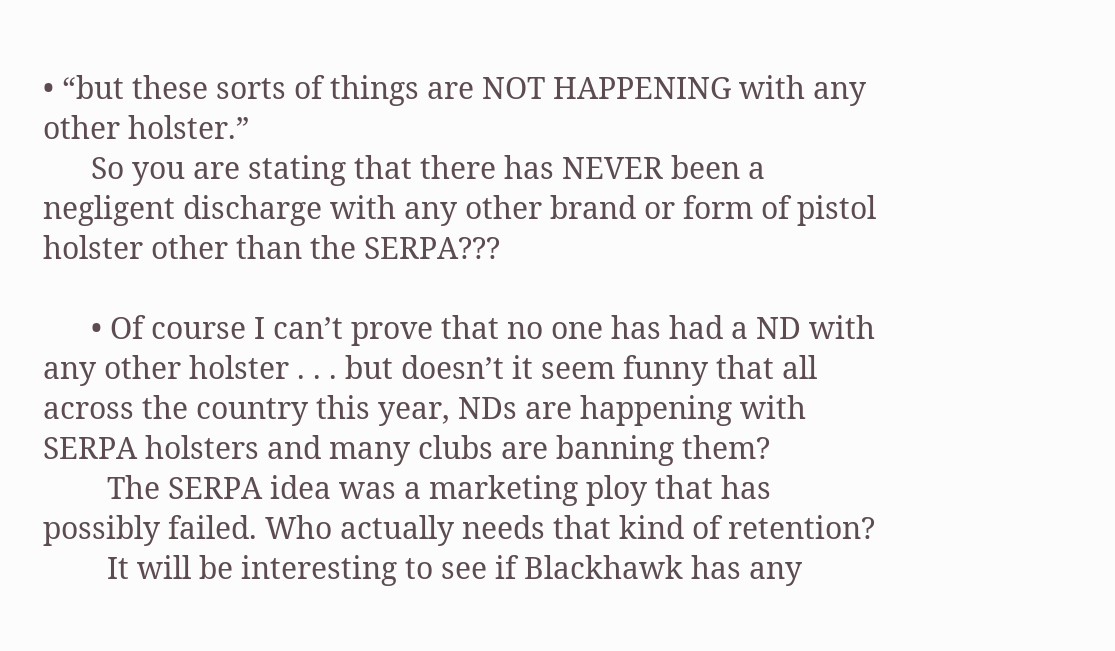• “but these sorts of things are NOT HAPPENING with any other holster.”
      So you are stating that there has NEVER been a negligent discharge with any other brand or form of pistol holster other than the SERPA???

      • Of course I can’t prove that no one has had a ND with any other holster . . . but doesn’t it seem funny that all across the country this year, NDs are happening with SERPA holsters and many clubs are banning them?
        The SERPA idea was a marketing ploy that has possibly failed. Who actually needs that kind of retention?
        It will be interesting to see if Blackhawk has any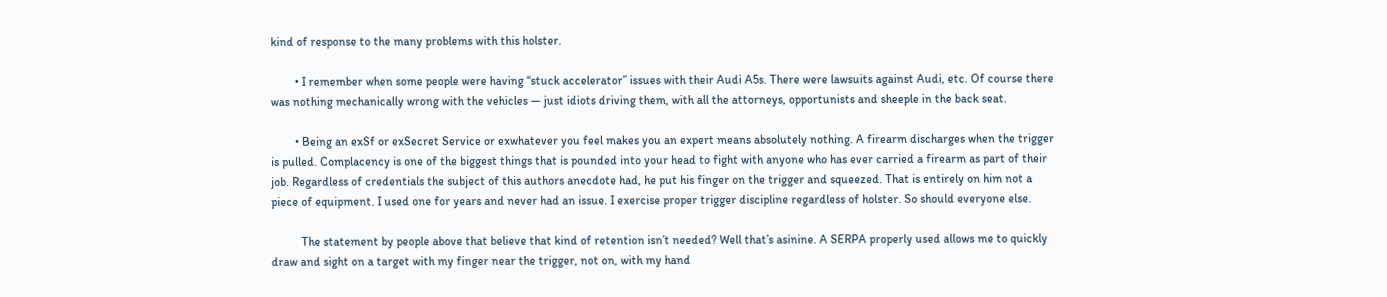kind of response to the many problems with this holster.

        • I remember when some people were having “stuck accelerator” issues with their Audi A5s. There were lawsuits against Audi, etc. Of course there was nothing mechanically wrong with the vehicles — just idiots driving them, with all the attorneys, opportunists and sheeple in the back seat.

        • Being an exSf or exSecret Service or exwhatever you feel makes you an expert means absolutely nothing. A firearm discharges when the trigger is pulled. Complacency is one of the biggest things that is pounded into your head to fight with anyone who has ever carried a firearm as part of their job. Regardless of credentials the subject of this authors anecdote had, he put his finger on the trigger and squeezed. That is entirely on him not a piece of equipment. I used one for years and never had an issue. I exercise proper trigger discipline regardless of holster. So should everyone else.

          The statement by people above that believe that kind of retention isn’t needed? Well that’s asinine. A SERPA properly used allows me to quickly draw and sight on a target with my finger near the trigger, not on, with my hand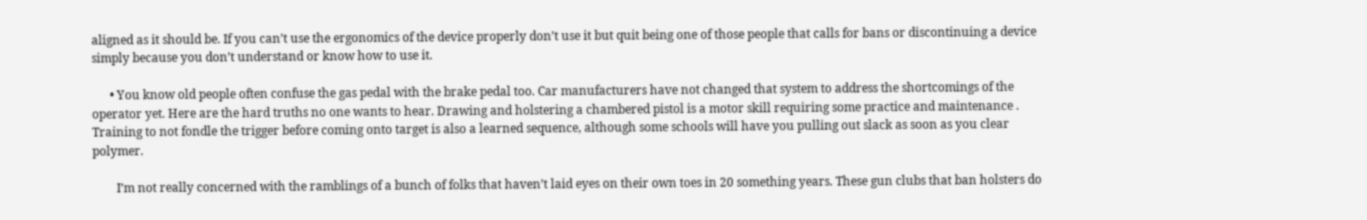aligned as it should be. If you can’t use the ergonomics of the device properly don’t use it but quit being one of those people that calls for bans or discontinuing a device simply because you don’t understand or know how to use it.

      • You know old people often confuse the gas pedal with the brake pedal too. Car manufacturers have not changed that system to address the shortcomings of the operator yet. Here are the hard truths no one wants to hear. Drawing and holstering a chambered pistol is a motor skill requiring some practice and maintenance . Training to not fondle the trigger before coming onto target is also a learned sequence, although some schools will have you pulling out slack as soon as you clear polymer.

        I’m not really concerned with the ramblings of a bunch of folks that haven’t laid eyes on their own toes in 20 something years. These gun clubs that ban holsters do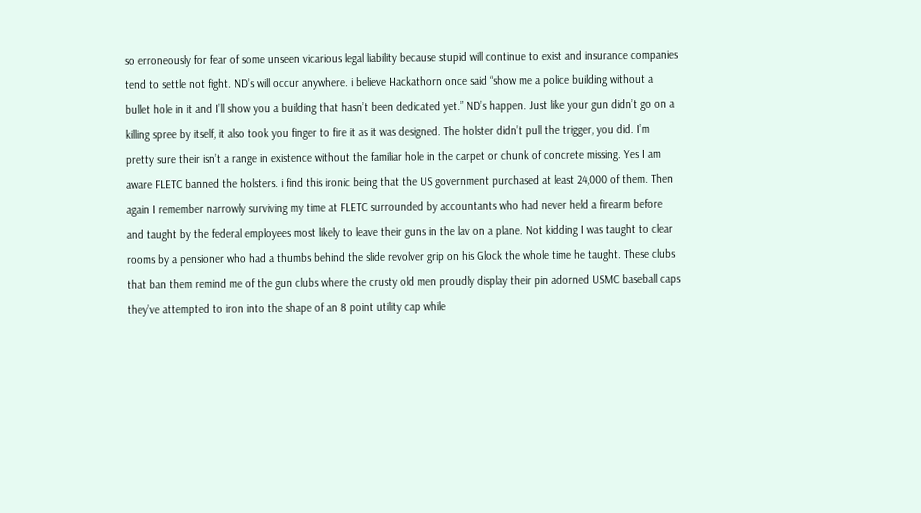so erroneously for fear of some unseen vicarious legal liability because stupid will continue to exist and insurance companies tend to settle not fight. ND’s will occur anywhere. i believe Hackathorn once said “show me a police building without a bullet hole in it and I’ll show you a building that hasn’t been dedicated yet.” ND’s happen. Just like your gun didn’t go on a killing spree by itself, it also took you finger to fire it as it was designed. The holster didn’t pull the trigger, you did. I’m pretty sure their isn’t a range in existence without the familiar hole in the carpet or chunk of concrete missing. Yes I am aware FLETC banned the holsters. i find this ironic being that the US government purchased at least 24,000 of them. Then again I remember narrowly surviving my time at FLETC surrounded by accountants who had never held a firearm before and taught by the federal employees most likely to leave their guns in the lav on a plane. Not kidding I was taught to clear rooms by a pensioner who had a thumbs behind the slide revolver grip on his Glock the whole time he taught. These clubs that ban them remind me of the gun clubs where the crusty old men proudly display their pin adorned USMC baseball caps they’ve attempted to iron into the shape of an 8 point utility cap while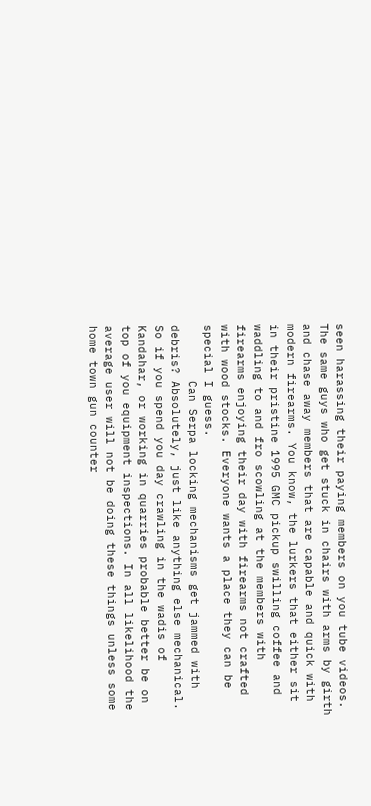seen harassing their paying members on you tube videos. The same guys who get stuck in chairs with arms by girth and chase away members that are capable and quick with modern firearms. You know, the lurkers that either sit in their pristine 1995 GMC pickup swilling coffee and waddling to and fro scowling at the members with firearms enjoying their day with firearms not crafted with wood stocks. Everyone wants a place they can be special I guess.
        Can Serpa locking mechanisms get jammed with debris? Absolutely, just like anything else mechanical. So if you spend you day crawling in the wadis of Kandahar, or working in quarries probable better be on top of you equipment inspections. In all likelihood the average user will not be doing these things unless some home town gun counter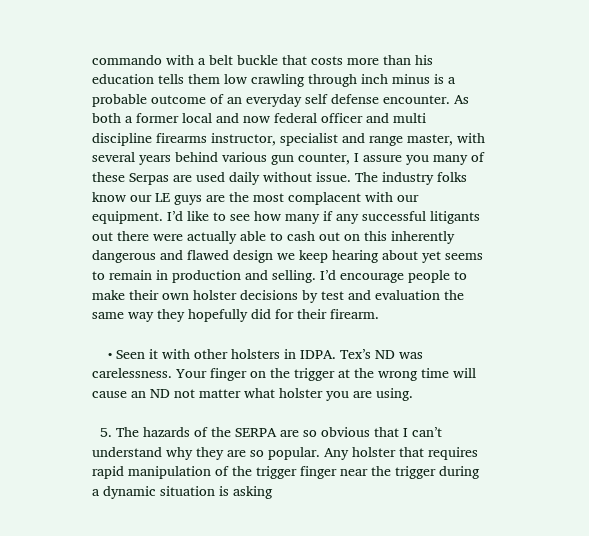commando with a belt buckle that costs more than his education tells them low crawling through inch minus is a probable outcome of an everyday self defense encounter. As both a former local and now federal officer and multi discipline firearms instructor, specialist and range master, with several years behind various gun counter, I assure you many of these Serpas are used daily without issue. The industry folks know our LE guys are the most complacent with our equipment. I’d like to see how many if any successful litigants out there were actually able to cash out on this inherently dangerous and flawed design we keep hearing about yet seems to remain in production and selling. I’d encourage people to make their own holster decisions by test and evaluation the same way they hopefully did for their firearm.

    • Seen it with other holsters in IDPA. Tex’s ND was carelessness. Your finger on the trigger at the wrong time will cause an ND not matter what holster you are using.

  5. The hazards of the SERPA are so obvious that I can’t understand why they are so popular. Any holster that requires rapid manipulation of the trigger finger near the trigger during a dynamic situation is asking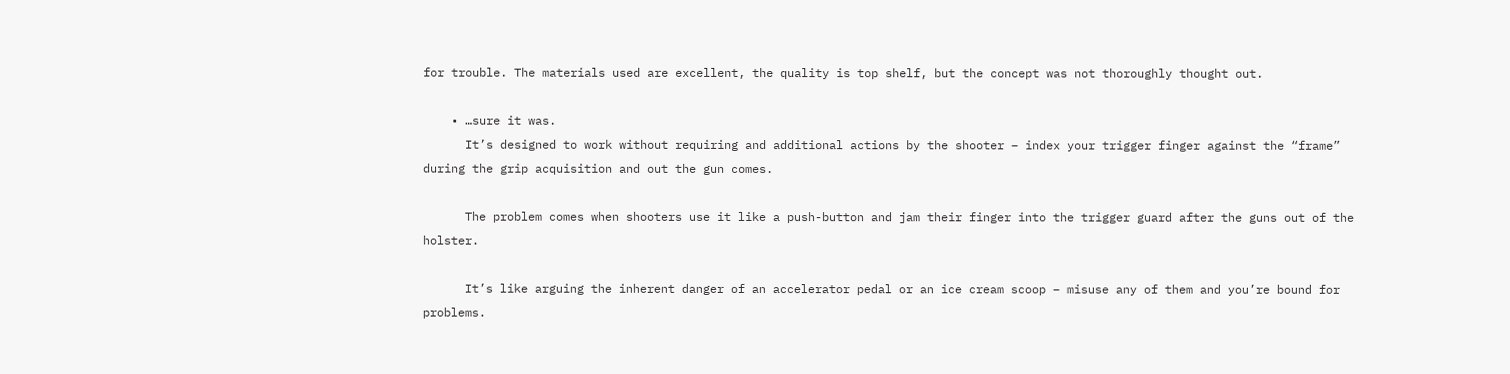for trouble. The materials used are excellent, the quality is top shelf, but the concept was not thoroughly thought out.

    • …sure it was.
      It’s designed to work without requiring and additional actions by the shooter – index your trigger finger against the “frame” during the grip acquisition and out the gun comes.

      The problem comes when shooters use it like a push-button and jam their finger into the trigger guard after the guns out of the holster.

      It’s like arguing the inherent danger of an accelerator pedal or an ice cream scoop – misuse any of them and you’re bound for problems.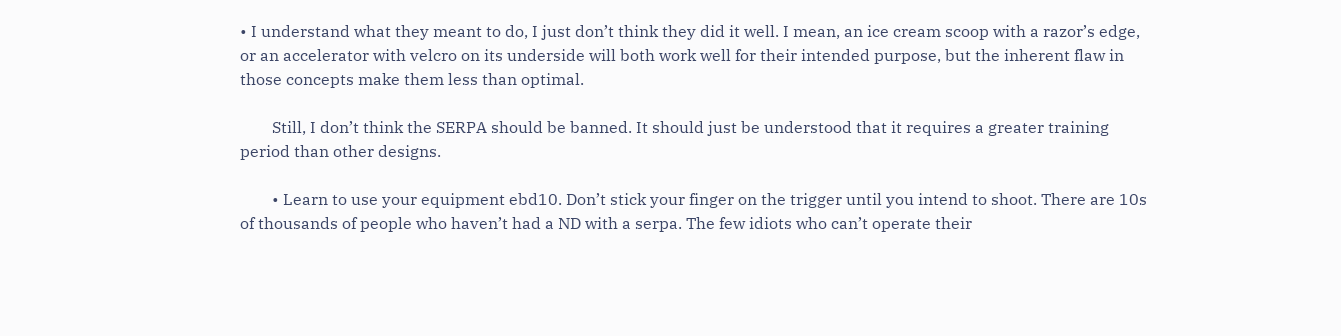• I understand what they meant to do, I just don’t think they did it well. I mean, an ice cream scoop with a razor’s edge, or an accelerator with velcro on its underside will both work well for their intended purpose, but the inherent flaw in those concepts make them less than optimal.

        Still, I don’t think the SERPA should be banned. It should just be understood that it requires a greater training period than other designs.

        • Learn to use your equipment ebd10. Don’t stick your finger on the trigger until you intend to shoot. There are 10s of thousands of people who haven’t had a ND with a serpa. The few idiots who can’t operate their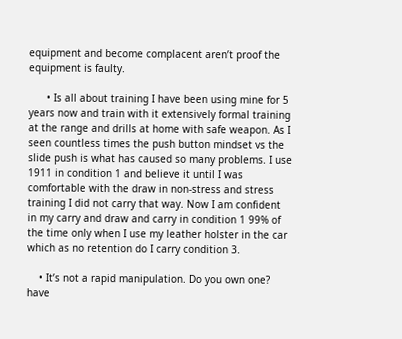equipment and become complacent aren’t proof the equipment is faulty.

      • Is all about training I have been using mine for 5 years now and train with it extensively formal training at the range and drills at home with safe weapon. As I seen countless times the push button mindset vs the slide push is what has caused so many problems. I use 1911 in condition 1 and believe it until I was comfortable with the draw in non-stress and stress training I did not carry that way. Now I am confident in my carry and draw and carry in condition 1 99% of the time only when I use my leather holster in the car which as no retention do I carry condition 3.

    • It’s not a rapid manipulation. Do you own one? have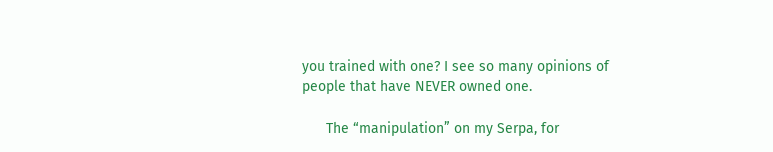you trained with one? I see so many opinions of people that have NEVER owned one.

      The “manipulation” on my Serpa, for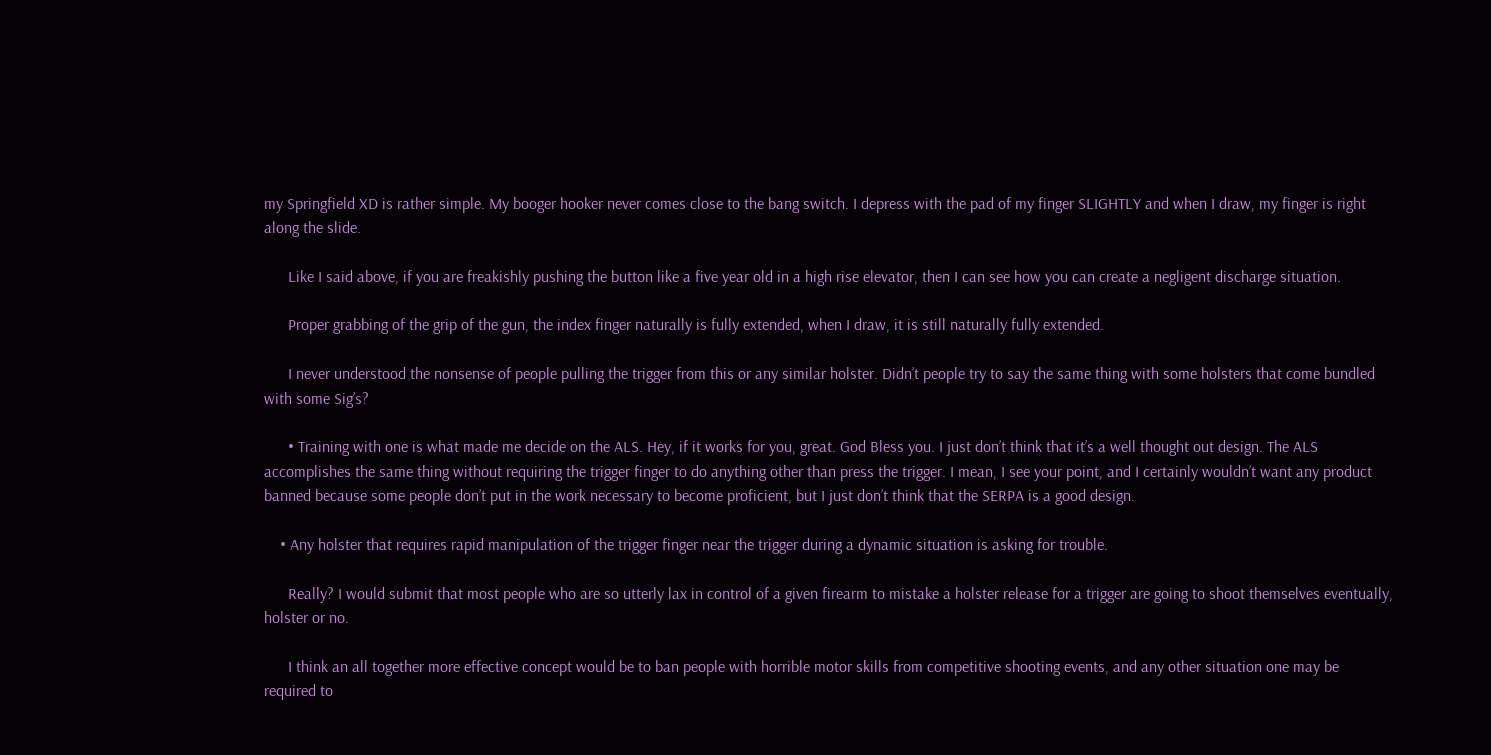my Springfield XD is rather simple. My booger hooker never comes close to the bang switch. I depress with the pad of my finger SLIGHTLY and when I draw, my finger is right along the slide.

      Like I said above, if you are freakishly pushing the button like a five year old in a high rise elevator, then I can see how you can create a negligent discharge situation.

      Proper grabbing of the grip of the gun, the index finger naturally is fully extended, when I draw, it is still naturally fully extended.

      I never understood the nonsense of people pulling the trigger from this or any similar holster. Didn’t people try to say the same thing with some holsters that come bundled with some Sig’s?

      • Training with one is what made me decide on the ALS. Hey, if it works for you, great. God Bless you. I just don’t think that it’s a well thought out design. The ALS accomplishes the same thing without requiring the trigger finger to do anything other than press the trigger. I mean, I see your point, and I certainly wouldn’t want any product banned because some people don’t put in the work necessary to become proficient, but I just don’t think that the SERPA is a good design.

    • Any holster that requires rapid manipulation of the trigger finger near the trigger during a dynamic situation is asking for trouble.

      Really? I would submit that most people who are so utterly lax in control of a given firearm to mistake a holster release for a trigger are going to shoot themselves eventually, holster or no.

      I think an all together more effective concept would be to ban people with horrible motor skills from competitive shooting events, and any other situation one may be required to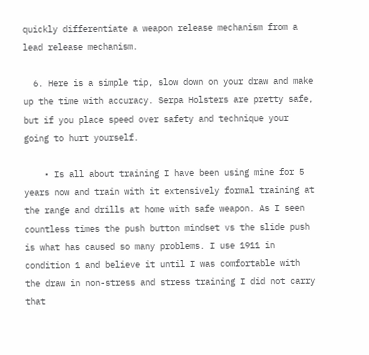quickly differentiate a weapon release mechanism from a lead release mechanism.

  6. Here is a simple tip, slow down on your draw and make up the time with accuracy. Serpa Holsters are pretty safe, but if you place speed over safety and technique your going to hurt yourself.

    • Is all about training I have been using mine for 5 years now and train with it extensively formal training at the range and drills at home with safe weapon. As I seen countless times the push button mindset vs the slide push is what has caused so many problems. I use 1911 in condition 1 and believe it until I was comfortable with the draw in non-stress and stress training I did not carry that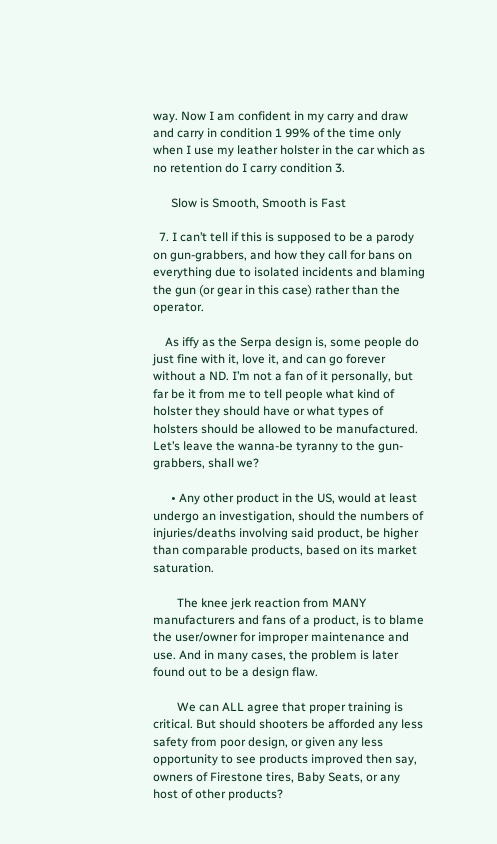way. Now I am confident in my carry and draw and carry in condition 1 99% of the time only when I use my leather holster in the car which as no retention do I carry condition 3.

      Slow is Smooth, Smooth is Fast

  7. I can’t tell if this is supposed to be a parody on gun-grabbers, and how they call for bans on everything due to isolated incidents and blaming the gun (or gear in this case) rather than the operator.

    As iffy as the Serpa design is, some people do just fine with it, love it, and can go forever without a ND. I’m not a fan of it personally, but far be it from me to tell people what kind of holster they should have or what types of holsters should be allowed to be manufactured. Let’s leave the wanna-be tyranny to the gun-grabbers, shall we?

      • Any other product in the US, would at least undergo an investigation, should the numbers of injuries/deaths involving said product, be higher than comparable products, based on its market saturation.

        The knee jerk reaction from MANY manufacturers and fans of a product, is to blame the user/owner for improper maintenance and use. And in many cases, the problem is later found out to be a design flaw.

        We can ALL agree that proper training is critical. But should shooters be afforded any less safety from poor design, or given any less opportunity to see products improved then say, owners of Firestone tires, Baby Seats, or any host of other products?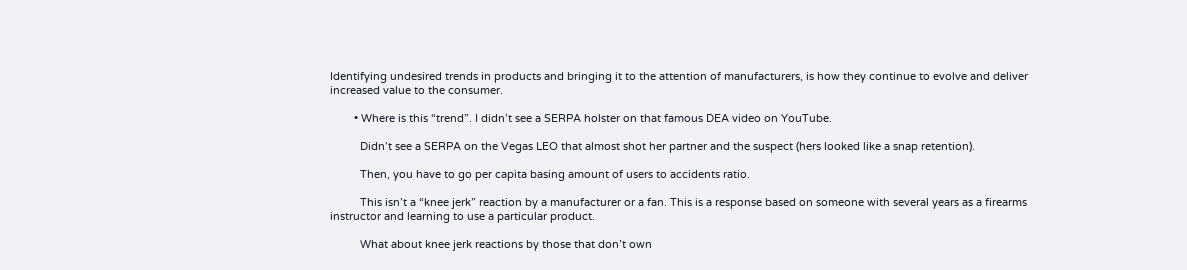Identifying undesired trends in products and bringing it to the attention of manufacturers, is how they continue to evolve and deliver increased value to the consumer.

        • Where is this “trend”. I didn’t see a SERPA holster on that famous DEA video on YouTube.

          Didn’t see a SERPA on the Vegas LEO that almost shot her partner and the suspect (hers looked like a snap retention).

          Then, you have to go per capita basing amount of users to accidents ratio.

          This isn’t a “knee jerk” reaction by a manufacturer or a fan. This is a response based on someone with several years as a firearms instructor and learning to use a particular product.

          What about knee jerk reactions by those that don’t own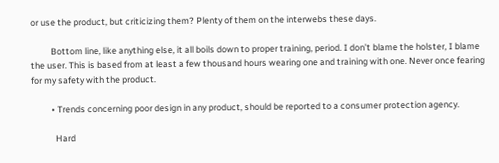or use the product, but criticizing them? Plenty of them on the interwebs these days.

          Bottom line, like anything else, it all boils down to proper training, period. I don’t blame the holster, I blame the user. This is based from at least a few thousand hours wearing one and training with one. Never once fearing for my safety with the product.

          • Trends concerning poor design in any product, should be reported to a consumer protection agency.

            Hard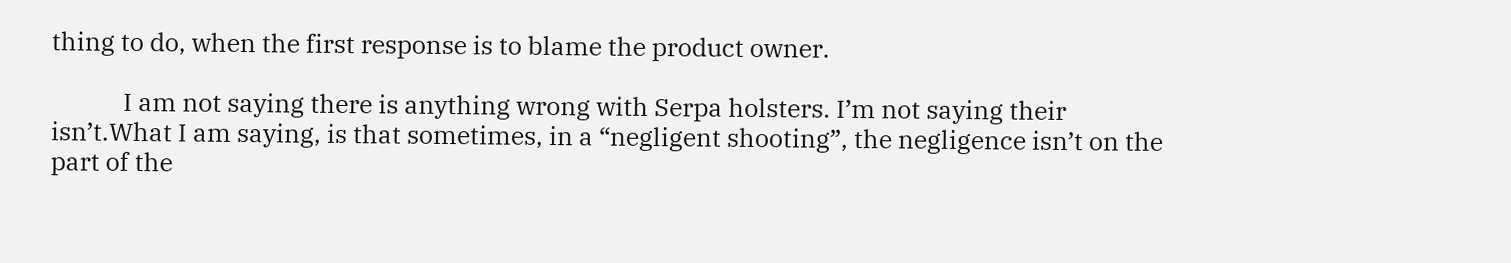thing to do, when the first response is to blame the product owner.

            I am not saying there is anything wrong with Serpa holsters. I’m not saying their isn’t.What I am saying, is that sometimes, in a “negligent shooting”, the negligence isn’t on the part of the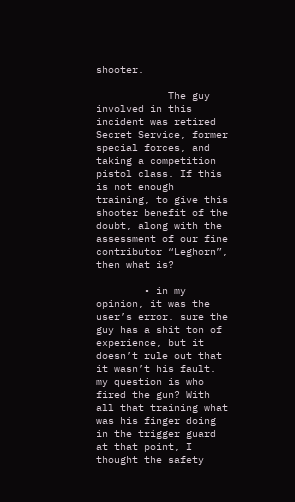shooter.

            The guy involved in this incident was retired Secret Service, former special forces, and taking a competition pistol class. If this is not enough training, to give this shooter benefit of the doubt, along with the assessment of our fine contributor “Leghorn”, then what is?

        • in my opinion, it was the user’s error. sure the guy has a shit ton of experience, but it doesn’t rule out that it wasn’t his fault. my question is who fired the gun? With all that training what was his finger doing in the trigger guard at that point, I thought the safety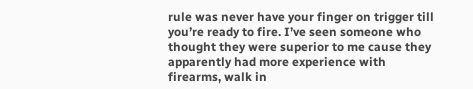rule was never have your finger on trigger till you’re ready to fire. I’ve seen someone who thought they were superior to me cause they apparently had more experience with firearms, walk in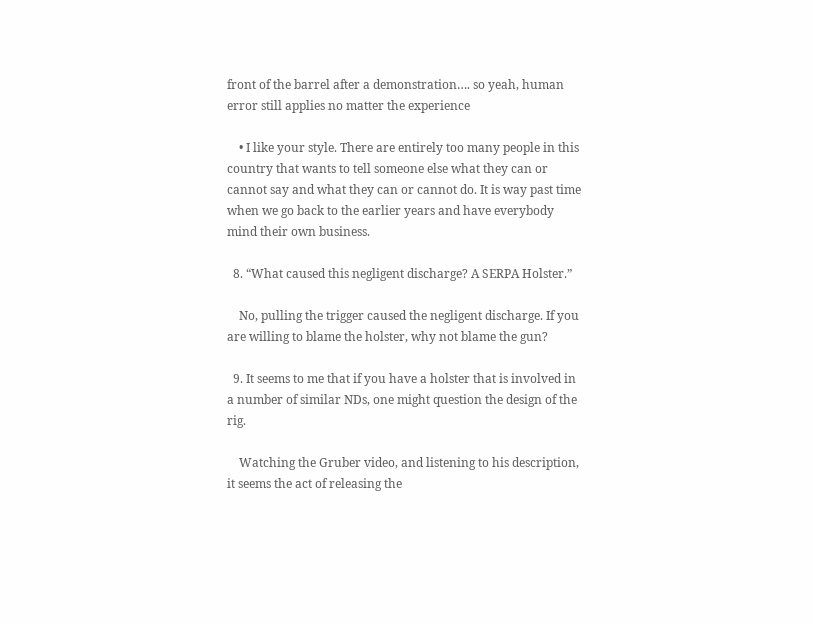front of the barrel after a demonstration…. so yeah, human error still applies no matter the experience

    • I like your style. There are entirely too many people in this country that wants to tell someone else what they can or cannot say and what they can or cannot do. It is way past time when we go back to the earlier years and have everybody mind their own business.

  8. “What caused this negligent discharge? A SERPA Holster.”

    No, pulling the trigger caused the negligent discharge. If you are willing to blame the holster, why not blame the gun?

  9. It seems to me that if you have a holster that is involved in a number of similar NDs, one might question the design of the rig.

    Watching the Gruber video, and listening to his description, it seems the act of releasing the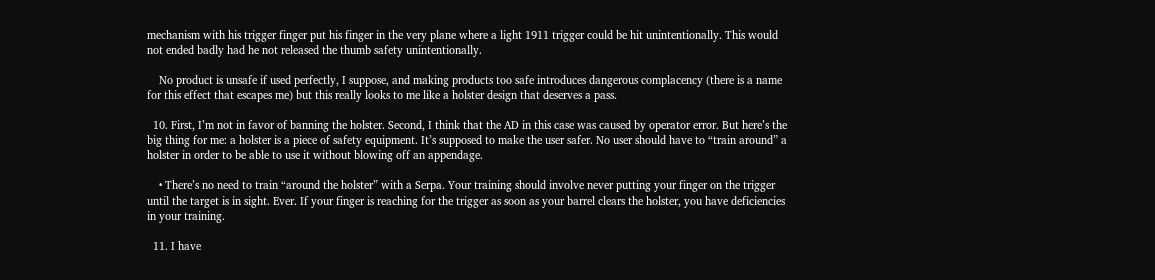mechanism with his trigger finger put his finger in the very plane where a light 1911 trigger could be hit unintentionally. This would not ended badly had he not released the thumb safety unintentionally.

    No product is unsafe if used perfectly, I suppose, and making products too safe introduces dangerous complacency (there is a name for this effect that escapes me) but this really looks to me like a holster design that deserves a pass.

  10. First, I’m not in favor of banning the holster. Second, I think that the AD in this case was caused by operator error. But here’s the big thing for me: a holster is a piece of safety equipment. It’s supposed to make the user safer. No user should have to “train around” a holster in order to be able to use it without blowing off an appendage.

    • There’s no need to train “around the holster” with a Serpa. Your training should involve never putting your finger on the trigger until the target is in sight. Ever. If your finger is reaching for the trigger as soon as your barrel clears the holster, you have deficiencies in your training.

  11. I have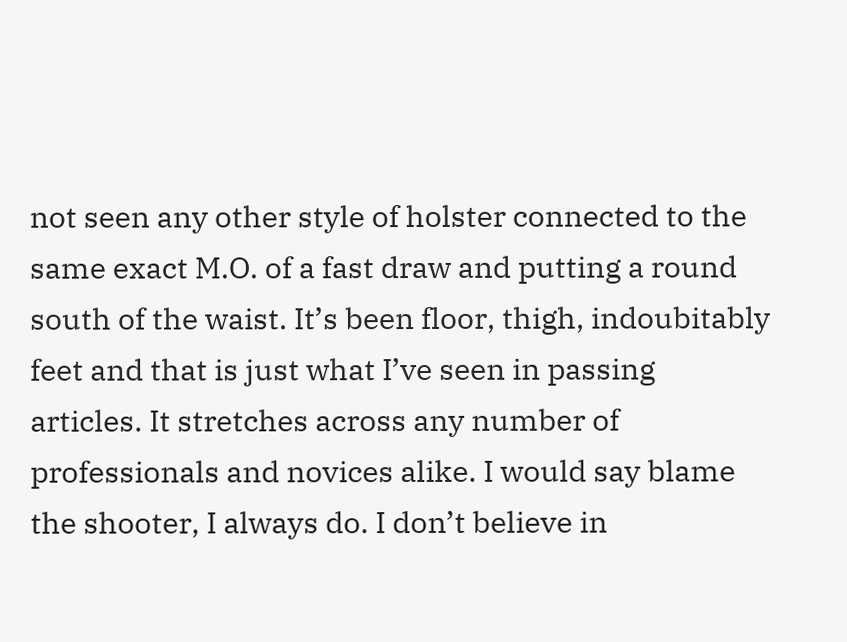not seen any other style of holster connected to the same exact M.O. of a fast draw and putting a round south of the waist. It’s been floor, thigh, indoubitably feet and that is just what I’ve seen in passing articles. It stretches across any number of professionals and novices alike. I would say blame the shooter, I always do. I don’t believe in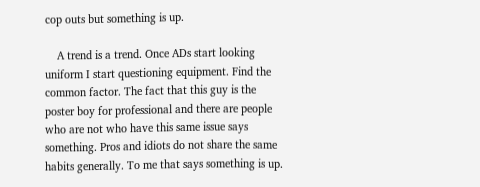cop outs but something is up.

    A trend is a trend. Once ADs start looking uniform I start questioning equipment. Find the common factor. The fact that this guy is the poster boy for professional and there are people who are not who have this same issue says something. Pros and idiots do not share the same habits generally. To me that says something is up.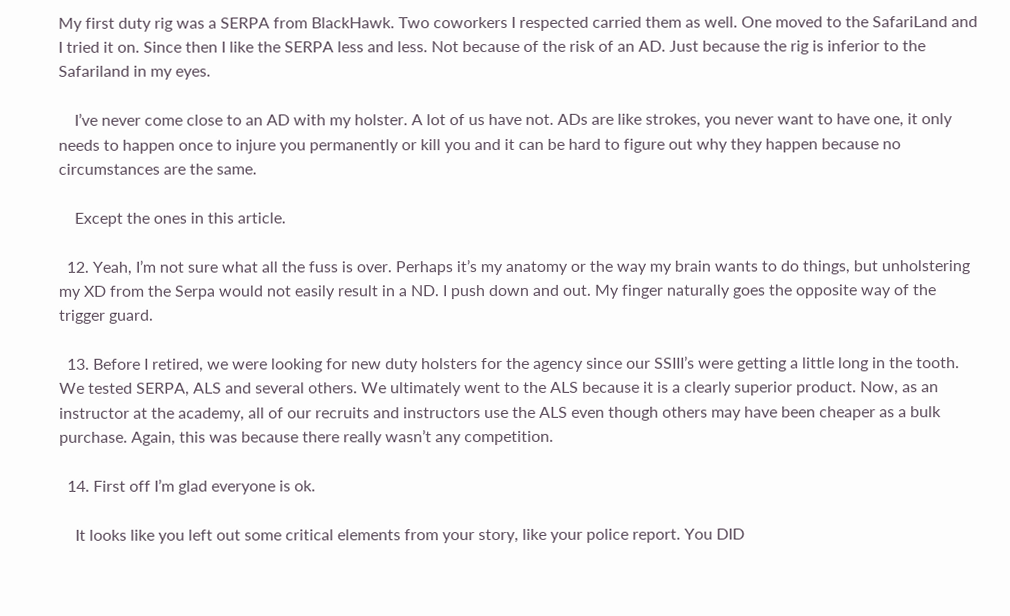My first duty rig was a SERPA from BlackHawk. Two coworkers I respected carried them as well. One moved to the SafariLand and I tried it on. Since then I like the SERPA less and less. Not because of the risk of an AD. Just because the rig is inferior to the Safariland in my eyes.

    I’ve never come close to an AD with my holster. A lot of us have not. ADs are like strokes, you never want to have one, it only needs to happen once to injure you permanently or kill you and it can be hard to figure out why they happen because no circumstances are the same.

    Except the ones in this article.

  12. Yeah, I’m not sure what all the fuss is over. Perhaps it’s my anatomy or the way my brain wants to do things, but unholstering my XD from the Serpa would not easily result in a ND. I push down and out. My finger naturally goes the opposite way of the trigger guard.

  13. Before I retired, we were looking for new duty holsters for the agency since our SSIII’s were getting a little long in the tooth. We tested SERPA, ALS and several others. We ultimately went to the ALS because it is a clearly superior product. Now, as an instructor at the academy, all of our recruits and instructors use the ALS even though others may have been cheaper as a bulk purchase. Again, this was because there really wasn’t any competition.

  14. First off I’m glad everyone is ok.

    It looks like you left out some critical elements from your story, like your police report. You DID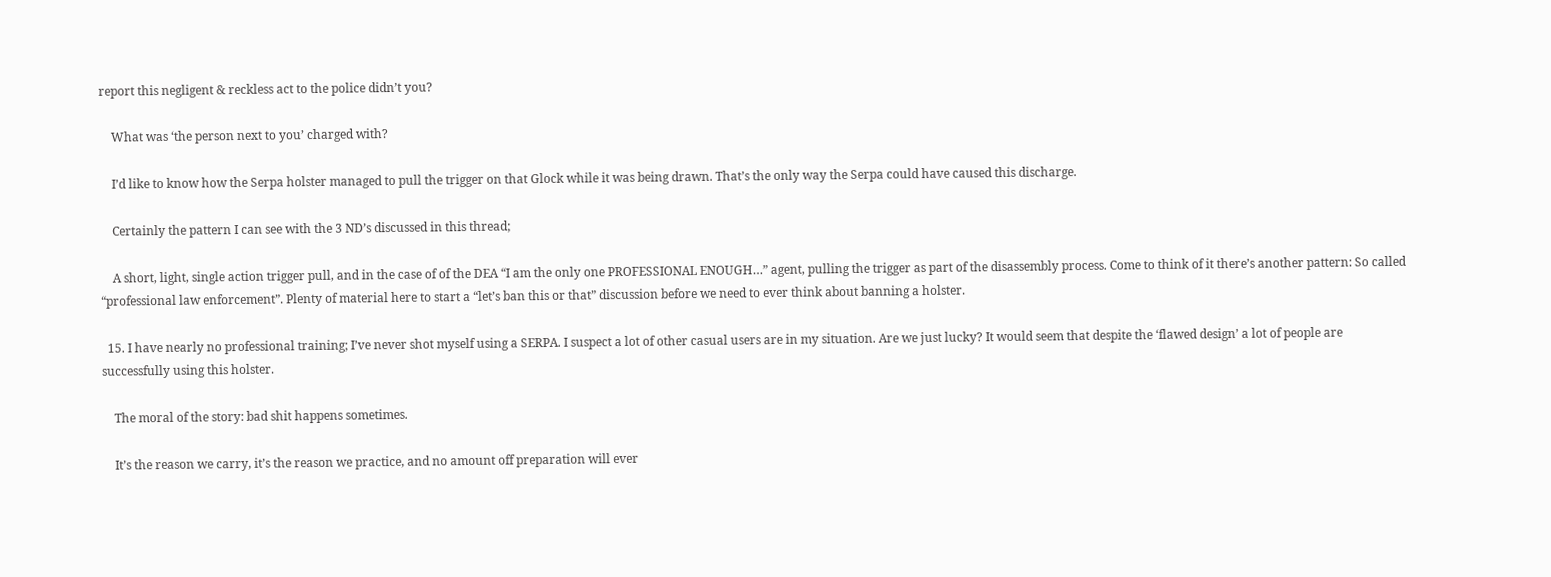report this negligent & reckless act to the police didn’t you?

    What was ‘the person next to you’ charged with?

    I’d like to know how the Serpa holster managed to pull the trigger on that Glock while it was being drawn. That’s the only way the Serpa could have caused this discharge.

    Certainly the pattern I can see with the 3 ND’s discussed in this thread;

    A short, light, single action trigger pull, and in the case of of the DEA “I am the only one PROFESSIONAL ENOUGH…” agent, pulling the trigger as part of the disassembly process. Come to think of it there’s another pattern: So called “professional law enforcement”. Plenty of material here to start a “let’s ban this or that” discussion before we need to ever think about banning a holster.

  15. I have nearly no professional training; I’ve never shot myself using a SERPA. I suspect a lot of other casual users are in my situation. Are we just lucky? It would seem that despite the ‘flawed design’ a lot of people are successfully using this holster.

    The moral of the story: bad shit happens sometimes.

    It’s the reason we carry, it’s the reason we practice, and no amount off preparation will ever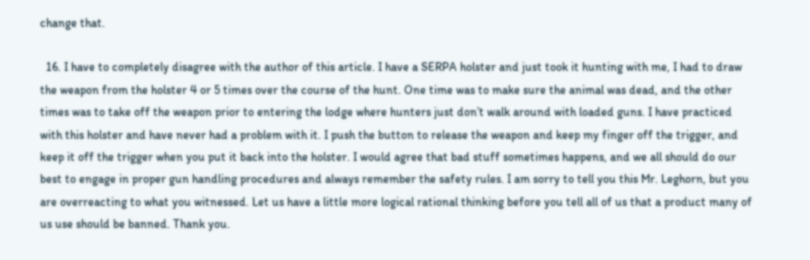change that.

  16. I have to completely disagree with the author of this article. I have a SERPA holster and just took it hunting with me, I had to draw the weapon from the holster 4 or 5 times over the course of the hunt. One time was to make sure the animal was dead, and the other times was to take off the weapon prior to entering the lodge where hunters just don’t walk around with loaded guns. I have practiced with this holster and have never had a problem with it. I push the button to release the weapon and keep my finger off the trigger, and keep it off the trigger when you put it back into the holster. I would agree that bad stuff sometimes happens, and we all should do our best to engage in proper gun handling procedures and always remember the safety rules. I am sorry to tell you this Mr. Leghorn, but you are overreacting to what you witnessed. Let us have a little more logical rational thinking before you tell all of us that a product many of us use should be banned. Thank you.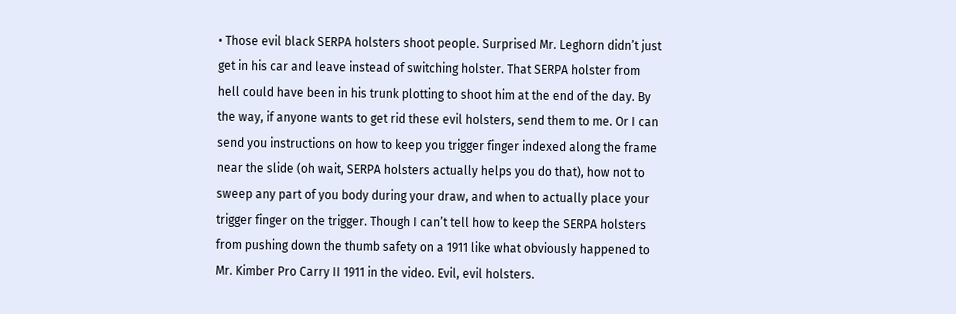• Those evil black SERPA holsters shoot people. Surprised Mr. Leghorn didn’t just get in his car and leave instead of switching holster. That SERPA holster from hell could have been in his trunk plotting to shoot him at the end of the day. By the way, if anyone wants to get rid these evil holsters, send them to me. Or I can send you instructions on how to keep you trigger finger indexed along the frame near the slide (oh wait, SERPA holsters actually helps you do that), how not to sweep any part of you body during your draw, and when to actually place your trigger finger on the trigger. Though I can’t tell how to keep the SERPA holsters from pushing down the thumb safety on a 1911 like what obviously happened to Mr. Kimber Pro Carry II 1911 in the video. Evil, evil holsters.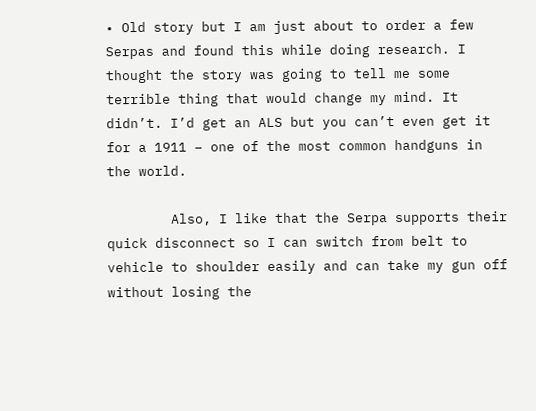• Old story but I am just about to order a few Serpas and found this while doing research. I thought the story was going to tell me some terrible thing that would change my mind. It didn’t. I’d get an ALS but you can’t even get it for a 1911 – one of the most common handguns in the world.

        Also, I like that the Serpa supports their quick disconnect so I can switch from belt to vehicle to shoulder easily and can take my gun off without losing the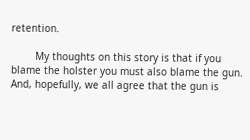retention.

        My thoughts on this story is that if you blame the holster you must also blame the gun. And, hopefully, we all agree that the gun is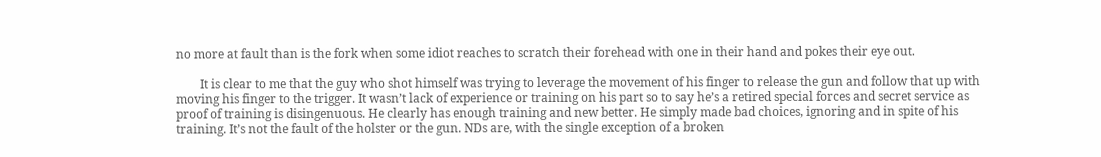no more at fault than is the fork when some idiot reaches to scratch their forehead with one in their hand and pokes their eye out.

        It is clear to me that the guy who shot himself was trying to leverage the movement of his finger to release the gun and follow that up with moving his finger to the trigger. It wasn’t lack of experience or training on his part so to say he’s a retired special forces and secret service as proof of training is disingenuous. He clearly has enough training and new better. He simply made bad choices, ignoring and in spite of his training. It’s not the fault of the holster or the gun. NDs are, with the single exception of a broken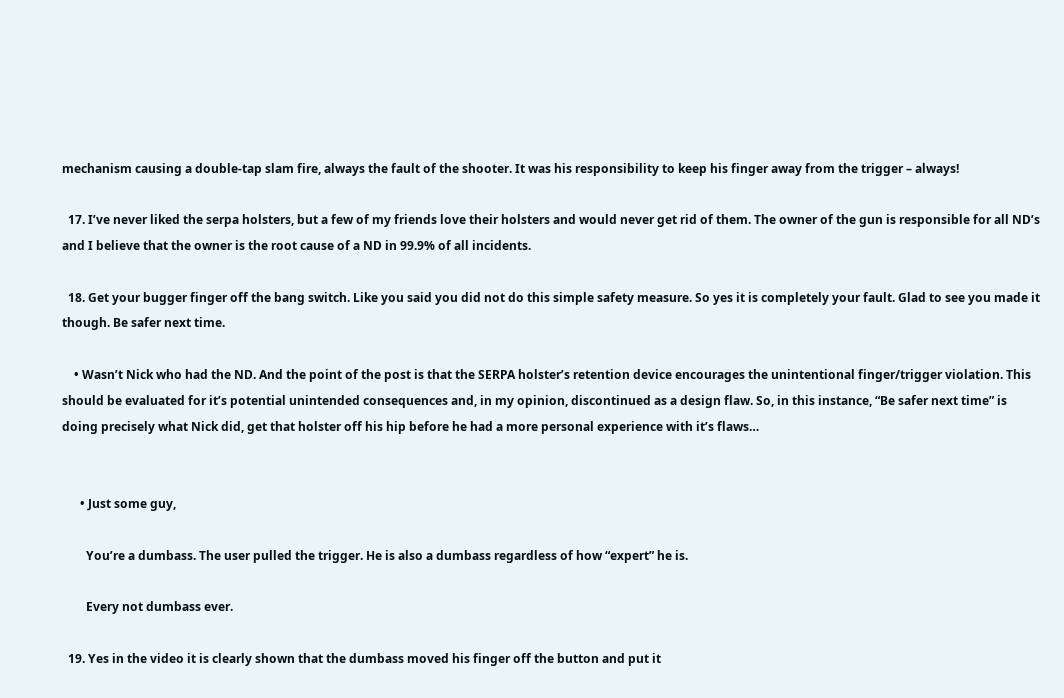mechanism causing a double-tap slam fire, always the fault of the shooter. It was his responsibility to keep his finger away from the trigger – always!

  17. I’ve never liked the serpa holsters, but a few of my friends love their holsters and would never get rid of them. The owner of the gun is responsible for all ND’s and I believe that the owner is the root cause of a ND in 99.9% of all incidents.

  18. Get your bugger finger off the bang switch. Like you said you did not do this simple safety measure. So yes it is completely your fault. Glad to see you made it though. Be safer next time.

    • Wasn’t Nick who had the ND. And the point of the post is that the SERPA holster’s retention device encourages the unintentional finger/trigger violation. This should be evaluated for it’s potential unintended consequences and, in my opinion, discontinued as a design flaw. So, in this instance, “Be safer next time” is doing precisely what Nick did, get that holster off his hip before he had a more personal experience with it’s flaws…


      • Just some guy,

        You’re a dumbass. The user pulled the trigger. He is also a dumbass regardless of how “expert” he is.

        Every not dumbass ever.

  19. Yes in the video it is clearly shown that the dumbass moved his finger off the button and put it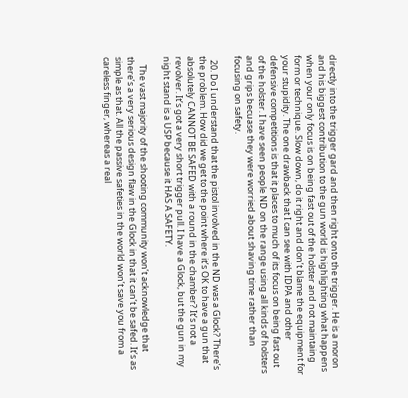directly into the trigger gard and then right onto the trigger. He is a moron and his biggest contribution to the gun world is highlighting what happens when your only focus is on being fast out of the holster and not maintaing form or technique. Slow down, do it right and don’t blame the equipment for your stupidity. The one drawback that I can see with IDPA and other defensive competitions is that it places to much of its focus on being fast out of the holster. I have seen people ND on the range using all kinds of holsters and grips becuase they were worried about shaving time rather than focusing on safety.

  20. Do I understand that the pistol involved in the ND was a Glock? There’s the problem. How did we get to the point where it’s OK to have a gun that absolutely CANNOT BE SAFED with a round in the chamber? It’s not a revolver. It’s got a very short trigger pull. I have a Glock, but the gun in my night stand is a USP because it HAS A SAFETY.

    The vast majority of the shooting community won’t acknowledge that there’s a very serious design flaw in the Glock in that it can’t be safed. It’s as simple as that. All the passive safeties in the world won’t save you from a careless finger, whereas a real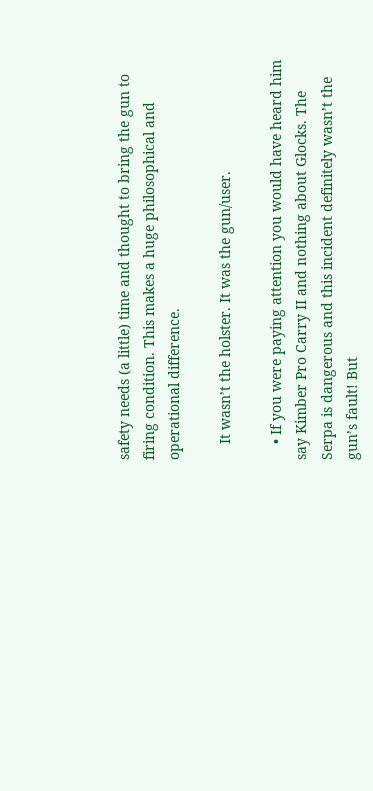safety needs (a little) time and thought to bring the gun to firing condition. This makes a huge philosophical and operational difference.

    It wasn’t the holster. It was the gun/user.

    • If you were paying attention you would have heard him say Kimber Pro Carry II and nothing about Glocks. The Serpa is dangerous and this incident definitely wasn’t the gun’s fault! But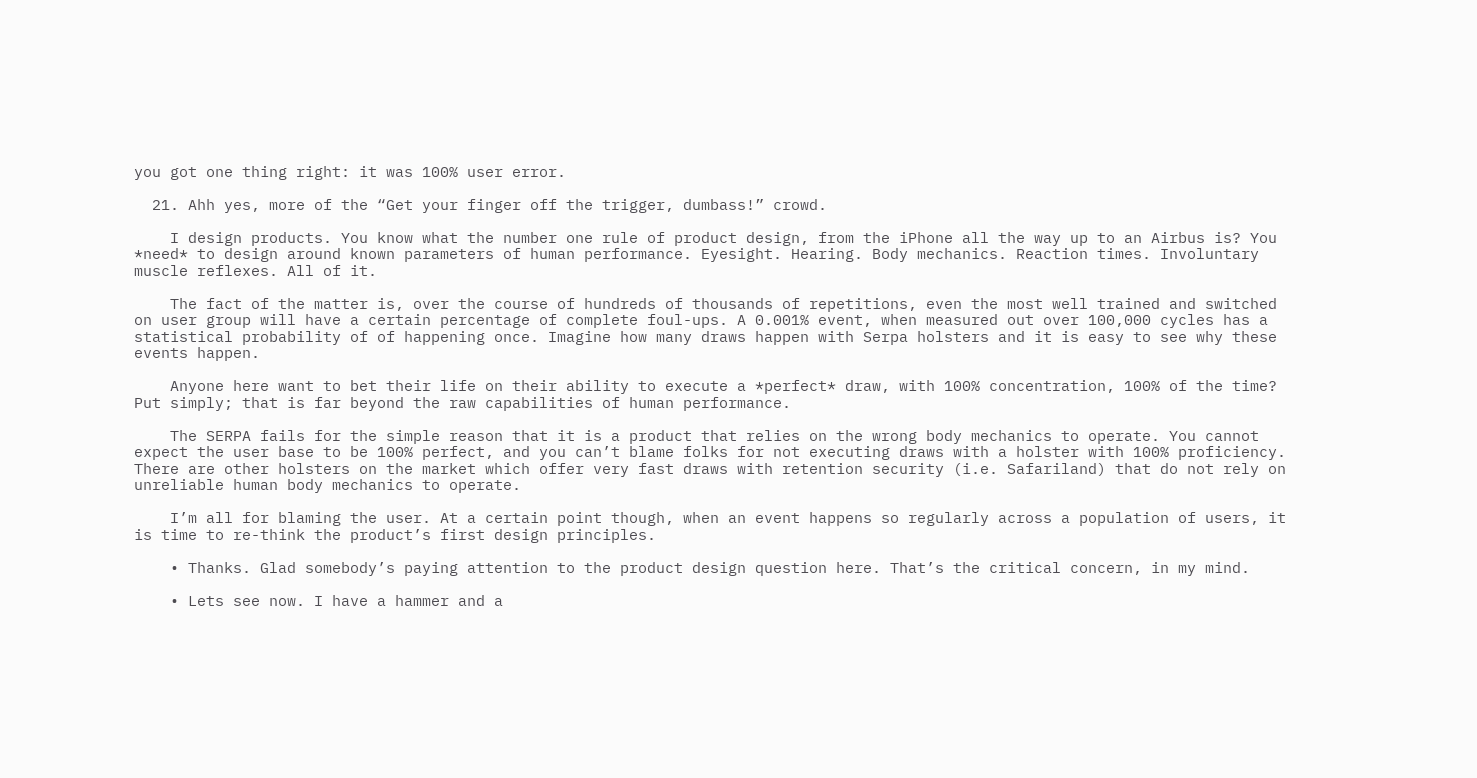you got one thing right: it was 100% user error.

  21. Ahh yes, more of the “Get your finger off the trigger, dumbass!” crowd.

    I design products. You know what the number one rule of product design, from the iPhone all the way up to an Airbus is? You *need* to design around known parameters of human performance. Eyesight. Hearing. Body mechanics. Reaction times. Involuntary muscle reflexes. All of it.

    The fact of the matter is, over the course of hundreds of thousands of repetitions, even the most well trained and switched on user group will have a certain percentage of complete foul-ups. A 0.001% event, when measured out over 100,000 cycles has a statistical probability of of happening once. Imagine how many draws happen with Serpa holsters and it is easy to see why these events happen.

    Anyone here want to bet their life on their ability to execute a *perfect* draw, with 100% concentration, 100% of the time? Put simply; that is far beyond the raw capabilities of human performance.

    The SERPA fails for the simple reason that it is a product that relies on the wrong body mechanics to operate. You cannot expect the user base to be 100% perfect, and you can’t blame folks for not executing draws with a holster with 100% proficiency. There are other holsters on the market which offer very fast draws with retention security (i.e. Safariland) that do not rely on unreliable human body mechanics to operate.

    I’m all for blaming the user. At a certain point though, when an event happens so regularly across a population of users, it is time to re-think the product’s first design principles.

    • Thanks. Glad somebody’s paying attention to the product design question here. That’s the critical concern, in my mind.

    • Lets see now. I have a hammer and a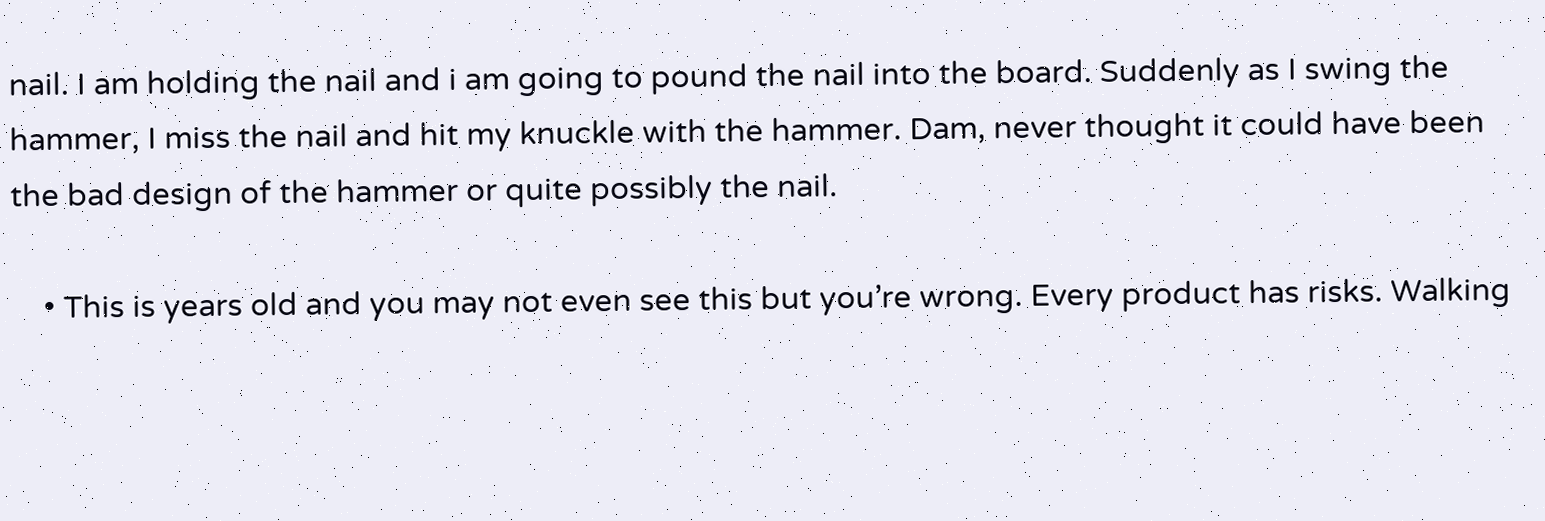nail. I am holding the nail and i am going to pound the nail into the board. Suddenly as I swing the hammer, I miss the nail and hit my knuckle with the hammer. Dam, never thought it could have been the bad design of the hammer or quite possibly the nail.

    • This is years old and you may not even see this but you’re wrong. Every product has risks. Walking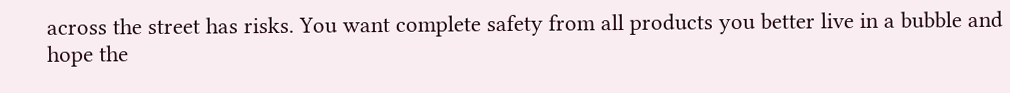across the street has risks. You want complete safety from all products you better live in a bubble and hope the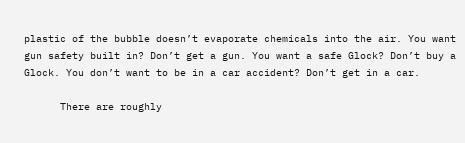plastic of the bubble doesn’t evaporate chemicals into the air. You want gun safety built in? Don’t get a gun. You want a safe Glock? Don’t buy a Glock. You don’t want to be in a car accident? Don’t get in a car.

      There are roughly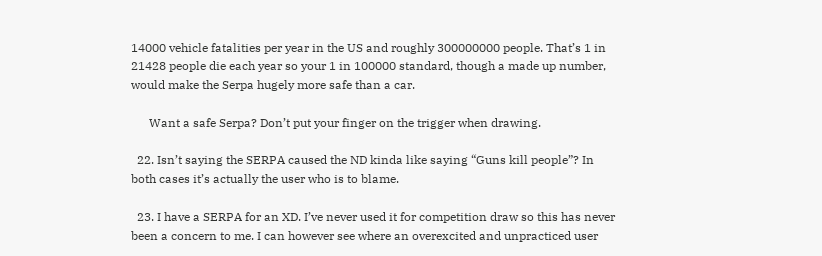14000 vehicle fatalities per year in the US and roughly 300000000 people. That’s 1 in 21428 people die each year so your 1 in 100000 standard, though a made up number, would make the Serpa hugely more safe than a car.

      Want a safe Serpa? Don’t put your finger on the trigger when drawing.

  22. Isn’t saying the SERPA caused the ND kinda like saying “Guns kill people”? In both cases it’s actually the user who is to blame.

  23. I have a SERPA for an XD. I’ve never used it for competition draw so this has never been a concern to me. I can however see where an overexcited and unpracticed user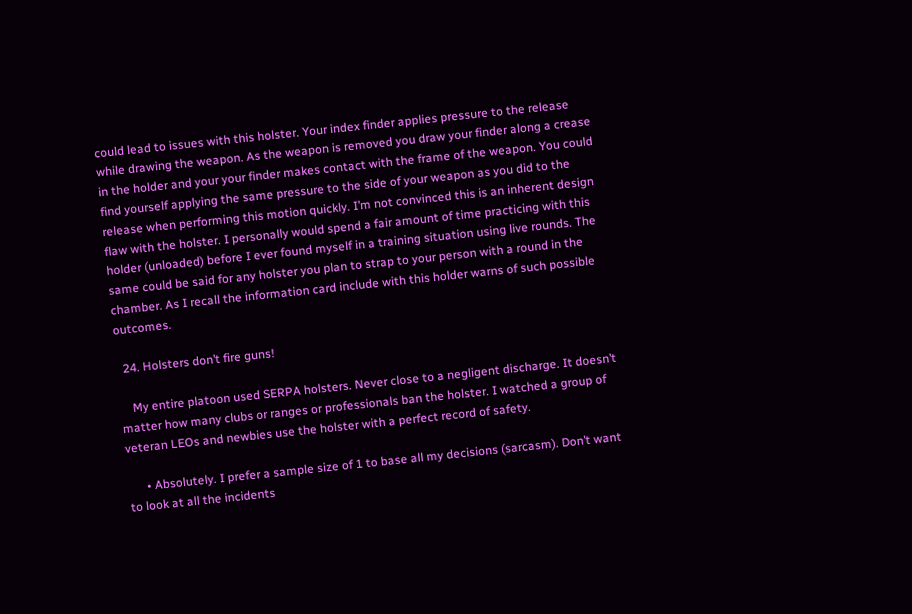could lead to issues with this holster. Your index finder applies pressure to the release while drawing the weapon. As the weapon is removed you draw your finder along a crease in the holder and your your finder makes contact with the frame of the weapon. You could find yourself applying the same pressure to the side of your weapon as you did to the release when performing this motion quickly. I’m not convinced this is an inherent design flaw with the holster. I personally would spend a fair amount of time practicing with this holder (unloaded) before I ever found myself in a training situation using live rounds. The same could be said for any holster you plan to strap to your person with a round in the chamber. As I recall the information card include with this holder warns of such possible outcomes.

  24. Holsters don’t fire guns!

    My entire platoon used SERPA holsters. Never close to a negligent discharge. It doesn’t matter how many clubs or ranges or professionals ban the holster. I watched a group of veteran LEOs and newbies use the holster with a perfect record of safety.

      • Absolutely. I prefer a sample size of 1 to base all my decisions (sarcasm). Don’t want to look at all the incidents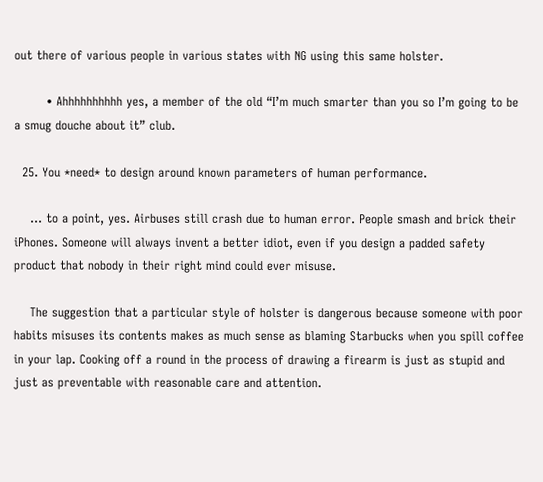out there of various people in various states with NG using this same holster.

        • Ahhhhhhhhhh yes, a member of the old “I’m much smarter than you so I’m going to be a smug douche about it” club.

  25. You *need* to design around known parameters of human performance.

    … to a point, yes. Airbuses still crash due to human error. People smash and brick their iPhones. Someone will always invent a better idiot, even if you design a padded safety product that nobody in their right mind could ever misuse.

    The suggestion that a particular style of holster is dangerous because someone with poor habits misuses its contents makes as much sense as blaming Starbucks when you spill coffee in your lap. Cooking off a round in the process of drawing a firearm is just as stupid and just as preventable with reasonable care and attention.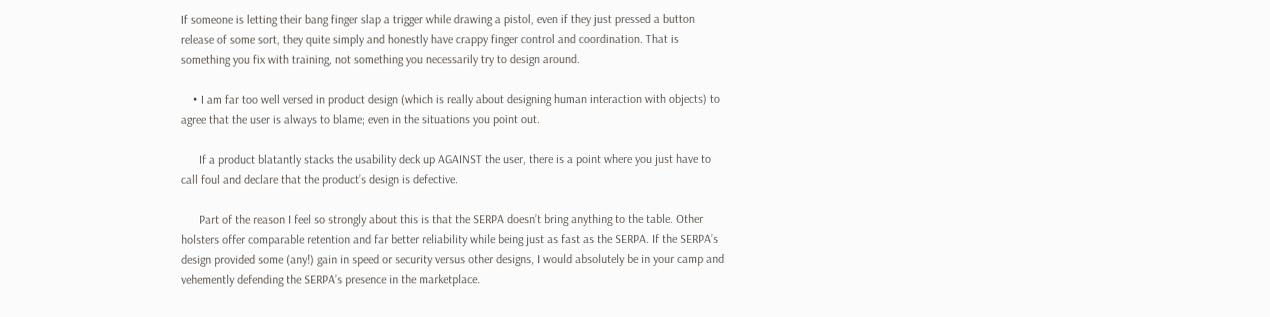If someone is letting their bang finger slap a trigger while drawing a pistol, even if they just pressed a button release of some sort, they quite simply and honestly have crappy finger control and coordination. That is something you fix with training, not something you necessarily try to design around.

    • I am far too well versed in product design (which is really about designing human interaction with objects) to agree that the user is always to blame; even in the situations you point out.

      If a product blatantly stacks the usability deck up AGAINST the user, there is a point where you just have to call foul and declare that the product’s design is defective.

      Part of the reason I feel so strongly about this is that the SERPA doesn’t bring anything to the table. Other holsters offer comparable retention and far better reliability while being just as fast as the SERPA. If the SERPA’s design provided some (any!) gain in speed or security versus other designs, I would absolutely be in your camp and vehemently defending the SERPA’s presence in the marketplace.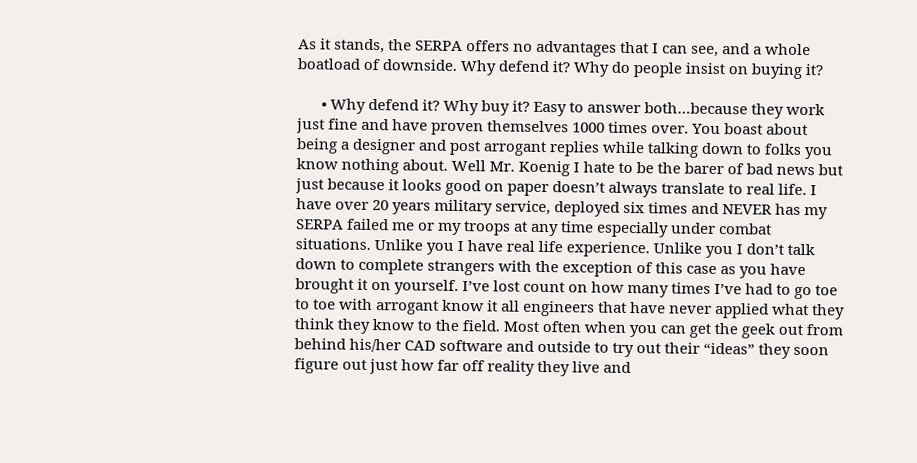As it stands, the SERPA offers no advantages that I can see, and a whole boatload of downside. Why defend it? Why do people insist on buying it?

      • Why defend it? Why buy it? Easy to answer both…because they work just fine and have proven themselves 1000 times over. You boast about being a designer and post arrogant replies while talking down to folks you know nothing about. Well Mr. Koenig I hate to be the barer of bad news but just because it looks good on paper doesn’t always translate to real life. I have over 20 years military service, deployed six times and NEVER has my SERPA failed me or my troops at any time especially under combat situations. Unlike you I have real life experience. Unlike you I don’t talk down to complete strangers with the exception of this case as you have brought it on yourself. I’ve lost count on how many times I’ve had to go toe to toe with arrogant know it all engineers that have never applied what they think they know to the field. Most often when you can get the geek out from behind his/her CAD software and outside to try out their “ideas” they soon figure out just how far off reality they live and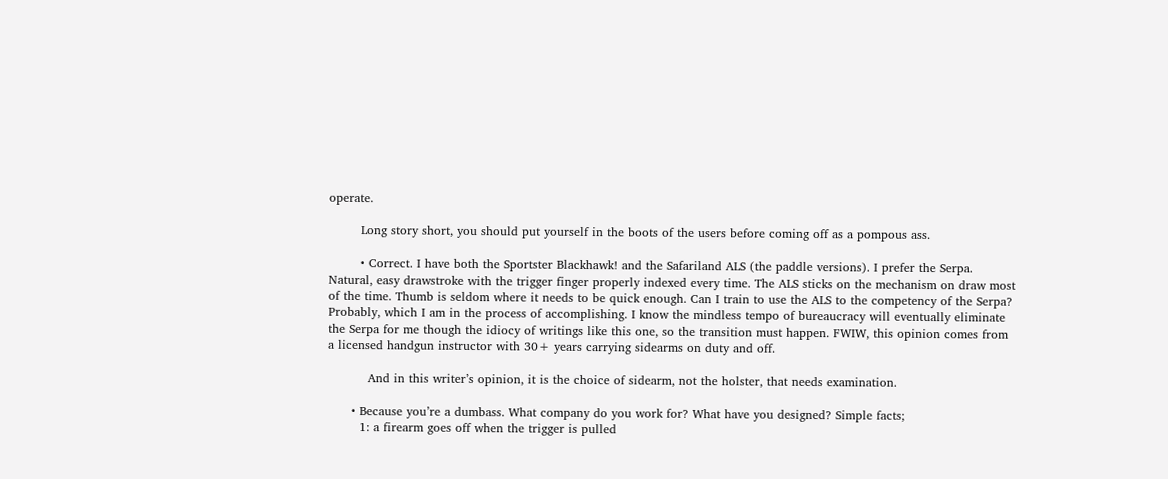operate.

        Long story short, you should put yourself in the boots of the users before coming off as a pompous ass.

        • Correct. I have both the Sportster Blackhawk! and the Safariland ALS (the paddle versions). I prefer the Serpa. Natural, easy drawstroke with the trigger finger properly indexed every time. The ALS sticks on the mechanism on draw most of the time. Thumb is seldom where it needs to be quick enough. Can I train to use the ALS to the competency of the Serpa? Probably, which I am in the process of accomplishing. I know the mindless tempo of bureaucracy will eventually eliminate the Serpa for me though the idiocy of writings like this one, so the transition must happen. FWIW, this opinion comes from a licensed handgun instructor with 30+ years carrying sidearms on duty and off.

          And in this writer’s opinion, it is the choice of sidearm, not the holster, that needs examination.

      • Because you’re a dumbass. What company do you work for? What have you designed? Simple facts;
        1: a firearm goes off when the trigger is pulled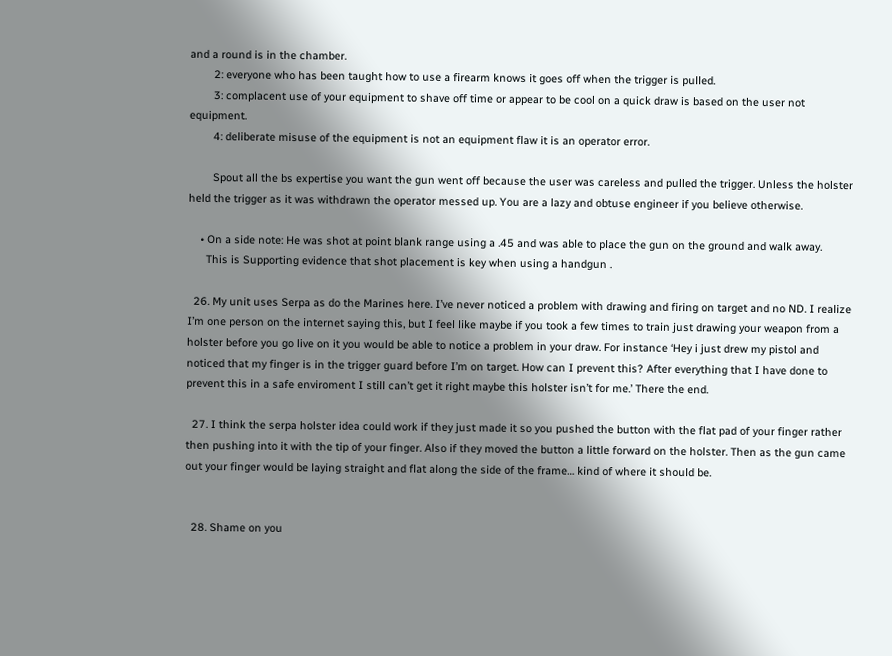and a round is in the chamber.
        2: everyone who has been taught how to use a firearm knows it goes off when the trigger is pulled.
        3: complacent use of your equipment to shave off time or appear to be cool on a quick draw is based on the user not equipment.
        4: deliberate misuse of the equipment is not an equipment flaw it is an operator error.

        Spout all the bs expertise you want the gun went off because the user was careless and pulled the trigger. Unless the holster held the trigger as it was withdrawn the operator messed up. You are a lazy and obtuse engineer if you believe otherwise.

    • On a side note: He was shot at point blank range using a .45 and was able to place the gun on the ground and walk away.
      This is Supporting evidence that shot placement is key when using a handgun .

  26. My unit uses Serpa as do the Marines here. I’ve never noticed a problem with drawing and firing on target and no ND. I realize I’m one person on the internet saying this, but I feel like maybe if you took a few times to train just drawing your weapon from a holster before you go live on it you would be able to notice a problem in your draw. For instance ‘Hey i just drew my pistol and noticed that my finger is in the trigger guard before I’m on target. How can I prevent this? After everything that I have done to prevent this in a safe enviroment I still can’t get it right maybe this holster isn’t for me.’ There the end.

  27. I think the serpa holster idea could work if they just made it so you pushed the button with the flat pad of your finger rather then pushing into it with the tip of your finger. Also if they moved the button a little forward on the holster. Then as the gun came out your finger would be laying straight and flat along the side of the frame… kind of where it should be.


  28. Shame on you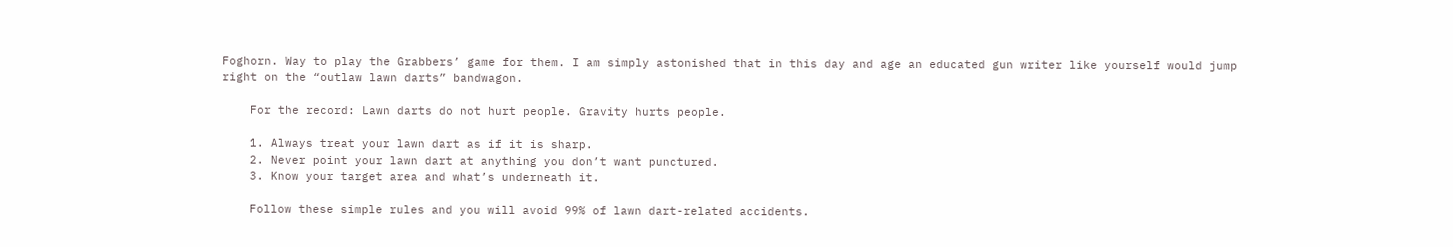Foghorn. Way to play the Grabbers’ game for them. I am simply astonished that in this day and age an educated gun writer like yourself would jump right on the “outlaw lawn darts” bandwagon.

    For the record: Lawn darts do not hurt people. Gravity hurts people.

    1. Always treat your lawn dart as if it is sharp.
    2. Never point your lawn dart at anything you don’t want punctured.
    3. Know your target area and what’s underneath it.

    Follow these simple rules and you will avoid 99% of lawn dart-related accidents.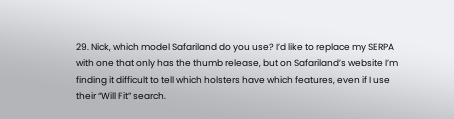29. Nick, which model Safariland do you use? I’d like to replace my SERPA with one that only has the thumb release, but on Safariland’s website I’m finding it difficult to tell which holsters have which features, even if I use their “Will Fit” search.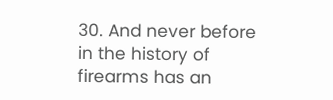30. And never before in the history of firearms has an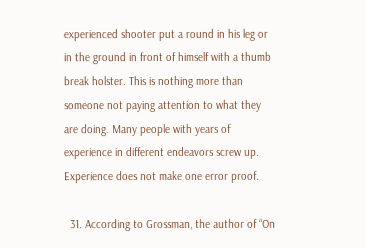experienced shooter put a round in his leg or in the ground in front of himself with a thumb break holster. This is nothing more than someone not paying attention to what they are doing. Many people with years of experience in different endeavors screw up. Experience does not make one error proof.

  31. According to Grossman, the author of “On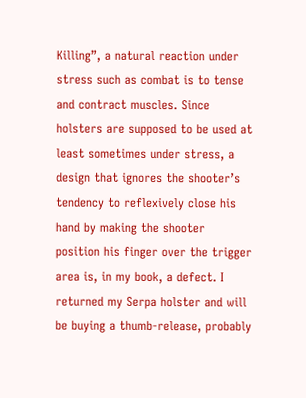Killing”, a natural reaction under stress such as combat is to tense and contract muscles. Since holsters are supposed to be used at least sometimes under stress, a design that ignores the shooter’s tendency to reflexively close his hand by making the shooter position his finger over the trigger area is, in my book, a defect. I returned my Serpa holster and will be buying a thumb-release, probably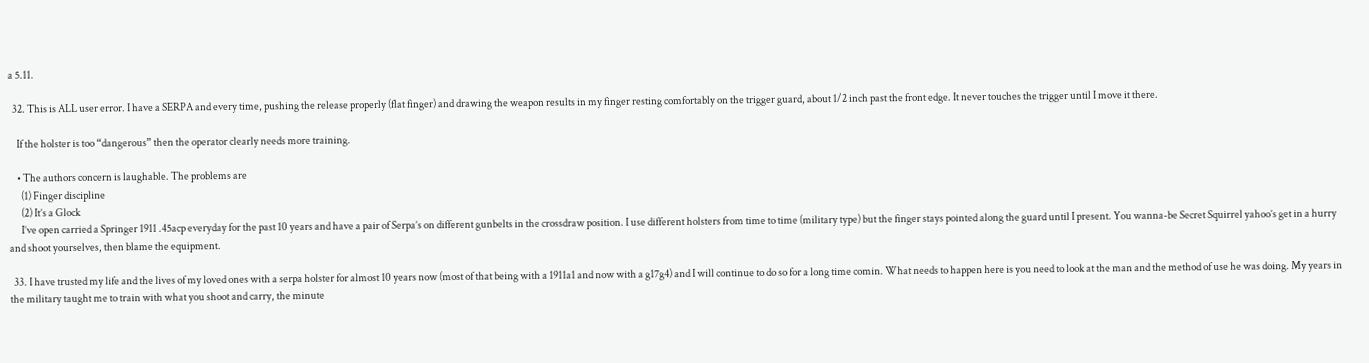a 5.11.

  32. This is ALL user error. I have a SERPA and every time, pushing the release properly (flat finger) and drawing the weapon results in my finger resting comfortably on the trigger guard, about 1/2 inch past the front edge. It never touches the trigger until I move it there.

    If the holster is too “dangerous” then the operator clearly needs more training.

    • The authors concern is laughable. The problems are
      (1) Finger discipline
      (2) It’s a Glock
      I’ve open carried a Springer 1911 .45acp everyday for the past 10 years and have a pair of Serpa’s on different gunbelts in the crossdraw position. I use different holsters from time to time (military type) but the finger stays pointed along the guard until I present. You wanna-be Secret Squirrel yahoo’s get in a hurry and shoot yourselves, then blame the equipment.

  33. I have trusted my life and the lives of my loved ones with a serpa holster for almost 10 years now (most of that being with a 1911a1 and now with a g17g4) and I will continue to do so for a long time comin. What needs to happen here is you need to look at the man and the method of use he was doing. My years in the military taught me to train with what you shoot and carry, the minute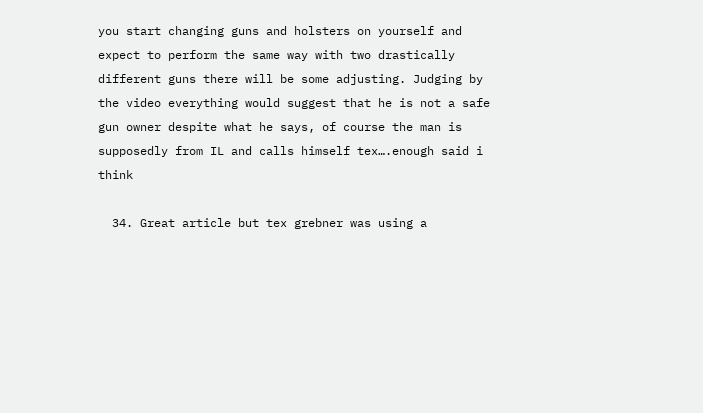you start changing guns and holsters on yourself and expect to perform the same way with two drastically different guns there will be some adjusting. Judging by the video everything would suggest that he is not a safe gun owner despite what he says, of course the man is supposedly from IL and calls himself tex….enough said i think

  34. Great article but tex grebner was using a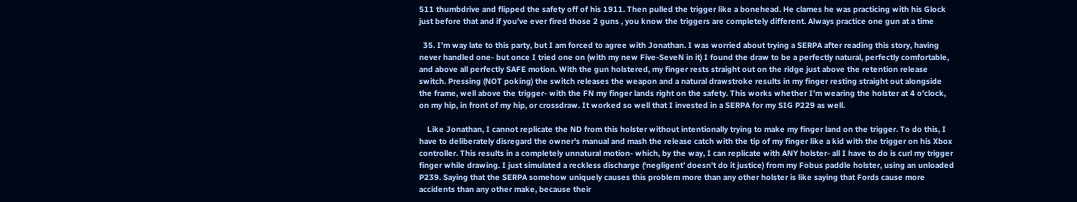511 thumbdrive and flipped the safety off of his 1911. Then pulled the trigger like a bonehead. He clames he was practicing with his Glock just before that and if you’ve ever fired those 2 guns , you know the triggers are completely different. Always practice one gun at a time

  35. I’m way late to this party, but I am forced to agree with Jonathan. I was worried about trying a SERPA after reading this story, having never handled one- but once I tried one on (with my new Five-SeveN in it) I found the draw to be a perfectly natural, perfectly comfortable, and above all perfectly SAFE motion. With the gun holstered, my finger rests straight out on the ridge just above the retention release switch. Pressing (NOT poking) the switch releases the weapon and a natural drawstroke results in my finger resting straight out alongside the frame, well above the trigger- with the FN my finger lands right on the safety. This works whether I’m wearing the holster at 4 o’clock, on my hip, in front of my hip, or crossdraw. It worked so well that I invested in a SERPA for my SIG P229 as well.

    Like Jonathan, I cannot replicate the ND from this holster without intentionally trying to make my finger land on the trigger. To do this, I have to deliberately disregard the owner’s manual and mash the release catch with the tip of my finger like a kid with the trigger on his Xbox controller. This results in a completely unnatural motion- which, by the way, I can replicate with ANY holster- all I have to do is curl my trigger finger while drawing. I just simulated a reckless discharge (‘negligent’ doesn’t do it justice) from my Fobus paddle holster, using an unloaded P239. Saying that the SERPA somehow uniquely causes this problem more than any other holster is like saying that Fords cause more accidents than any other make, because their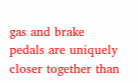gas and brake pedals are uniquely closer together than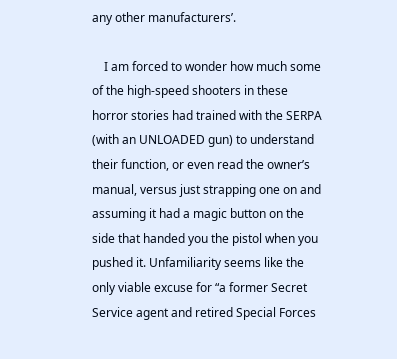any other manufacturers’.

    I am forced to wonder how much some of the high-speed shooters in these horror stories had trained with the SERPA (with an UNLOADED gun) to understand their function, or even read the owner’s manual, versus just strapping one on and assuming it had a magic button on the side that handed you the pistol when you pushed it. Unfamiliarity seems like the only viable excuse for “a former Secret Service agent and retired Special Forces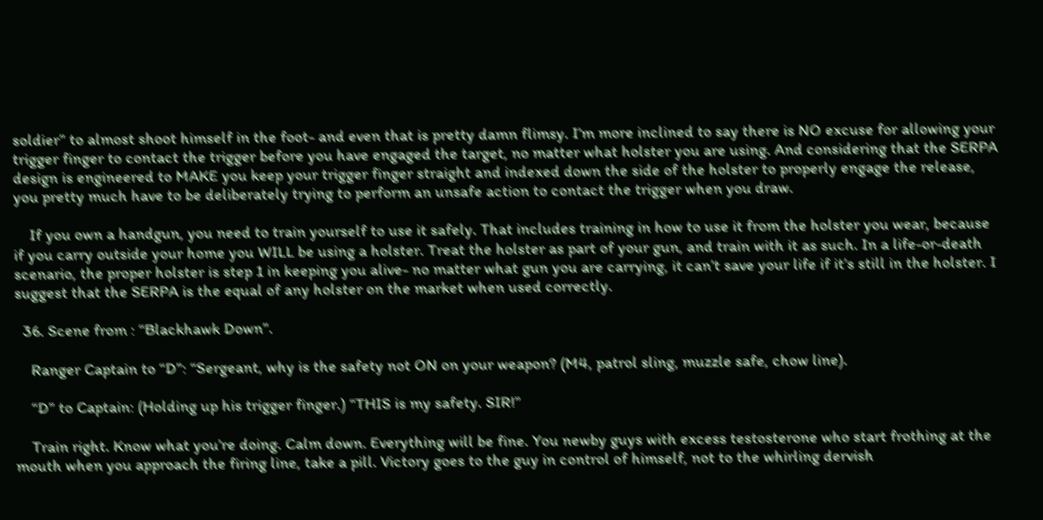soldier” to almost shoot himself in the foot- and even that is pretty damn flimsy. I’m more inclined to say there is NO excuse for allowing your trigger finger to contact the trigger before you have engaged the target, no matter what holster you are using. And considering that the SERPA design is engineered to MAKE you keep your trigger finger straight and indexed down the side of the holster to properly engage the release, you pretty much have to be deliberately trying to perform an unsafe action to contact the trigger when you draw.

    If you own a handgun, you need to train yourself to use it safely. That includes training in how to use it from the holster you wear, because if you carry outside your home you WILL be using a holster. Treat the holster as part of your gun, and train with it as such. In a life-or-death scenario, the proper holster is step 1 in keeping you alive- no matter what gun you are carrying, it can’t save your life if it’s still in the holster. I suggest that the SERPA is the equal of any holster on the market when used correctly.

  36. Scene from : “Blackhawk Down”.

    Ranger Captain to “D”: “Sergeant, why is the safety not ON on your weapon? (M4, patrol sling, muzzle safe, chow line).

    “D” to Captain: (Holding up his trigger finger.) “THIS is my safety. SIR!”

    Train right. Know what you’re doing. Calm down. Everything will be fine. You newby guys with excess testosterone who start frothing at the mouth when you approach the firing line, take a pill. Victory goes to the guy in control of himself, not to the whirling dervish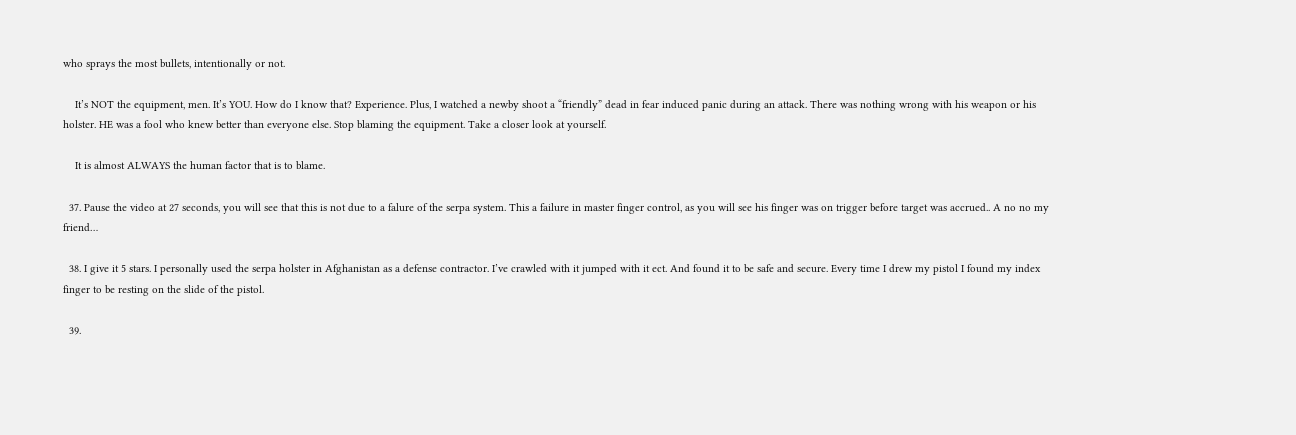who sprays the most bullets, intentionally or not.

    It’s NOT the equipment, men. It’s YOU. How do I know that? Experience. Plus, I watched a newby shoot a “friendly” dead in fear induced panic during an attack. There was nothing wrong with his weapon or his holster. HE was a fool who knew better than everyone else. Stop blaming the equipment. Take a closer look at yourself.

    It is almost ALWAYS the human factor that is to blame.

  37. Pause the video at 27 seconds, you will see that this is not due to a falure of the serpa system. This a failure in master finger control, as you will see his finger was on trigger before target was accrued.. A no no my friend…

  38. I give it 5 stars. I personally used the serpa holster in Afghanistan as a defense contractor. I’ve crawled with it jumped with it ect. And found it to be safe and secure. Every time I drew my pistol I found my index finger to be resting on the slide of the pistol.

  39.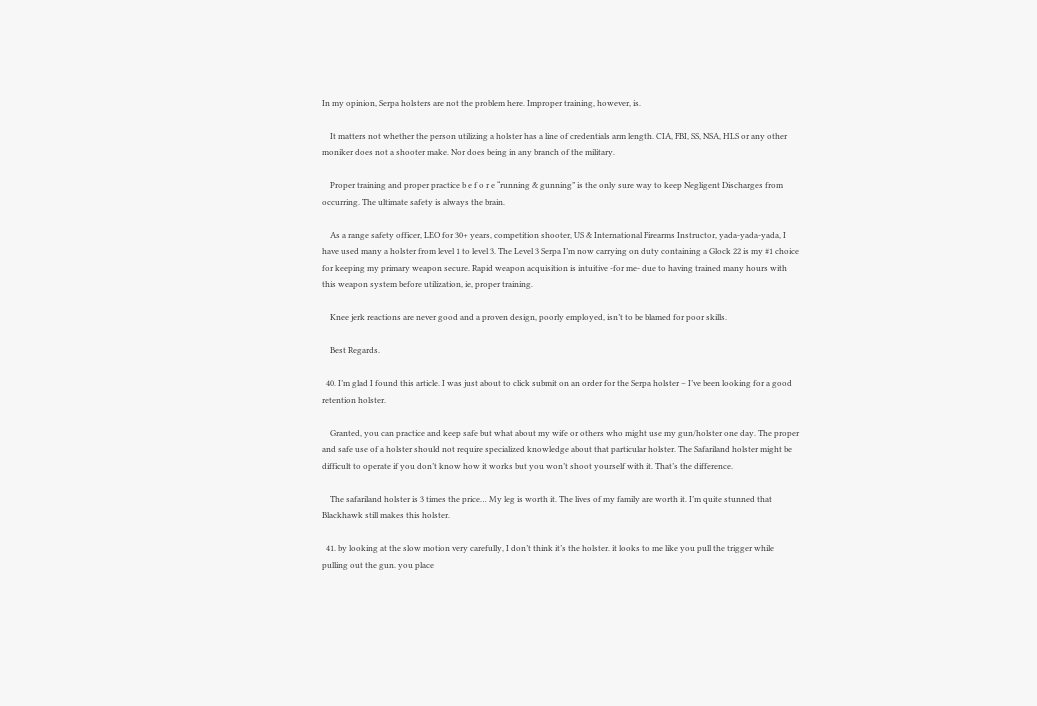In my opinion, Serpa holsters are not the problem here. Improper training, however, is.

    It matters not whether the person utilizing a holster has a line of credentials arm length. CIA, FBI, SS, NSA, HLS or any other moniker does not a shooter make. Nor does being in any branch of the military.

    Proper training and proper practice b e f o r e “running & gunning” is the only sure way to keep Negligent Discharges from occurring. The ultimate safety is always the brain.

    As a range safety officer, LEO for 30+ years, competition shooter, US & International Firearms Instructor, yada-yada-yada, I have used many a holster from level 1 to level 3. The Level 3 Serpa I’m now carrying on duty containing a Glock 22 is my #1 choice for keeping my primary weapon secure. Rapid weapon acquisition is intuitive -for me- due to having trained many hours with this weapon system before utilization, ie, proper training.

    Knee jerk reactions are never good and a proven design, poorly employed, isn’t to be blamed for poor skills.

    Best Regards.

  40. I’m glad I found this article. I was just about to click submit on an order for the Serpa holster – I’ve been looking for a good retention holster.

    Granted, you can practice and keep safe but what about my wife or others who might use my gun/holster one day. The proper and safe use of a holster should not require specialized knowledge about that particular holster. The Safariland holster might be difficult to operate if you don’t know how it works but you won’t shoot yourself with it. That’s the difference.

    The safariland holster is 3 times the price… My leg is worth it. The lives of my family are worth it. I’m quite stunned that Blackhawk still makes this holster.

  41. by looking at the slow motion very carefully, I don’t think it’s the holster. it looks to me like you pull the trigger while pulling out the gun. you place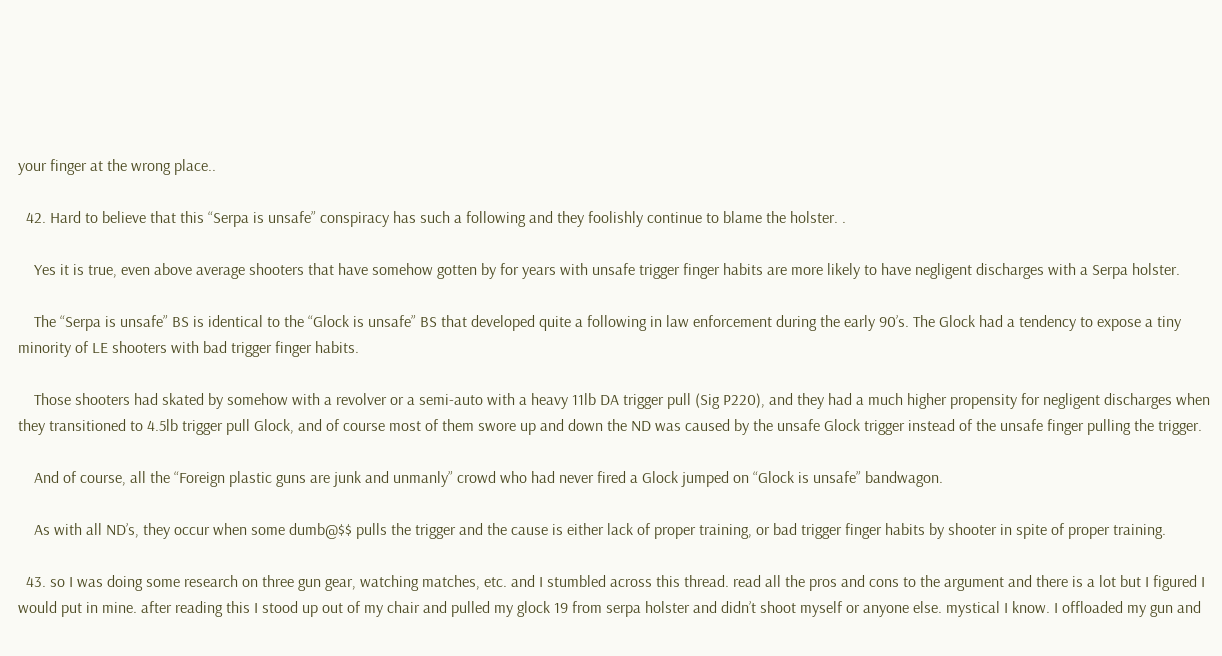your finger at the wrong place..

  42. Hard to believe that this “Serpa is unsafe” conspiracy has such a following and they foolishly continue to blame the holster. .

    Yes it is true, even above average shooters that have somehow gotten by for years with unsafe trigger finger habits are more likely to have negligent discharges with a Serpa holster.

    The “Serpa is unsafe” BS is identical to the “Glock is unsafe” BS that developed quite a following in law enforcement during the early 90’s. The Glock had a tendency to expose a tiny minority of LE shooters with bad trigger finger habits.

    Those shooters had skated by somehow with a revolver or a semi-auto with a heavy 11lb DA trigger pull (Sig P220), and they had a much higher propensity for negligent discharges when they transitioned to 4.5lb trigger pull Glock, and of course most of them swore up and down the ND was caused by the unsafe Glock trigger instead of the unsafe finger pulling the trigger.

    And of course, all the “Foreign plastic guns are junk and unmanly” crowd who had never fired a Glock jumped on “Glock is unsafe” bandwagon.

    As with all ND’s, they occur when some dumb@$$ pulls the trigger and the cause is either lack of proper training, or bad trigger finger habits by shooter in spite of proper training.

  43. so I was doing some research on three gun gear, watching matches, etc. and I stumbled across this thread. read all the pros and cons to the argument and there is a lot but I figured I would put in mine. after reading this I stood up out of my chair and pulled my glock 19 from serpa holster and didn’t shoot myself or anyone else. mystical I know. I offloaded my gun and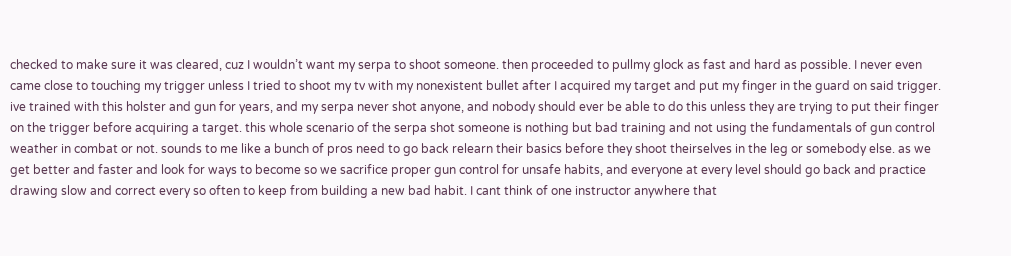checked to make sure it was cleared, cuz I wouldn’t want my serpa to shoot someone. then proceeded to pullmy glock as fast and hard as possible. I never even came close to touching my trigger unless I tried to shoot my tv with my nonexistent bullet after I acquired my target and put my finger in the guard on said trigger. ive trained with this holster and gun for years, and my serpa never shot anyone, and nobody should ever be able to do this unless they are trying to put their finger on the trigger before acquiring a target. this whole scenario of the serpa shot someone is nothing but bad training and not using the fundamentals of gun control weather in combat or not. sounds to me like a bunch of pros need to go back relearn their basics before they shoot theirselves in the leg or somebody else. as we get better and faster and look for ways to become so we sacrifice proper gun control for unsafe habits, and everyone at every level should go back and practice drawing slow and correct every so often to keep from building a new bad habit. I cant think of one instructor anywhere that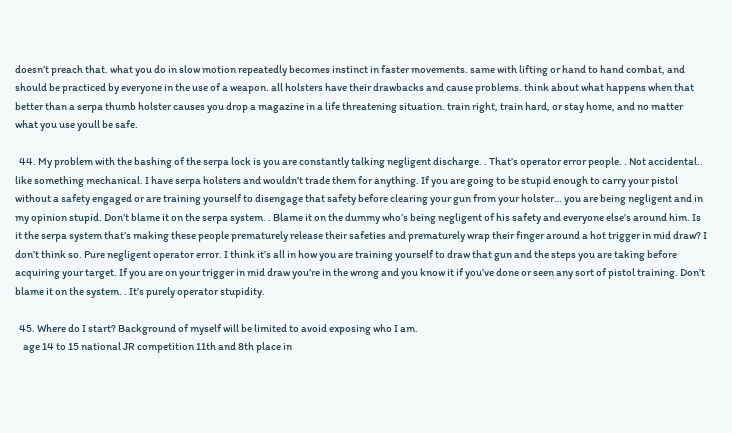doesn’t preach that. what you do in slow motion repeatedly becomes instinct in faster movements. same with lifting or hand to hand combat, and should be practiced by everyone in the use of a weapon. all holsters have their drawbacks and cause problems. think about what happens when that better than a serpa thumb holster causes you drop a magazine in a life threatening situation. train right, train hard, or stay home, and no matter what you use youll be safe.

  44. My problem with the bashing of the serpa lock is you are constantly talking negligent discharge. . That’s operator error people. . Not accidental.. like something mechanical. I have serpa holsters and wouldn’t trade them for anything. If you are going to be stupid enough to carry your pistol without a safety engaged or are training yourself to disengage that safety before clearing your gun from your holster… you are being negligent and in my opinion stupid. Don’t blame it on the serpa system. . Blame it on the dummy who’s being negligent of his safety and everyone else’s around him. Is it the serpa system that’s making these people prematurely release their safeties and prematurely wrap their finger around a hot trigger in mid draw? I don’t think so. Pure negligent operator error. I think it’s all in how you are training yourself to draw that gun and the steps you are taking before acquiring your target. If you are on your trigger in mid draw you’re in the wrong and you know it if you’ve done or seen any sort of pistol training. Don’t blame it on the system. . It’s purely operator stupidity.

  45. Where do I start? Background of myself will be limited to avoid exposing who I am.
    age 14 to 15 national JR competition 11th and 8th place in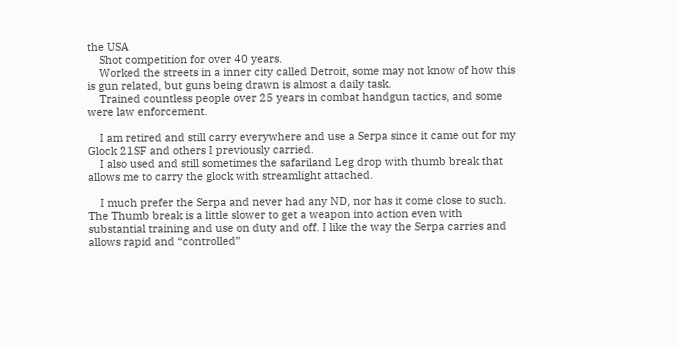the USA
    Shot competition for over 40 years.
    Worked the streets in a inner city called Detroit, some may not know of how this is gun related, but guns being drawn is almost a daily task.
    Trained countless people over 25 years in combat handgun tactics, and some were law enforcement.

    I am retired and still carry everywhere and use a Serpa since it came out for my Glock 21SF and others I previously carried.
    I also used and still sometimes the safariland Leg drop with thumb break that allows me to carry the glock with streamlight attached.

    I much prefer the Serpa and never had any ND, nor has it come close to such. The Thumb break is a little slower to get a weapon into action even with substantial training and use on duty and off. I like the way the Serpa carries and allows rapid and “controlled”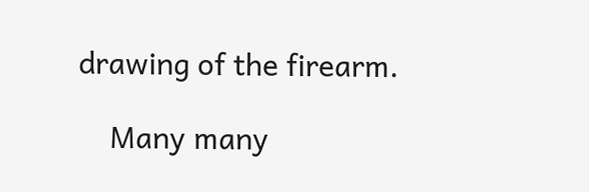drawing of the firearm.

    Many many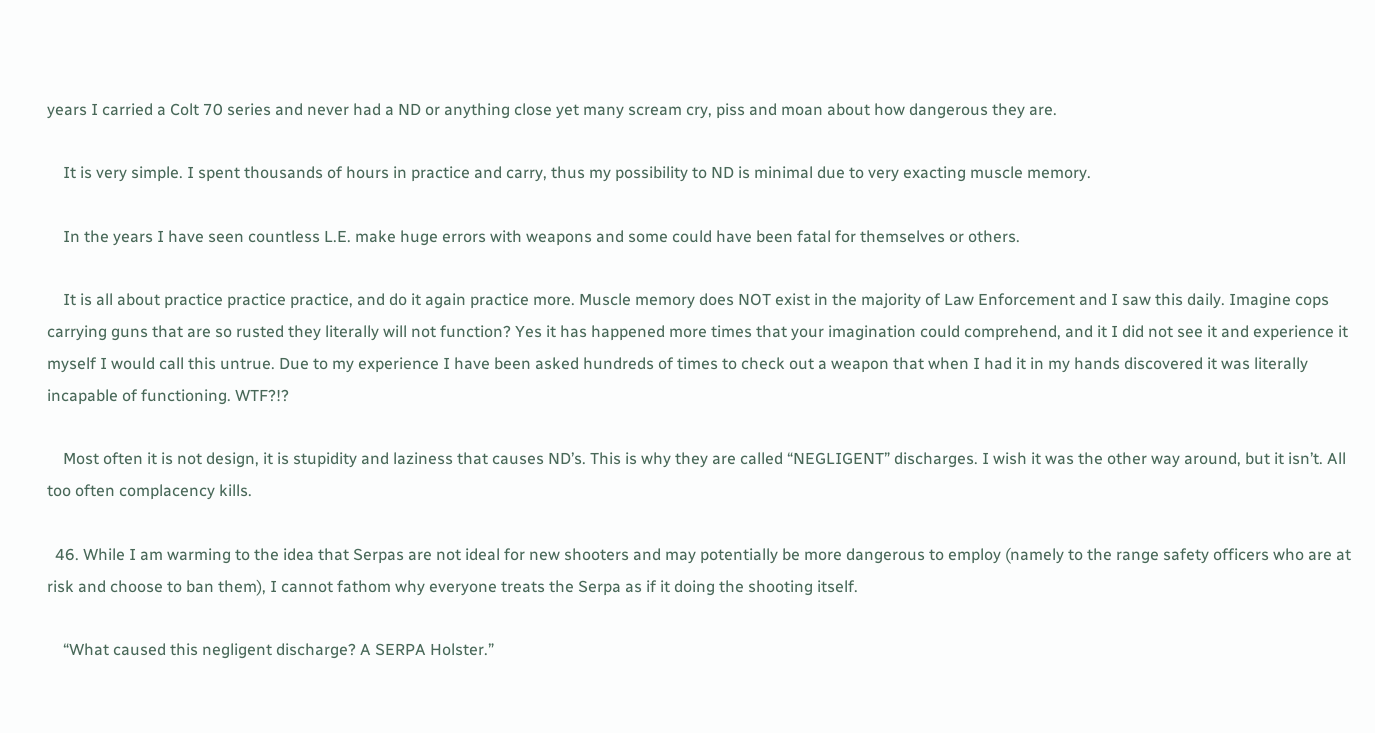years I carried a Colt 70 series and never had a ND or anything close yet many scream cry, piss and moan about how dangerous they are.

    It is very simple. I spent thousands of hours in practice and carry, thus my possibility to ND is minimal due to very exacting muscle memory.

    In the years I have seen countless L.E. make huge errors with weapons and some could have been fatal for themselves or others.

    It is all about practice practice practice, and do it again practice more. Muscle memory does NOT exist in the majority of Law Enforcement and I saw this daily. Imagine cops carrying guns that are so rusted they literally will not function? Yes it has happened more times that your imagination could comprehend, and it I did not see it and experience it myself I would call this untrue. Due to my experience I have been asked hundreds of times to check out a weapon that when I had it in my hands discovered it was literally incapable of functioning. WTF?!?

    Most often it is not design, it is stupidity and laziness that causes ND’s. This is why they are called “NEGLIGENT” discharges. I wish it was the other way around, but it isn’t. All too often complacency kills.

  46. While I am warming to the idea that Serpas are not ideal for new shooters and may potentially be more dangerous to employ (namely to the range safety officers who are at risk and choose to ban them), I cannot fathom why everyone treats the Serpa as if it doing the shooting itself.

    “What caused this negligent discharge? A SERPA Holster.”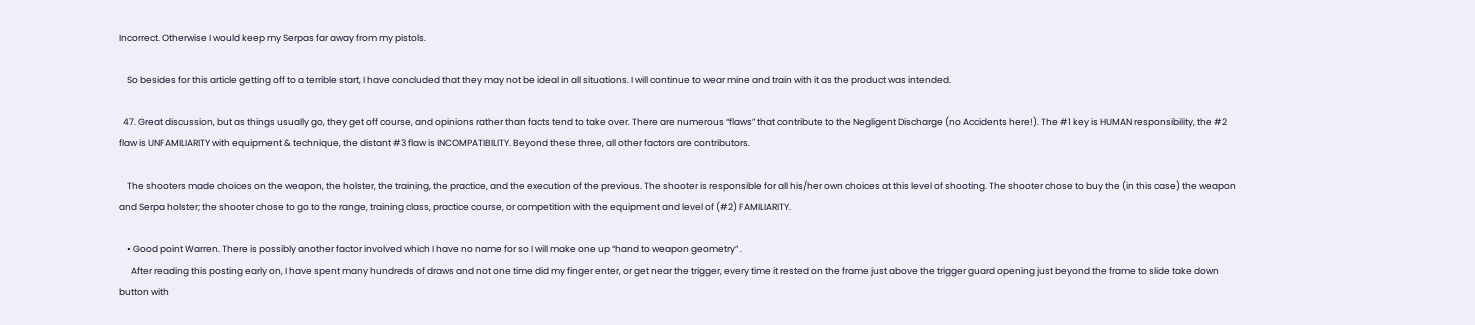Incorrect. Otherwise I would keep my Serpas far away from my pistols.

    So besides for this article getting off to a terrible start, I have concluded that they may not be ideal in all situations. I will continue to wear mine and train with it as the product was intended.

  47. Great discussion, but as things usually go, they get off course, and opinions rather than facts tend to take over. There are numerous “flaws” that contribute to the Negligent Discharge (no Accidents here!). The #1 key is HUMAN responsibility, the #2 flaw is UNFAMILIARITY with equipment & technique, the distant #3 flaw is INCOMPATIBILITY. Beyond these three, all other factors are contributors.

    The shooters made choices on the weapon, the holster, the training, the practice, and the execution of the previous. The shooter is responsible for all his/her own choices at this level of shooting. The shooter chose to buy the (in this case) the weapon and Serpa holster; the shooter chose to go to the range, training class, practice course, or competition with the equipment and level of (#2) FAMILIARITY.

    • Good point Warren. There is possibly another factor involved which I have no name for so I will make one up “hand to weapon geometry” .
      After reading this posting early on, I have spent many hundreds of draws and not one time did my finger enter, or get near the trigger, every time it rested on the frame just above the trigger guard opening just beyond the frame to slide take down button with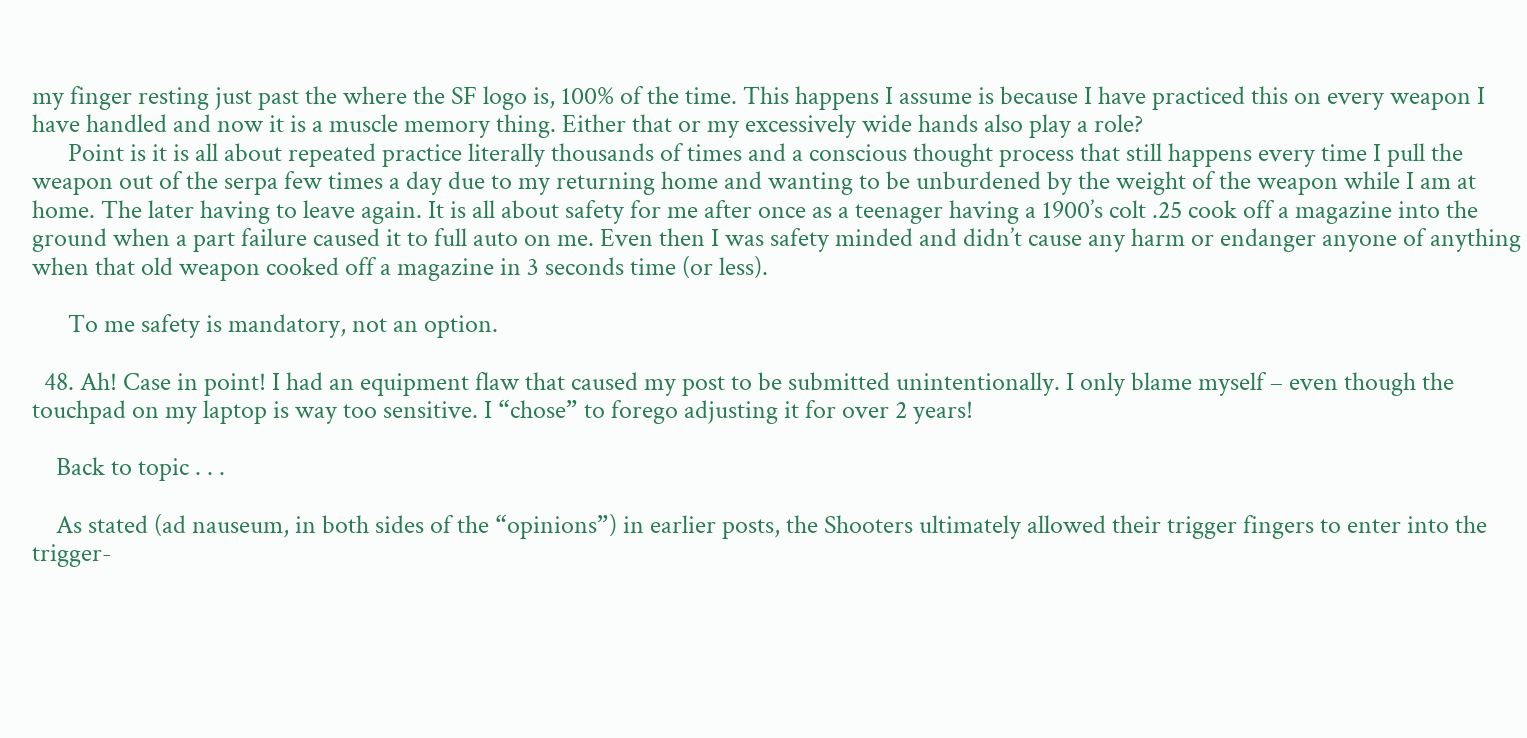my finger resting just past the where the SF logo is, 100% of the time. This happens I assume is because I have practiced this on every weapon I have handled and now it is a muscle memory thing. Either that or my excessively wide hands also play a role?
      Point is it is all about repeated practice literally thousands of times and a conscious thought process that still happens every time I pull the weapon out of the serpa few times a day due to my returning home and wanting to be unburdened by the weight of the weapon while I am at home. The later having to leave again. It is all about safety for me after once as a teenager having a 1900’s colt .25 cook off a magazine into the ground when a part failure caused it to full auto on me. Even then I was safety minded and didn’t cause any harm or endanger anyone of anything when that old weapon cooked off a magazine in 3 seconds time (or less).

      To me safety is mandatory, not an option.

  48. Ah! Case in point! I had an equipment flaw that caused my post to be submitted unintentionally. I only blame myself – even though the touchpad on my laptop is way too sensitive. I “chose” to forego adjusting it for over 2 years!

    Back to topic . . .

    As stated (ad nauseum, in both sides of the “opinions”) in earlier posts, the Shooters ultimately allowed their trigger fingers to enter into the trigger-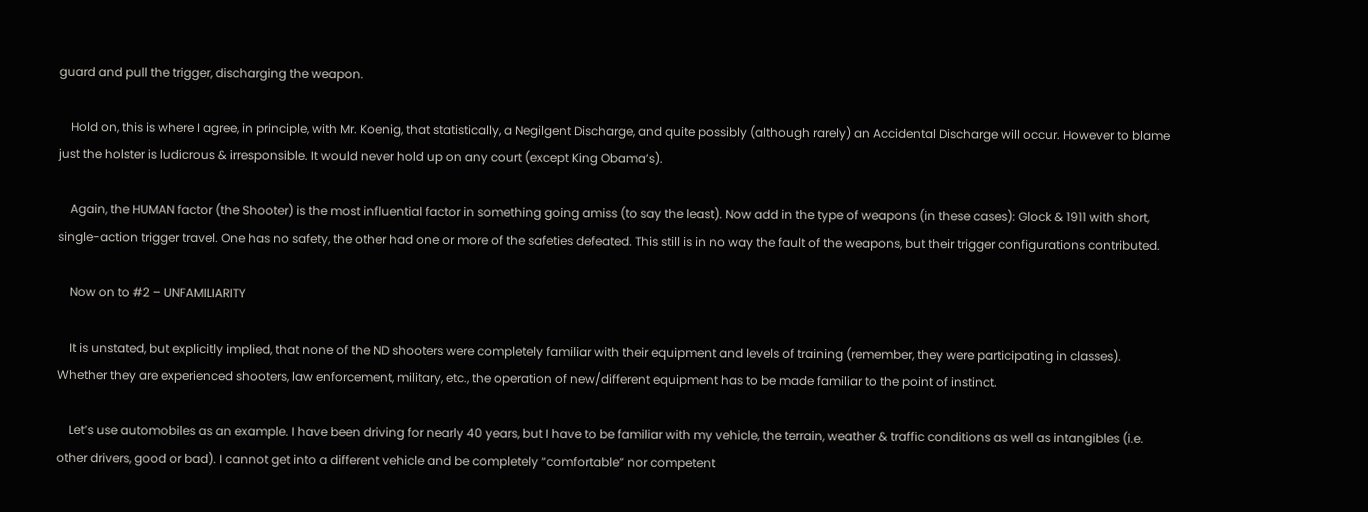guard and pull the trigger, discharging the weapon.

    Hold on, this is where I agree, in principle, with Mr. Koenig, that statistically, a Negilgent Discharge, and quite possibly (although rarely) an Accidental Discharge will occur. However to blame just the holster is ludicrous & irresponsible. It would never hold up on any court (except King Obama’s).

    Again, the HUMAN factor (the Shooter) is the most influential factor in something going amiss (to say the least). Now add in the type of weapons (in these cases): Glock & 1911 with short, single-action trigger travel. One has no safety, the other had one or more of the safeties defeated. This still is in no way the fault of the weapons, but their trigger configurations contributed.

    Now on to #2 – UNFAMILIARITY

    It is unstated, but explicitly implied, that none of the ND shooters were completely familiar with their equipment and levels of training (remember, they were participating in classes). Whether they are experienced shooters, law enforcement, military, etc., the operation of new/different equipment has to be made familiar to the point of instinct.

    Let’s use automobiles as an example. I have been driving for nearly 40 years, but I have to be familiar with my vehicle, the terrain, weather & traffic conditions as well as intangibles (i.e. other drivers, good or bad). I cannot get into a different vehicle and be completely “comfortable” nor competent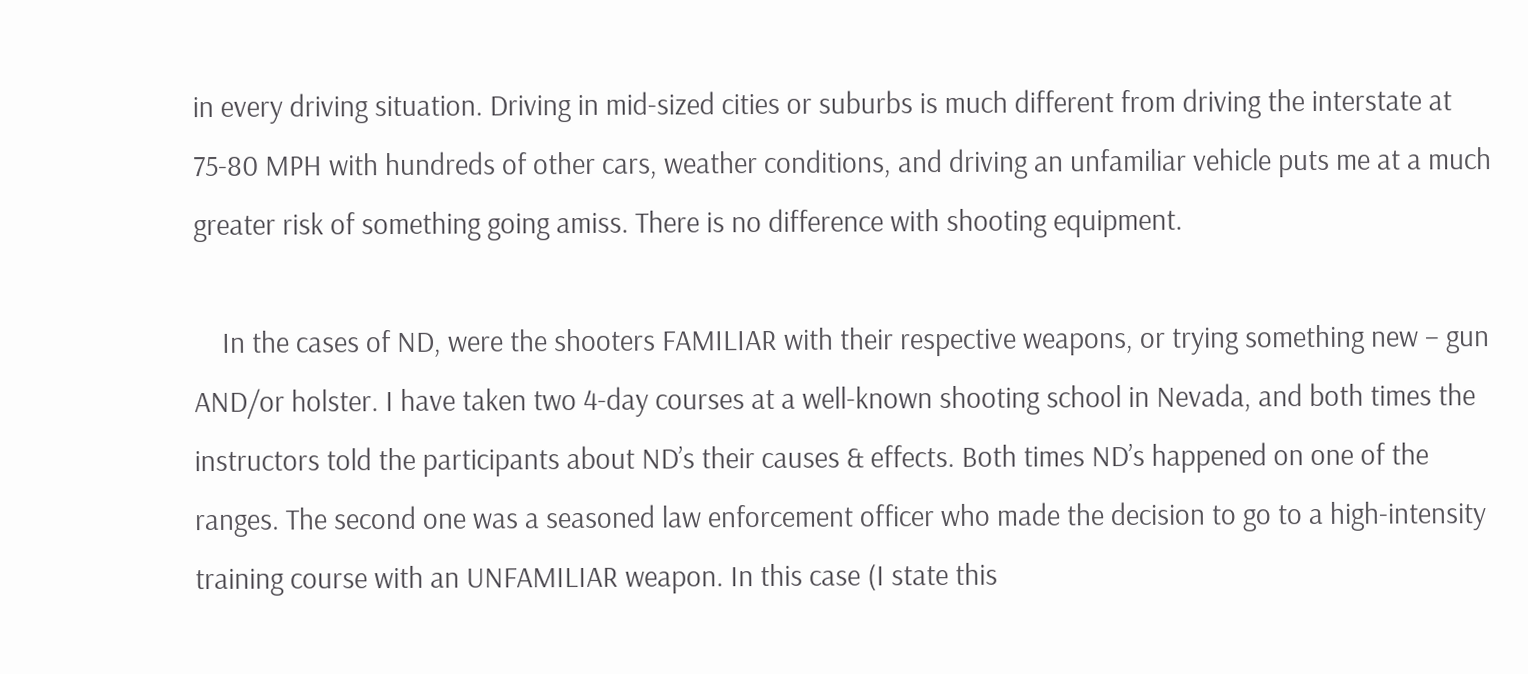in every driving situation. Driving in mid-sized cities or suburbs is much different from driving the interstate at 75-80 MPH with hundreds of other cars, weather conditions, and driving an unfamiliar vehicle puts me at a much greater risk of something going amiss. There is no difference with shooting equipment.

    In the cases of ND, were the shooters FAMILIAR with their respective weapons, or trying something new – gun AND/or holster. I have taken two 4-day courses at a well-known shooting school in Nevada, and both times the instructors told the participants about ND’s their causes & effects. Both times ND’s happened on one of the ranges. The second one was a seasoned law enforcement officer who made the decision to go to a high-intensity training course with an UNFAMILIAR weapon. In this case (I state this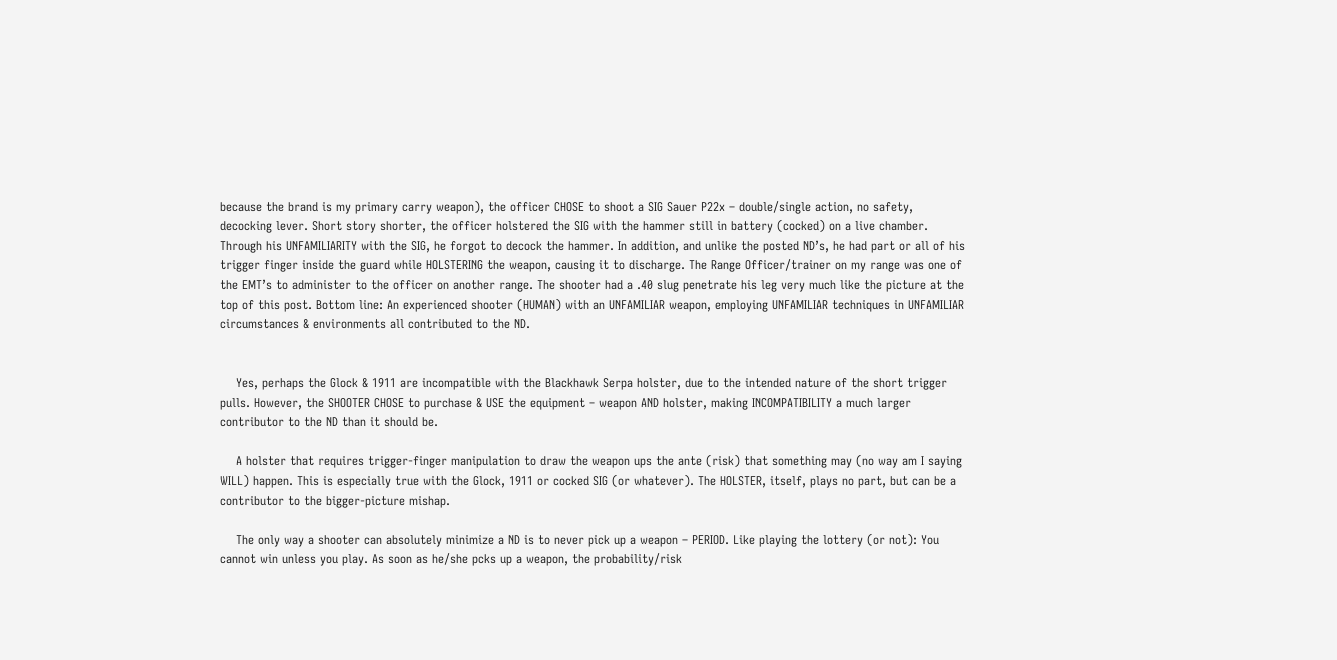because the brand is my primary carry weapon), the officer CHOSE to shoot a SIG Sauer P22x – double/single action, no safety, decocking lever. Short story shorter, the officer holstered the SIG with the hammer still in battery (cocked) on a live chamber. Through his UNFAMILIARITY with the SIG, he forgot to decock the hammer. In addition, and unlike the posted ND’s, he had part or all of his trigger finger inside the guard while HOLSTERING the weapon, causing it to discharge. The Range Officer/trainer on my range was one of the EMT’s to administer to the officer on another range. The shooter had a .40 slug penetrate his leg very much like the picture at the top of this post. Bottom line: An experienced shooter (HUMAN) with an UNFAMILIAR weapon, employing UNFAMILIAR techniques in UNFAMILIAR circumstances & environments all contributed to the ND.


    Yes, perhaps the Glock & 1911 are incompatible with the Blackhawk Serpa holster, due to the intended nature of the short trigger pulls. However, the SHOOTER CHOSE to purchase & USE the equipment – weapon AND holster, making INCOMPATIBILITY a much larger contributor to the ND than it should be.

    A holster that requires trigger-finger manipulation to draw the weapon ups the ante (risk) that something may (no way am I saying WILL) happen. This is especially true with the Glock, 1911 or cocked SIG (or whatever). The HOLSTER, itself, plays no part, but can be a contributor to the bigger-picture mishap.

    The only way a shooter can absolutely minimize a ND is to never pick up a weapon – PERIOD. Like playing the lottery (or not): You cannot win unless you play. As soon as he/she pcks up a weapon, the probability/risk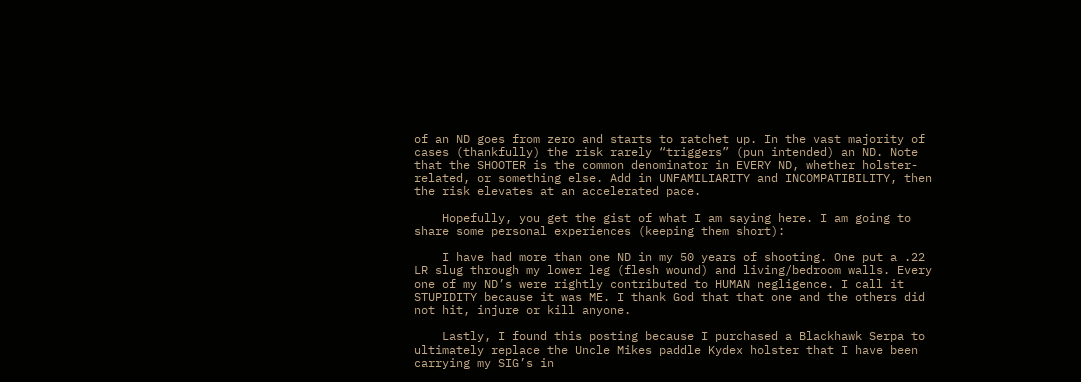of an ND goes from zero and starts to ratchet up. In the vast majority of cases (thankfully) the risk rarely “triggers” (pun intended) an ND. Note that the SHOOTER is the common denominator in EVERY ND, whether holster-related, or something else. Add in UNFAMILIARITY and INCOMPATIBILITY, then the risk elevates at an accelerated pace.

    Hopefully, you get the gist of what I am saying here. I am going to share some personal experiences (keeping them short):

    I have had more than one ND in my 50 years of shooting. One put a .22 LR slug through my lower leg (flesh wound) and living/bedroom walls. Every one of my ND’s were rightly contributed to HUMAN negligence. I call it STUPIDITY because it was ME. I thank God that that one and the others did not hit, injure or kill anyone.

    Lastly, I found this posting because I purchased a Blackhawk Serpa to ultimately replace the Uncle Mikes paddle Kydex holster that I have been carrying my SIG’s in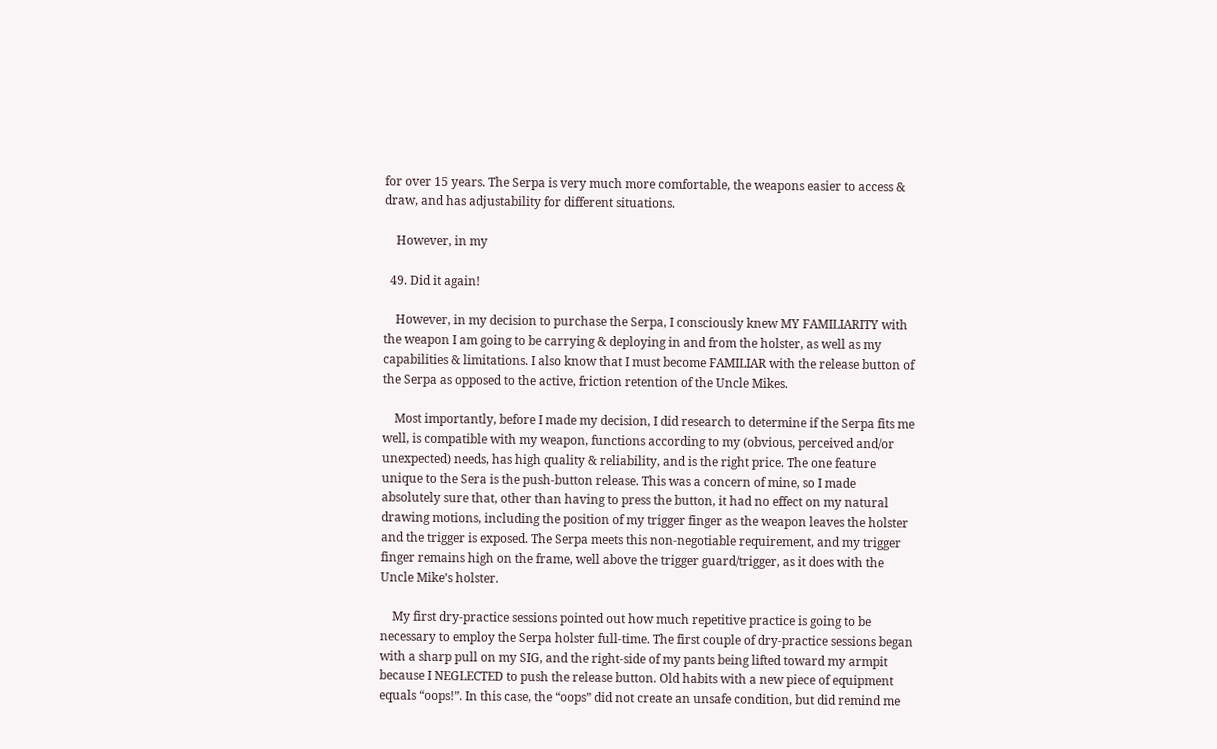for over 15 years. The Serpa is very much more comfortable, the weapons easier to access & draw, and has adjustability for different situations.

    However, in my

  49. Did it again!

    However, in my decision to purchase the Serpa, I consciously knew MY FAMILIARITY with the weapon I am going to be carrying & deploying in and from the holster, as well as my capabilities & limitations. I also know that I must become FAMILIAR with the release button of the Serpa as opposed to the active, friction retention of the Uncle Mikes.

    Most importantly, before I made my decision, I did research to determine if the Serpa fits me well, is compatible with my weapon, functions according to my (obvious, perceived and/or unexpected) needs, has high quality & reliability, and is the right price. The one feature unique to the Sera is the push-button release. This was a concern of mine, so I made absolutely sure that, other than having to press the button, it had no effect on my natural drawing motions, including the position of my trigger finger as the weapon leaves the holster and the trigger is exposed. The Serpa meets this non-negotiable requirement, and my trigger finger remains high on the frame, well above the trigger guard/trigger, as it does with the Uncle Mike’s holster.

    My first dry-practice sessions pointed out how much repetitive practice is going to be necessary to employ the Serpa holster full-time. The first couple of dry-practice sessions began with a sharp pull on my SIG, and the right-side of my pants being lifted toward my armpit because I NEGLECTED to push the release button. Old habits with a new piece of equipment equals “oops!”. In this case, the “oops” did not create an unsafe condition, but did remind me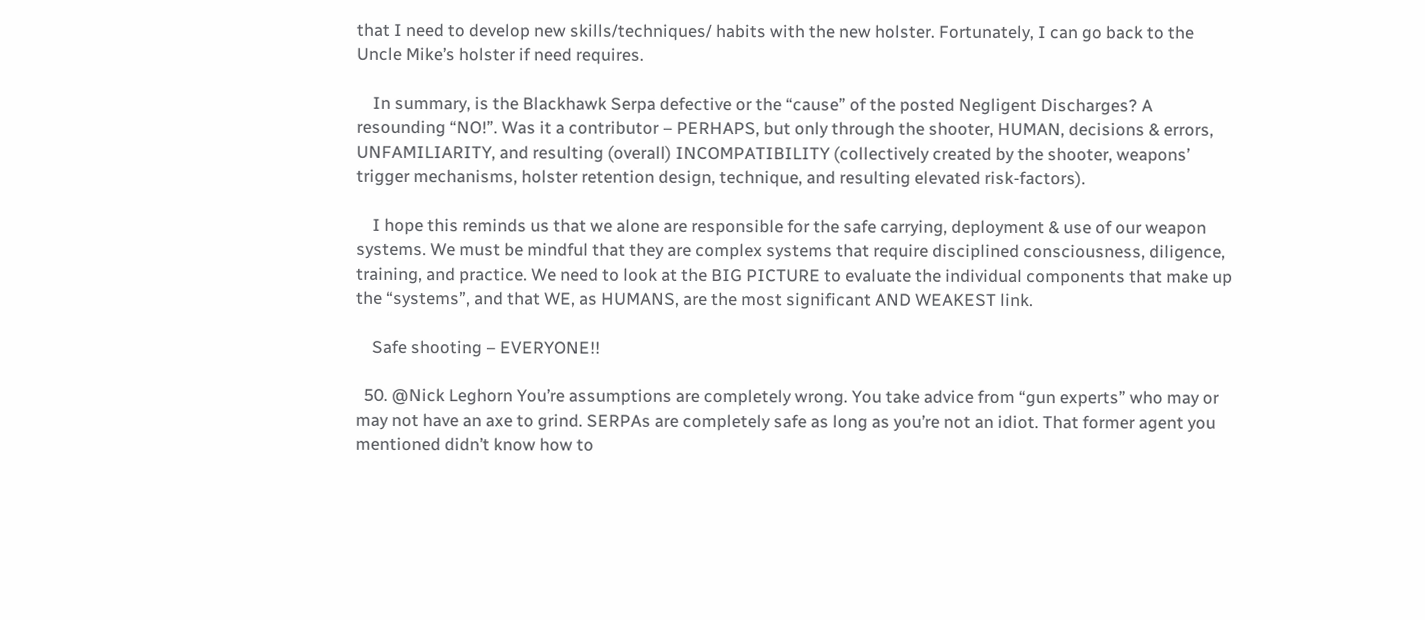that I need to develop new skills/techniques/ habits with the new holster. Fortunately, I can go back to the Uncle Mike’s holster if need requires.

    In summary, is the Blackhawk Serpa defective or the “cause” of the posted Negligent Discharges? A resounding “NO!”. Was it a contributor – PERHAPS, but only through the shooter, HUMAN, decisions & errors, UNFAMILIARITY, and resulting (overall) INCOMPATIBILITY (collectively created by the shooter, weapons’ trigger mechanisms, holster retention design, technique, and resulting elevated risk-factors).

    I hope this reminds us that we alone are responsible for the safe carrying, deployment & use of our weapon systems. We must be mindful that they are complex systems that require disciplined consciousness, diligence, training, and practice. We need to look at the BIG PICTURE to evaluate the individual components that make up the “systems”, and that WE, as HUMANS, are the most significant AND WEAKEST link.

    Safe shooting – EVERYONE!!

  50. @Nick Leghorn You’re assumptions are completely wrong. You take advice from “gun experts” who may or may not have an axe to grind. SERPAs are completely safe as long as you’re not an idiot. That former agent you mentioned didn’t know how to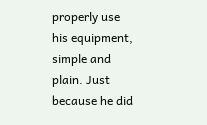properly use his equipment, simple and plain. Just because he did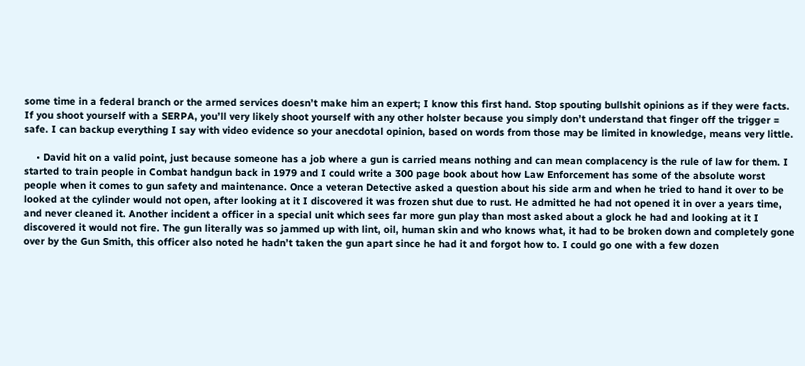some time in a federal branch or the armed services doesn’t make him an expert; I know this first hand. Stop spouting bullshit opinions as if they were facts. If you shoot yourself with a SERPA, you’ll very likely shoot yourself with any other holster because you simply don’t understand that finger off the trigger = safe. I can backup everything I say with video evidence so your anecdotal opinion, based on words from those may be limited in knowledge, means very little.

    • David hit on a valid point, just because someone has a job where a gun is carried means nothing and can mean complacency is the rule of law for them. I started to train people in Combat handgun back in 1979 and I could write a 300 page book about how Law Enforcement has some of the absolute worst people when it comes to gun safety and maintenance. Once a veteran Detective asked a question about his side arm and when he tried to hand it over to be looked at the cylinder would not open, after looking at it I discovered it was frozen shut due to rust. He admitted he had not opened it in over a years time, and never cleaned it. Another incident a officer in a special unit which sees far more gun play than most asked about a glock he had and looking at it I discovered it would not fire. The gun literally was so jammed up with lint, oil, human skin and who knows what, it had to be broken down and completely gone over by the Gun Smith, this officer also noted he hadn’t taken the gun apart since he had it and forgot how to. I could go one with a few dozen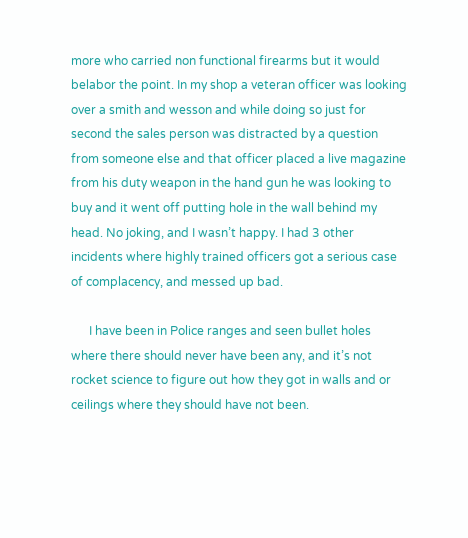more who carried non functional firearms but it would belabor the point. In my shop a veteran officer was looking over a smith and wesson and while doing so just for second the sales person was distracted by a question from someone else and that officer placed a live magazine from his duty weapon in the hand gun he was looking to buy and it went off putting hole in the wall behind my head. No joking, and I wasn’t happy. I had 3 other incidents where highly trained officers got a serious case of complacency, and messed up bad.

      I have been in Police ranges and seen bullet holes where there should never have been any, and it’s not rocket science to figure out how they got in walls and or ceilings where they should have not been.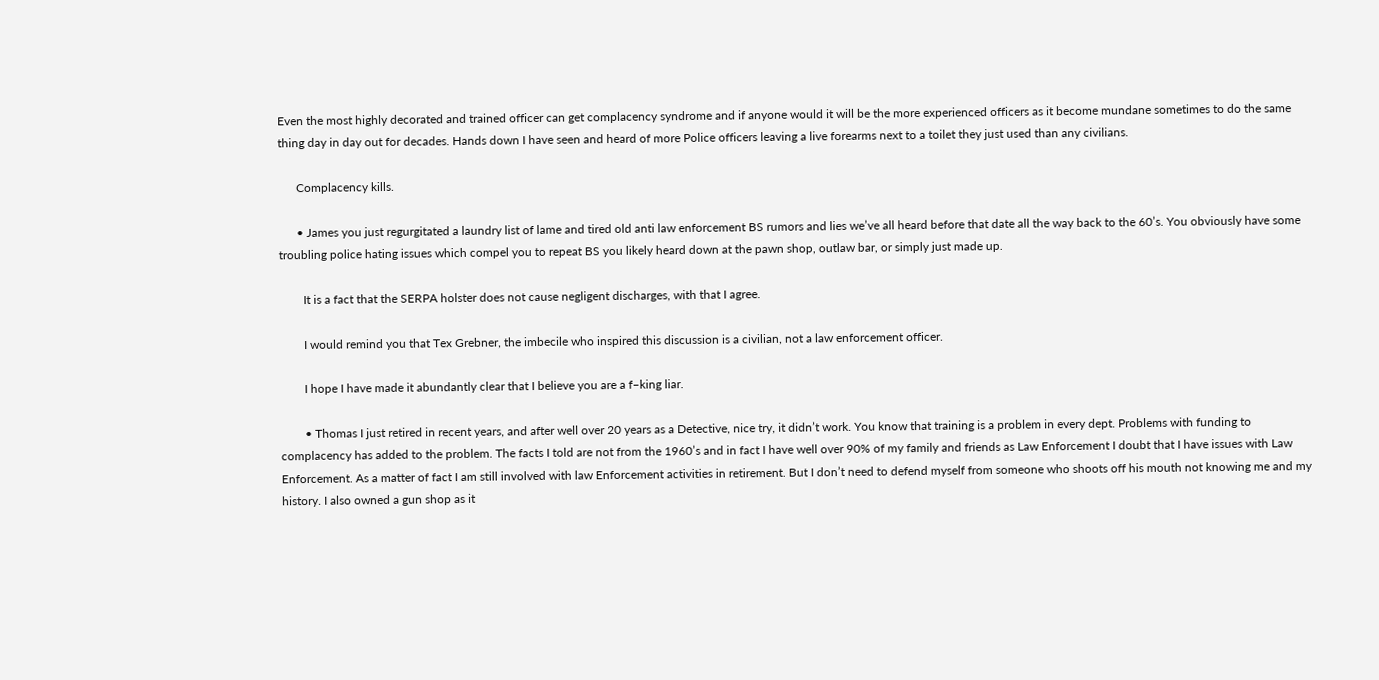Even the most highly decorated and trained officer can get complacency syndrome and if anyone would it will be the more experienced officers as it become mundane sometimes to do the same thing day in day out for decades. Hands down I have seen and heard of more Police officers leaving a live forearms next to a toilet they just used than any civilians.

      Complacency kills.

      • James you just regurgitated a laundry list of lame and tired old anti law enforcement BS rumors and lies we’ve all heard before that date all the way back to the 60’s. You obviously have some troubling police hating issues which compel you to repeat BS you likely heard down at the pawn shop, outlaw bar, or simply just made up.

        It is a fact that the SERPA holster does not cause negligent discharges, with that I agree.

        I would remind you that Tex Grebner, the imbecile who inspired this discussion is a civilian, not a law enforcement officer.

        I hope I have made it abundantly clear that I believe you are a f–king liar.

        • Thomas I just retired in recent years, and after well over 20 years as a Detective, nice try, it didn’t work. You know that training is a problem in every dept. Problems with funding to complacency has added to the problem. The facts I told are not from the 1960’s and in fact I have well over 90% of my family and friends as Law Enforcement I doubt that I have issues with Law Enforcement. As a matter of fact I am still involved with law Enforcement activities in retirement. But I don’t need to defend myself from someone who shoots off his mouth not knowing me and my history. I also owned a gun shop as it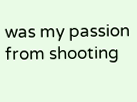was my passion from shooting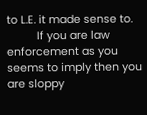to L.E. it made sense to.
          If you are law enforcement as you seems to imply then you are sloppy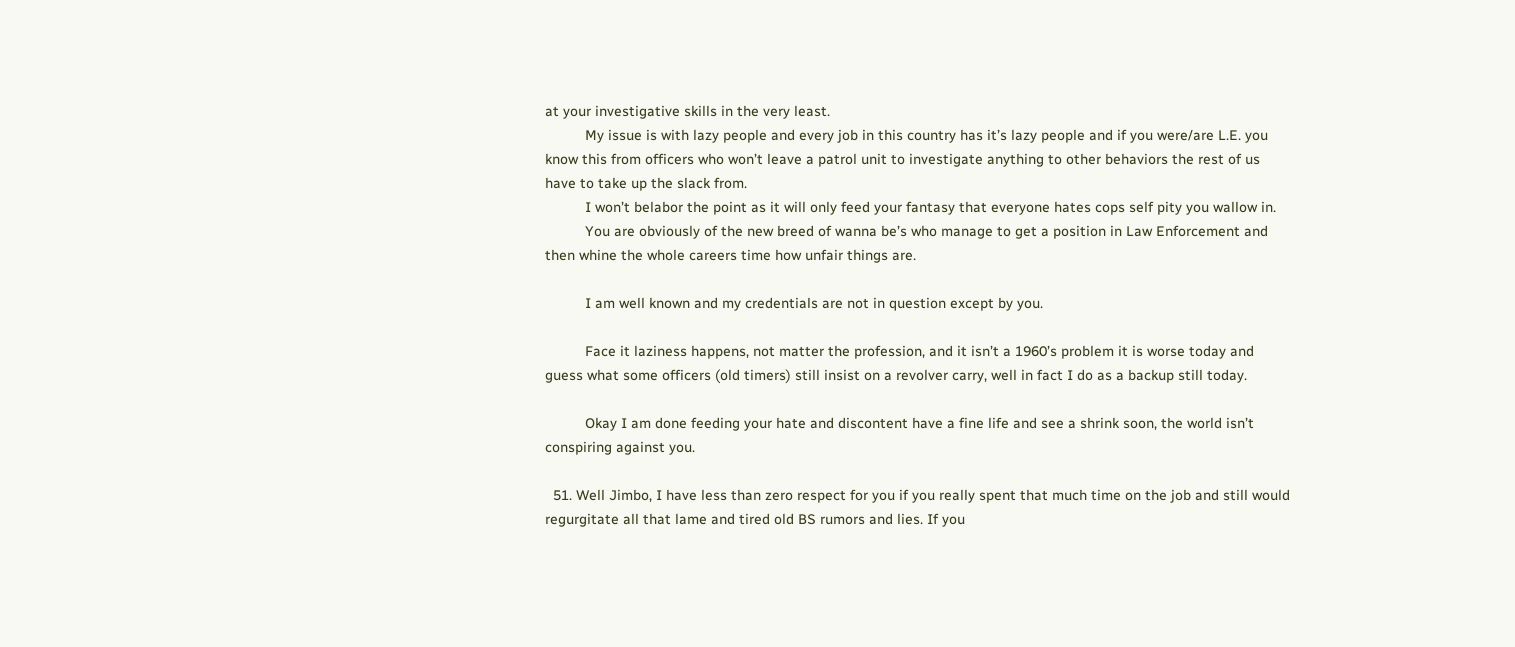at your investigative skills in the very least.
          My issue is with lazy people and every job in this country has it’s lazy people and if you were/are L.E. you know this from officers who won’t leave a patrol unit to investigate anything to other behaviors the rest of us have to take up the slack from.
          I won’t belabor the point as it will only feed your fantasy that everyone hates cops self pity you wallow in.
          You are obviously of the new breed of wanna be’s who manage to get a position in Law Enforcement and then whine the whole careers time how unfair things are.

          I am well known and my credentials are not in question except by you.

          Face it laziness happens, not matter the profession, and it isn’t a 1960’s problem it is worse today and guess what some officers (old timers) still insist on a revolver carry, well in fact I do as a backup still today.

          Okay I am done feeding your hate and discontent have a fine life and see a shrink soon, the world isn’t conspiring against you.

  51. Well Jimbo, I have less than zero respect for you if you really spent that much time on the job and still would regurgitate all that lame and tired old BS rumors and lies. If you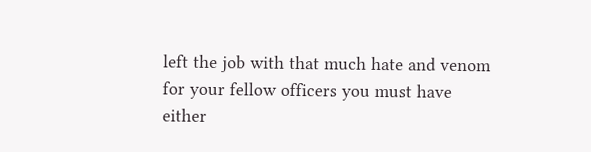left the job with that much hate and venom for your fellow officers you must have either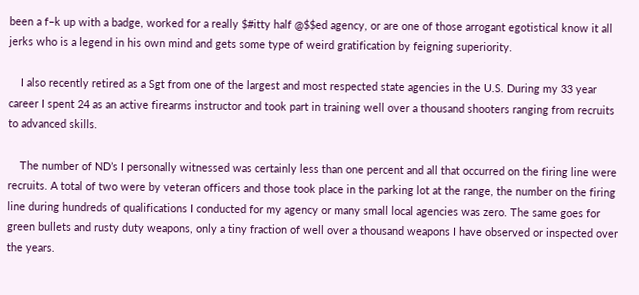been a f–k up with a badge, worked for a really $#itty half @$$ed agency, or are one of those arrogant egotistical know it all jerks who is a legend in his own mind and gets some type of weird gratification by feigning superiority.

    I also recently retired as a Sgt from one of the largest and most respected state agencies in the U.S. During my 33 year career I spent 24 as an active firearms instructor and took part in training well over a thousand shooters ranging from recruits to advanced skills.

    The number of ND’s I personally witnessed was certainly less than one percent and all that occurred on the firing line were recruits. A total of two were by veteran officers and those took place in the parking lot at the range, the number on the firing line during hundreds of qualifications I conducted for my agency or many small local agencies was zero. The same goes for green bullets and rusty duty weapons, only a tiny fraction of well over a thousand weapons I have observed or inspected over the years.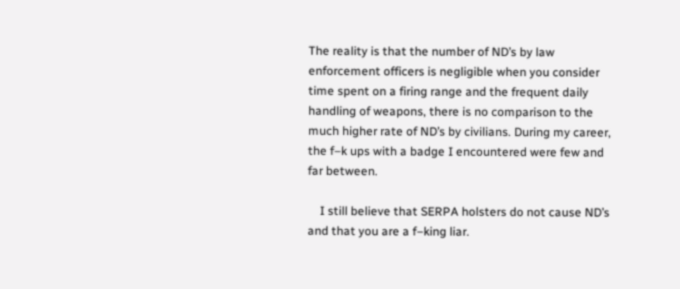The reality is that the number of ND’s by law enforcement officers is negligible when you consider time spent on a firing range and the frequent daily handling of weapons, there is no comparison to the much higher rate of ND’s by civilians. During my career, the f–k ups with a badge I encountered were few and far between.

    I still believe that SERPA holsters do not cause ND’s and that you are a f–king liar.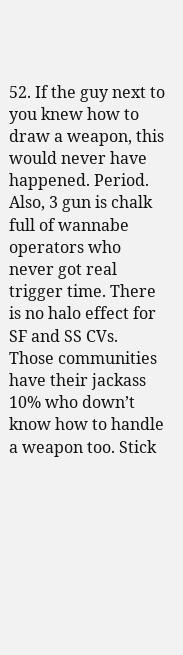52. If the guy next to you knew how to draw a weapon, this would never have happened. Period. Also, 3 gun is chalk full of wannabe operators who never got real trigger time. There is no halo effect for SF and SS CVs. Those communities have their jackass 10% who down’t know how to handle a weapon too. Stick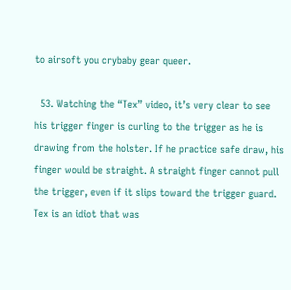to airsoft you crybaby gear queer.

  53. Watching the “Tex” video, it’s very clear to see his trigger finger is curling to the trigger as he is drawing from the holster. If he practice safe draw, his finger would be straight. A straight finger cannot pull the trigger, even if it slips toward the trigger guard. Tex is an idiot that was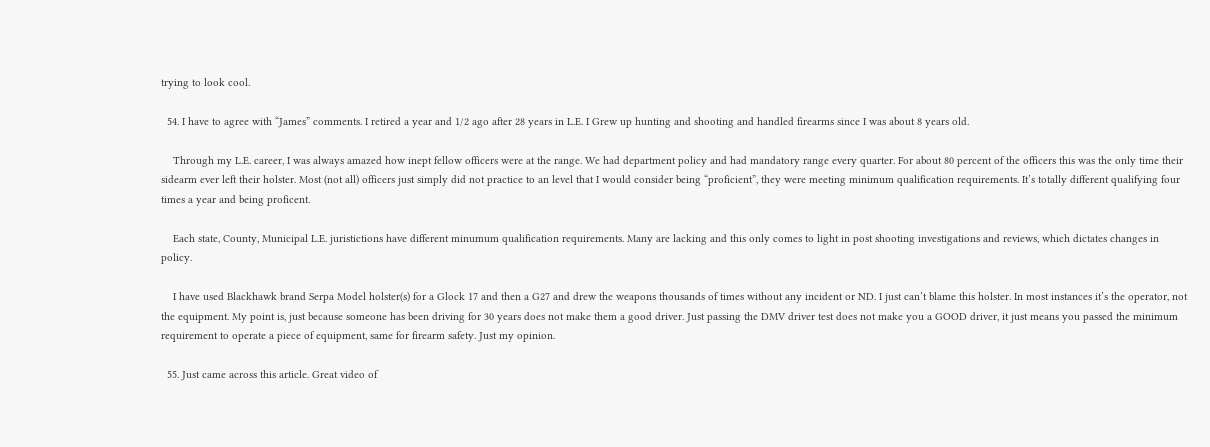trying to look cool.

  54. I have to agree with “James” comments. I retired a year and 1/2 ago after 28 years in L.E. I Grew up hunting and shooting and handled firearms since I was about 8 years old.

    Through my L.E. career, I was always amazed how inept fellow officers were at the range. We had department policy and had mandatory range every quarter. For about 80 percent of the officers this was the only time their sidearm ever left their holster. Most (not all) officers just simply did not practice to an level that I would consider being “proficient”, they were meeting minimum qualification requirements. It’s totally different qualifying four times a year and being proficent.

    Each state, County, Municipal L.E. juristictions have different minumum qualification requirements. Many are lacking and this only comes to light in post shooting investigations and reviews, which dictates changes in policy.

    I have used Blackhawk brand Serpa Model holster(s) for a Glock 17 and then a G27 and drew the weapons thousands of times without any incident or ND. I just can’t blame this holster. In most instances it’s the operator, not the equipment. My point is, just because someone has been driving for 30 years does not make them a good driver. Just passing the DMV driver test does not make you a GOOD driver, it just means you passed the minimum requirement to operate a piece of equipment, same for firearm safety. Just my opinion.

  55. Just came across this article. Great video of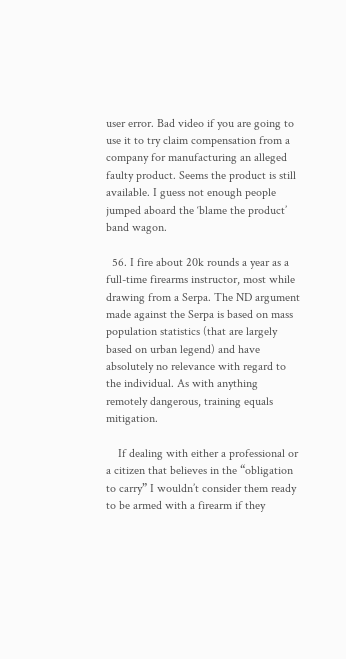user error. Bad video if you are going to use it to try claim compensation from a company for manufacturing an alleged faulty product. Seems the product is still available. I guess not enough people jumped aboard the ‘blame the product’ band wagon.

  56. I fire about 20k rounds a year as a full-time firearms instructor, most while drawing from a Serpa. The ND argument made against the Serpa is based on mass population statistics (that are largely based on urban legend) and have absolutely no relevance with regard to the individual. As with anything remotely dangerous, training equals mitigation.

    If dealing with either a professional or a citizen that believes in the “obligation to carry” I wouldn’t consider them ready to be armed with a firearm if they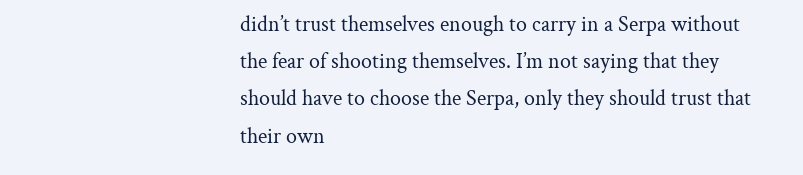didn’t trust themselves enough to carry in a Serpa without the fear of shooting themselves. I’m not saying that they should have to choose the Serpa, only they should trust that their own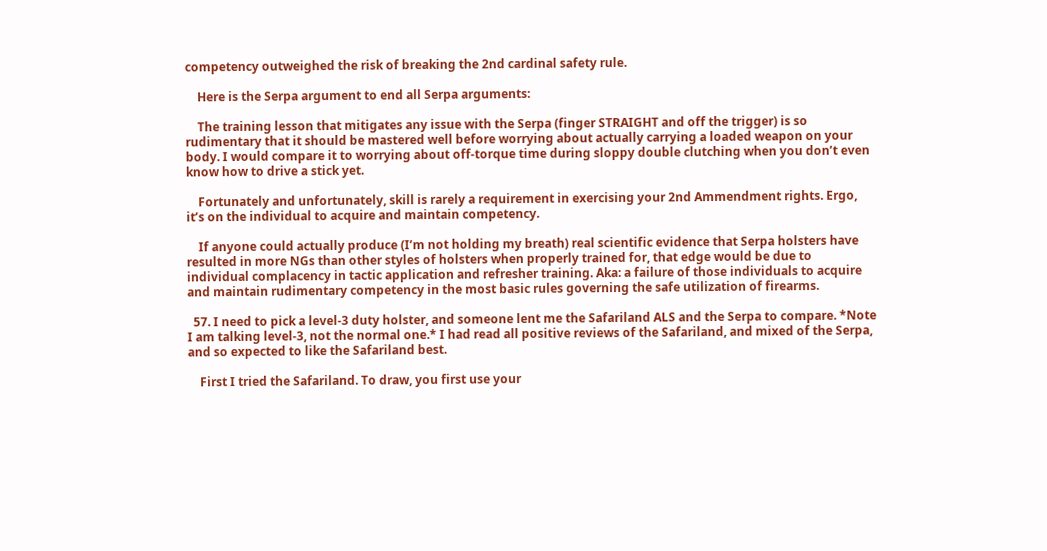competency outweighed the risk of breaking the 2nd cardinal safety rule.

    Here is the Serpa argument to end all Serpa arguments:

    The training lesson that mitigates any issue with the Serpa (finger STRAIGHT and off the trigger) is so rudimentary that it should be mastered well before worrying about actually carrying a loaded weapon on your body. I would compare it to worrying about off-torque time during sloppy double clutching when you don’t even know how to drive a stick yet.

    Fortunately and unfortunately, skill is rarely a requirement in exercising your 2nd Ammendment rights. Ergo, it’s on the individual to acquire and maintain competency.

    If anyone could actually produce (I’m not holding my breath) real scientific evidence that Serpa holsters have resulted in more NGs than other styles of holsters when properly trained for, that edge would be due to individual complacency in tactic application and refresher training. Aka: a failure of those individuals to acquire and maintain rudimentary competency in the most basic rules governing the safe utilization of firearms.

  57. I need to pick a level-3 duty holster, and someone lent me the Safariland ALS and the Serpa to compare. *Note I am talking level-3, not the normal one.* I had read all positive reviews of the Safariland, and mixed of the Serpa, and so expected to like the Safariland best.

    First I tried the Safariland. To draw, you first use your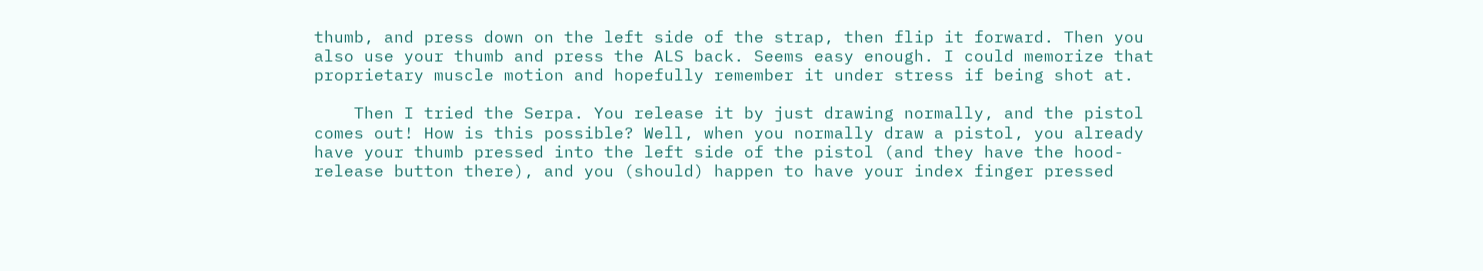thumb, and press down on the left side of the strap, then flip it forward. Then you also use your thumb and press the ALS back. Seems easy enough. I could memorize that proprietary muscle motion and hopefully remember it under stress if being shot at.

    Then I tried the Serpa. You release it by just drawing normally, and the pistol comes out! How is this possible? Well, when you normally draw a pistol, you already have your thumb pressed into the left side of the pistol (and they have the hood-release button there), and you (should) happen to have your index finger pressed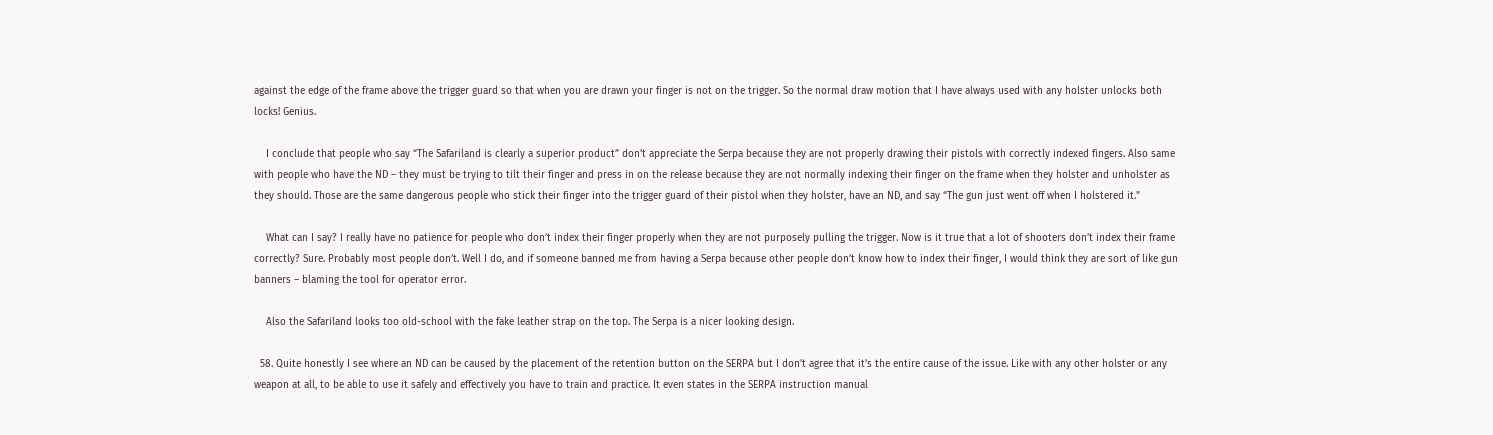against the edge of the frame above the trigger guard so that when you are drawn your finger is not on the trigger. So the normal draw motion that I have always used with any holster unlocks both locks! Genius.

    I conclude that people who say “The Safariland is clearly a superior product” don’t appreciate the Serpa because they are not properly drawing their pistols with correctly indexed fingers. Also same with people who have the ND – they must be trying to tilt their finger and press in on the release because they are not normally indexing their finger on the frame when they holster and unholster as they should. Those are the same dangerous people who stick their finger into the trigger guard of their pistol when they holster, have an ND, and say “The gun just went off when I holstered it.”

    What can I say? I really have no patience for people who don’t index their finger properly when they are not purposely pulling the trigger. Now is it true that a lot of shooters don’t index their frame correctly? Sure. Probably most people don’t. Well I do, and if someone banned me from having a Serpa because other people don’t know how to index their finger, I would think they are sort of like gun banners – blaming the tool for operator error.

    Also the Safariland looks too old-school with the fake leather strap on the top. The Serpa is a nicer looking design.

  58. Quite honestly I see where an ND can be caused by the placement of the retention button on the SERPA but I don’t agree that it’s the entire cause of the issue. Like with any other holster or any weapon at all, to be able to use it safely and effectively you have to train and practice. It even states in the SERPA instruction manual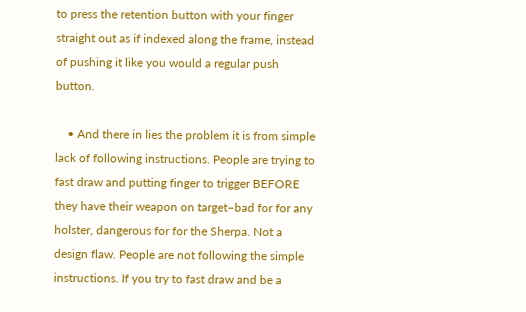to press the retention button with your finger straight out as if indexed along the frame, instead of pushing it like you would a regular push button.

    • And there in lies the problem it is from simple lack of following instructions. People are trying to fast draw and putting finger to trigger BEFORE they have their weapon on target–bad for for any holster, dangerous for for the Sherpa. Not a design flaw. People are not following the simple instructions. If you try to fast draw and be a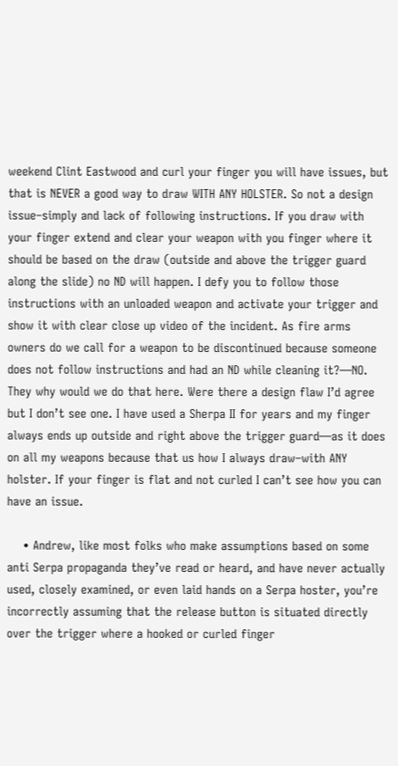weekend Clint Eastwood and curl your finger you will have issues, but that is NEVER a good way to draw WITH ANY HOLSTER. So not a design issue–simply and lack of following instructions. If you draw with your finger extend and clear your weapon with you finger where it should be based on the draw (outside and above the trigger guard along the slide) no ND will happen. I defy you to follow those instructions with an unloaded weapon and activate your trigger and show it with clear close up video of the incident. As fire arms owners do we call for a weapon to be discontinued because someone does not follow instructions and had an ND while cleaning it?—NO. They why would we do that here. Were there a design flaw I’d agree but I don’t see one. I have used a Sherpa II for years and my finger always ends up outside and right above the trigger guard—as it does on all my weapons because that us how I always draw–with ANY holster. If your finger is flat and not curled I can’t see how you can have an issue.

    • Andrew, like most folks who make assumptions based on some anti Serpa propaganda they’ve read or heard, and have never actually used, closely examined, or even laid hands on a Serpa hoster, you’re incorrectly assuming that the release button is situated directly over the trigger where a hooked or curled finger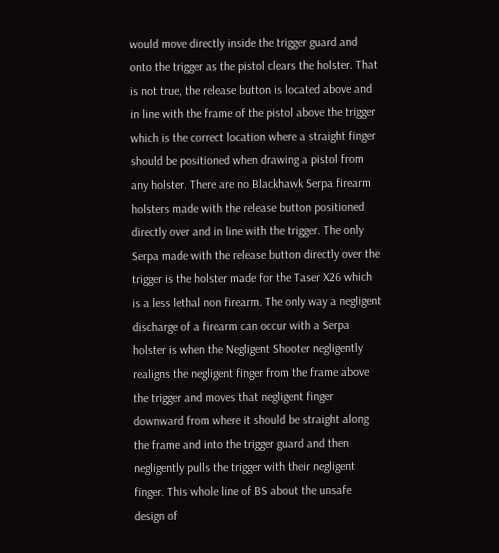would move directly inside the trigger guard and onto the trigger as the pistol clears the holster. That is not true, the release button is located above and in line with the frame of the pistol above the trigger which is the correct location where a straight finger should be positioned when drawing a pistol from any holster. There are no Blackhawk Serpa firearm holsters made with the release button positioned directly over and in line with the trigger. The only Serpa made with the release button directly over the trigger is the holster made for the Taser X26 which is a less lethal non firearm. The only way a negligent discharge of a firearm can occur with a Serpa holster is when the Negligent Shooter negligently realigns the negligent finger from the frame above the trigger and moves that negligent finger downward from where it should be straight along the frame and into the trigger guard and then negligently pulls the trigger with their negligent finger. This whole line of BS about the unsafe design of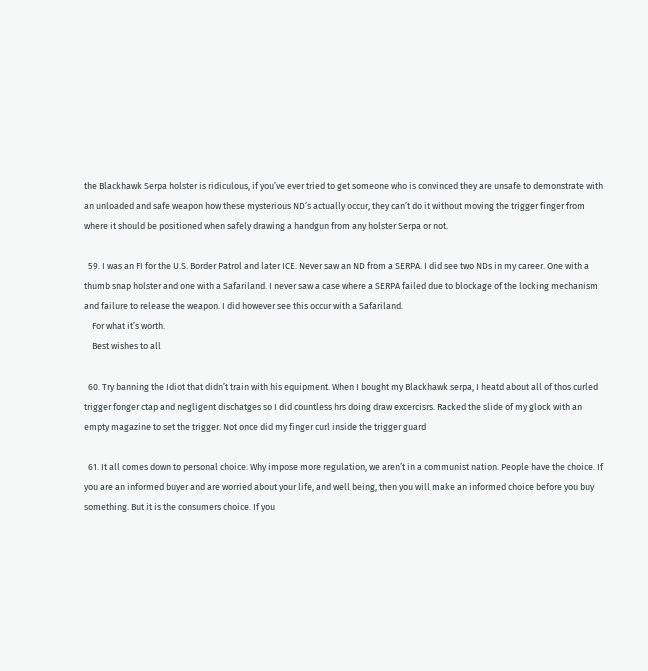the Blackhawk Serpa holster is ridiculous, if you’ve ever tried to get someone who is convinced they are unsafe to demonstrate with an unloaded and safe weapon how these mysterious ND’s actually occur, they can’t do it without moving the trigger finger from where it should be positioned when safely drawing a handgun from any holster Serpa or not.

  59. I was an FI for the U.S. Border Patrol and later ICE. Never saw an ND from a SERPA. I did see two NDs in my career. One with a thumb snap holster and one with a Safariland. I never saw a case where a SERPA failed due to blockage of the locking mechanism and failure to release the weapon. I did however see this occur with a Safariland.
    For what it’s worth.
    Best wishes to all

  60. Try banning the Idiot that didn’t train with his equipment. When I bought my Blackhawk serpa, I heatd about all of thos curled trigger fonger ctap and negligent dischatges so I did countless hrs doing draw excercisrs. Racked the slide of my glock with an empty magazine to set the trigger. Not once did my finger curl inside the trigger guard

  61. It all comes down to personal choice. Why impose more regulation, we aren’t in a communist nation. People have the choice. If you are an informed buyer and are worried about your life, and well being, then you will make an informed choice before you buy something. But it is the consumers choice. If you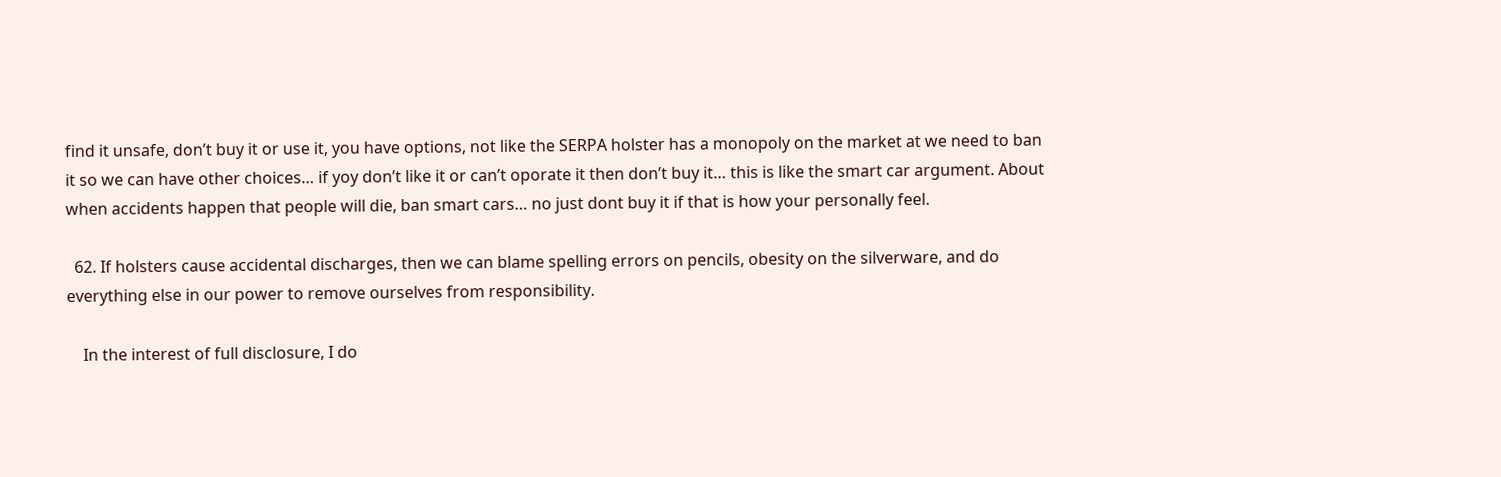find it unsafe, don’t buy it or use it, you have options, not like the SERPA holster has a monopoly on the market at we need to ban it so we can have other choices… if yoy don’t like it or can’t oporate it then don’t buy it… this is like the smart car argument. About when accidents happen that people will die, ban smart cars… no just dont buy it if that is how your personally feel.

  62. If holsters cause accidental discharges, then we can blame spelling errors on pencils, obesity on the silverware, and do everything else in our power to remove ourselves from responsibility.

    In the interest of full disclosure, I do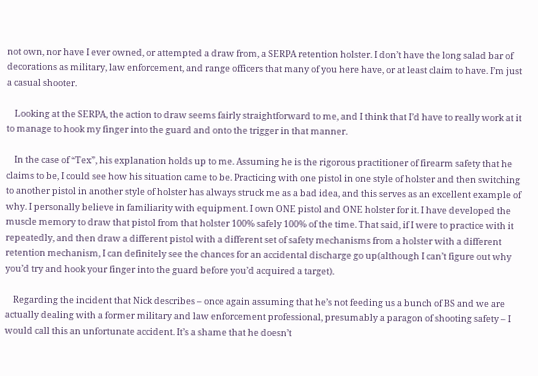not own, nor have I ever owned, or attempted a draw from, a SERPA retention holster. I don’t have the long salad bar of decorations as military, law enforcement, and range officers that many of you here have, or at least claim to have. I’m just a casual shooter.

    Looking at the SERPA, the action to draw seems fairly straightforward to me, and I think that I’d have to really work at it to manage to hook my finger into the guard and onto the trigger in that manner.

    In the case of “Tex”, his explanation holds up to me. Assuming he is the rigorous practitioner of firearm safety that he claims to be, I could see how his situation came to be. Practicing with one pistol in one style of holster and then switching to another pistol in another style of holster has always struck me as a bad idea, and this serves as an excellent example of why. I personally believe in familiarity with equipment. I own ONE pistol and ONE holster for it. I have developed the muscle memory to draw that pistol from that holster 100% safely 100% of the time. That said, if I were to practice with it repeatedly, and then draw a different pistol with a different set of safety mechanisms from a holster with a different retention mechanism, I can definitely see the chances for an accidental discharge go up(although I can’t figure out why you’d try and hook your finger into the guard before you’d acquired a target).

    Regarding the incident that Nick describes – once again assuming that he’s not feeding us a bunch of BS and we are actually dealing with a former military and law enforcement professional, presumably a paragon of shooting safety – I would call this an unfortunate accident. It’s a shame that he doesn’t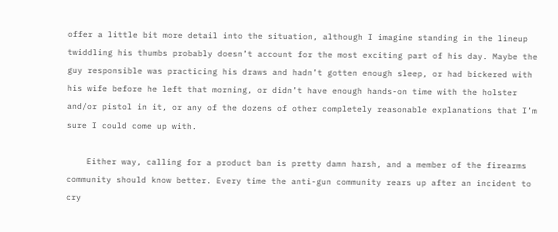offer a little bit more detail into the situation, although I imagine standing in the lineup twiddling his thumbs probably doesn’t account for the most exciting part of his day. Maybe the guy responsible was practicing his draws and hadn’t gotten enough sleep, or had bickered with his wife before he left that morning, or didn’t have enough hands-on time with the holster and/or pistol in it, or any of the dozens of other completely reasonable explanations that I’m sure I could come up with.

    Either way, calling for a product ban is pretty damn harsh, and a member of the firearms community should know better. Every time the anti-gun community rears up after an incident to cry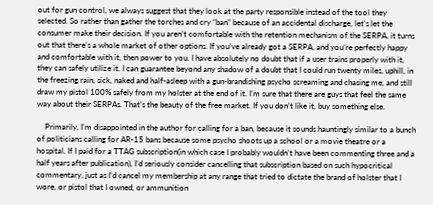out for gun control, we always suggest that they look at the party responsible instead of the tool they selected. So rather than gather the torches and cry “ban” because of an accidental discharge, let’s let the consumer make their decision. If you aren’t comfortable with the retention mechanism of the SERPA, it turns out that there’s a whole market of other options. If you’ve already got a SERPA, and you’re perfectly happy and comfortable with it, then power to you. I have absolutely no doubt that if a user trains properly with it, they can safely utilize it. I can guarantee beyond any shadow of a doubt that I could run twenty miles, uphill, in the freezing rain, sick, naked and half-asleep with a gun-brandishing psycho screaming and chasing me, and still draw my pistol 100% safely from my holster at the end of it. I’m sure that there are guys that feel the same way about their SERPAs. That’s the beauty of the free market. If you don’t like it, buy something else.

    Primarily, I’m disappointed in the author for calling for a ban, because it sounds hauntingly similar to a bunch of politicians calling for AR-15 bans because some psycho shoots up a school or a movie theatre or a hospital. If I paid for a TTAG subscription(in which case I probably wouldn’t have been commenting three and a half years after publication), I’d seriously consider cancelling that subscription based on such hypocritical commentary, just as I’d cancel my membership at any range that tried to dictate the brand of holster that I wore, or pistol that I owned, or ammunition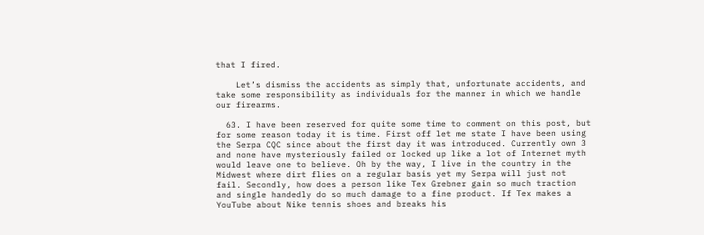that I fired.

    Let’s dismiss the accidents as simply that, unfortunate accidents, and take some responsibility as individuals for the manner in which we handle our firearms.

  63. I have been reserved for quite some time to comment on this post, but for some reason today it is time. First off let me state I have been using the Serpa CQC since about the first day it was introduced. Currently own 3 and none have mysteriously failed or locked up like a lot of Internet myth would leave one to believe. Oh by the way, I live in the country in the Midwest where dirt flies on a regular basis yet my Serpa will just not fail. Secondly, how does a person like Tex Grebner gain so much traction and single handedly do so much damage to a fine product. If Tex makes a YouTube about Nike tennis shoes and breaks his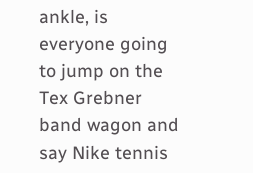ankle, is everyone going to jump on the Tex Grebner band wagon and say Nike tennis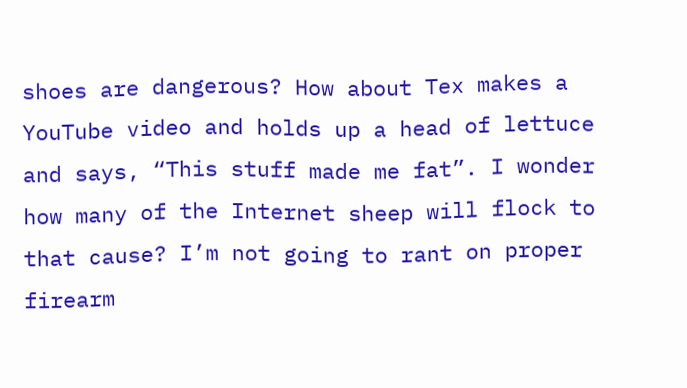shoes are dangerous? How about Tex makes a YouTube video and holds up a head of lettuce and says, “This stuff made me fat”. I wonder how many of the Internet sheep will flock to that cause? I’m not going to rant on proper firearm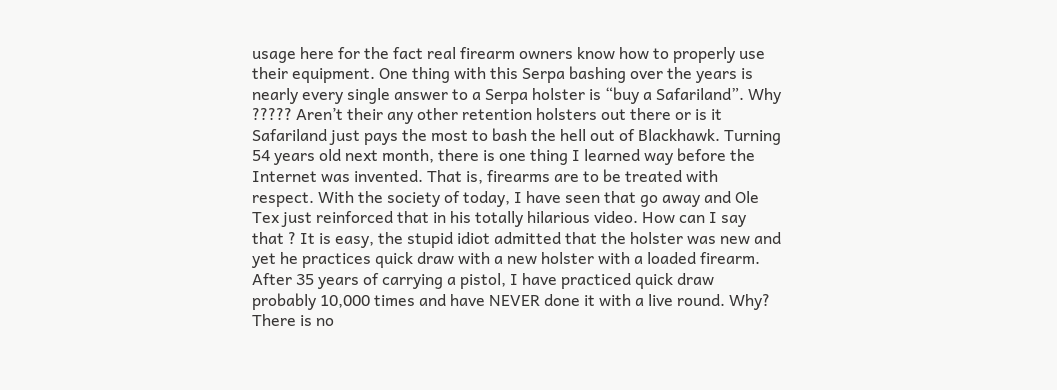usage here for the fact real firearm owners know how to properly use their equipment. One thing with this Serpa bashing over the years is nearly every single answer to a Serpa holster is “buy a Safariland”. Why ????? Aren’t their any other retention holsters out there or is it Safariland just pays the most to bash the hell out of Blackhawk. Turning 54 years old next month, there is one thing I learned way before the Internet was invented. That is, firearms are to be treated with respect. With the society of today, I have seen that go away and Ole Tex just reinforced that in his totally hilarious video. How can I say that ? It is easy, the stupid idiot admitted that the holster was new and yet he practices quick draw with a new holster with a loaded firearm. After 35 years of carrying a pistol, I have practiced quick draw probably 10,000 times and have NEVER done it with a live round. Why? There is no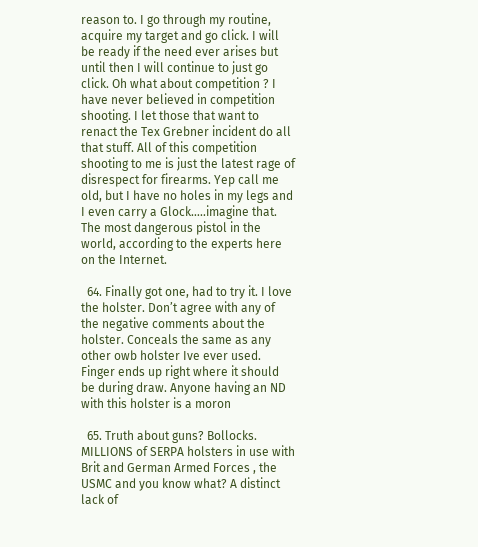reason to. I go through my routine, acquire my target and go click. I will be ready if the need ever arises but until then I will continue to just go click. Oh what about competition ? I have never believed in competition shooting. I let those that want to renact the Tex Grebner incident do all that stuff. All of this competition shooting to me is just the latest rage of disrespect for firearms. Yep call me old, but I have no holes in my legs and I even carry a Glock…..imagine that. The most dangerous pistol in the world, according to the experts here on the Internet.

  64. Finally got one, had to try it. I love the holster. Don’t agree with any of the negative comments about the holster. Conceals the same as any other owb holster Ive ever used. Finger ends up right where it should be during draw. Anyone having an ND with this holster is a moron

  65. Truth about guns? Bollocks. MILLIONS of SERPA holsters in use with Brit and German Armed Forces , the USMC and you know what? A distinct lack of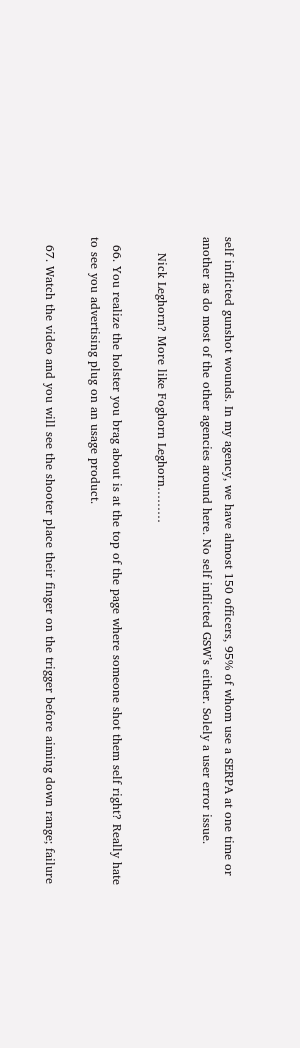self inflicted gunshot wounds. In my agency, we have almost 150 officers, 95% of whom use a SERPA at one time or another as do most of the other agencies around here. No self inflicted GSW’s either. Solely a user error issue.

    Nick Leghorn? More like Foghorn Leghorn………

  66. You realize the holster you brag about is at the top of the page where someone shot them self right? Really hate to see you advertising plug on an usage product.

  67. Watch the video and you will see the shooter place their finger on the trigger before aiming down range; failure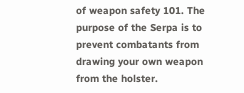of weapon safety 101. The purpose of the Serpa is to prevent combatants from drawing your own weapon from the holster.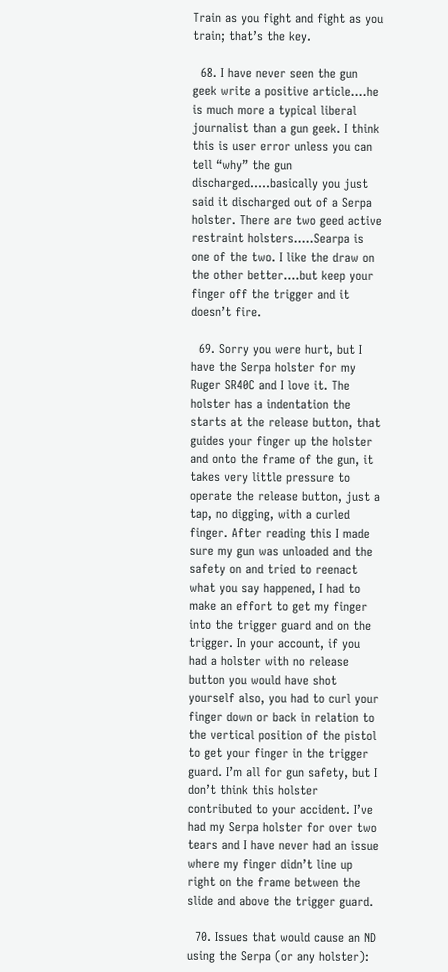Train as you fight and fight as you train; that’s the key.

  68. I have never seen the gun geek write a positive article….he is much more a typical liberal journalist than a gun geek. I think this is user error unless you can tell “why” the gun discharged…..basically you just said it discharged out of a Serpa holster. There are two geed active restraint holsters…..Searpa is one of the two. I like the draw on the other better….but keep your finger off the trigger and it doesn’t fire.

  69. Sorry you were hurt, but I have the Serpa holster for my Ruger SR40C and I love it. The holster has a indentation the starts at the release button, that guides your finger up the holster and onto the frame of the gun, it takes very little pressure to operate the release button, just a tap, no digging, with a curled finger. After reading this I made sure my gun was unloaded and the safety on and tried to reenact what you say happened, I had to make an effort to get my finger into the trigger guard and on the trigger. In your account, if you had a holster with no release button you would have shot yourself also, you had to curl your finger down or back in relation to the vertical position of the pistol to get your finger in the trigger guard. I’m all for gun safety, but I don’t think this holster contributed to your accident. I’ve had my Serpa holster for over two tears and I have never had an issue where my finger didn’t line up right on the frame between the slide and above the trigger guard.

  70. Issues that would cause an ND using the Serpa (or any holster):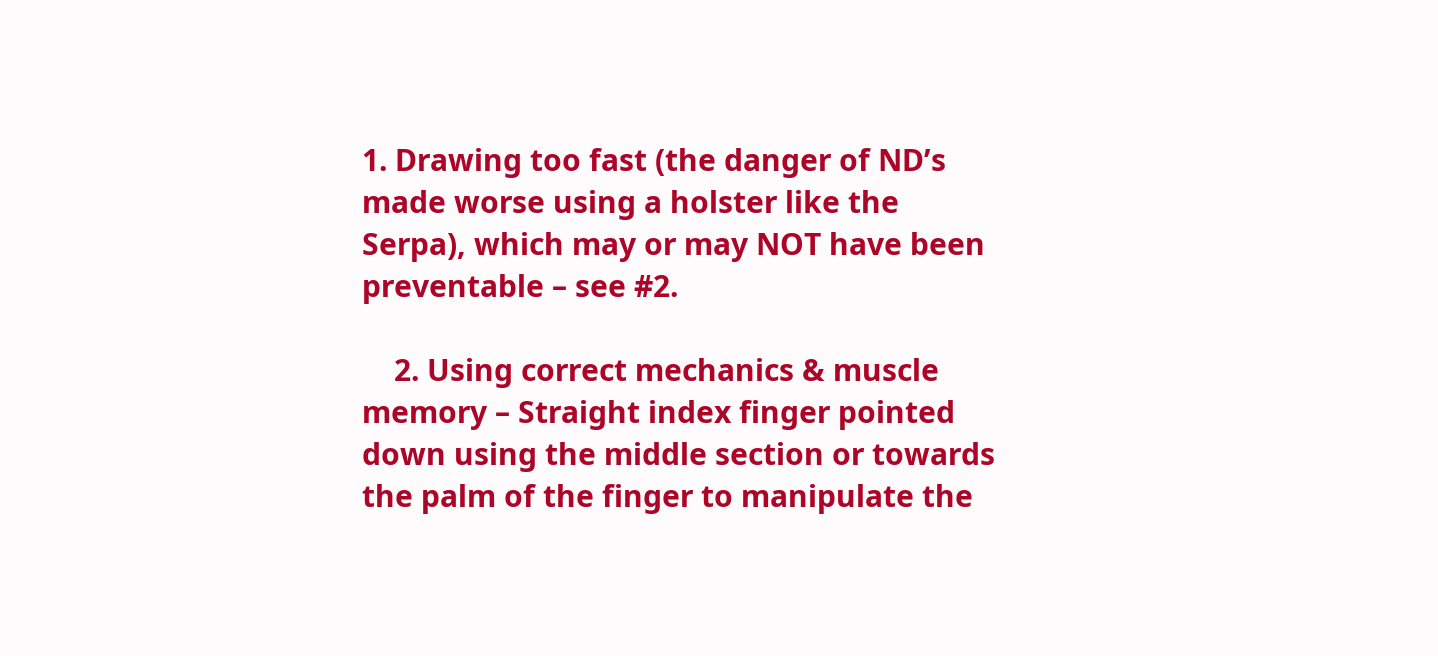1. Drawing too fast (the danger of ND’s made worse using a holster like the Serpa), which may or may NOT have been preventable – see #2.

    2. Using correct mechanics & muscle memory – Straight index finger pointed down using the middle section or towards the palm of the finger to manipulate the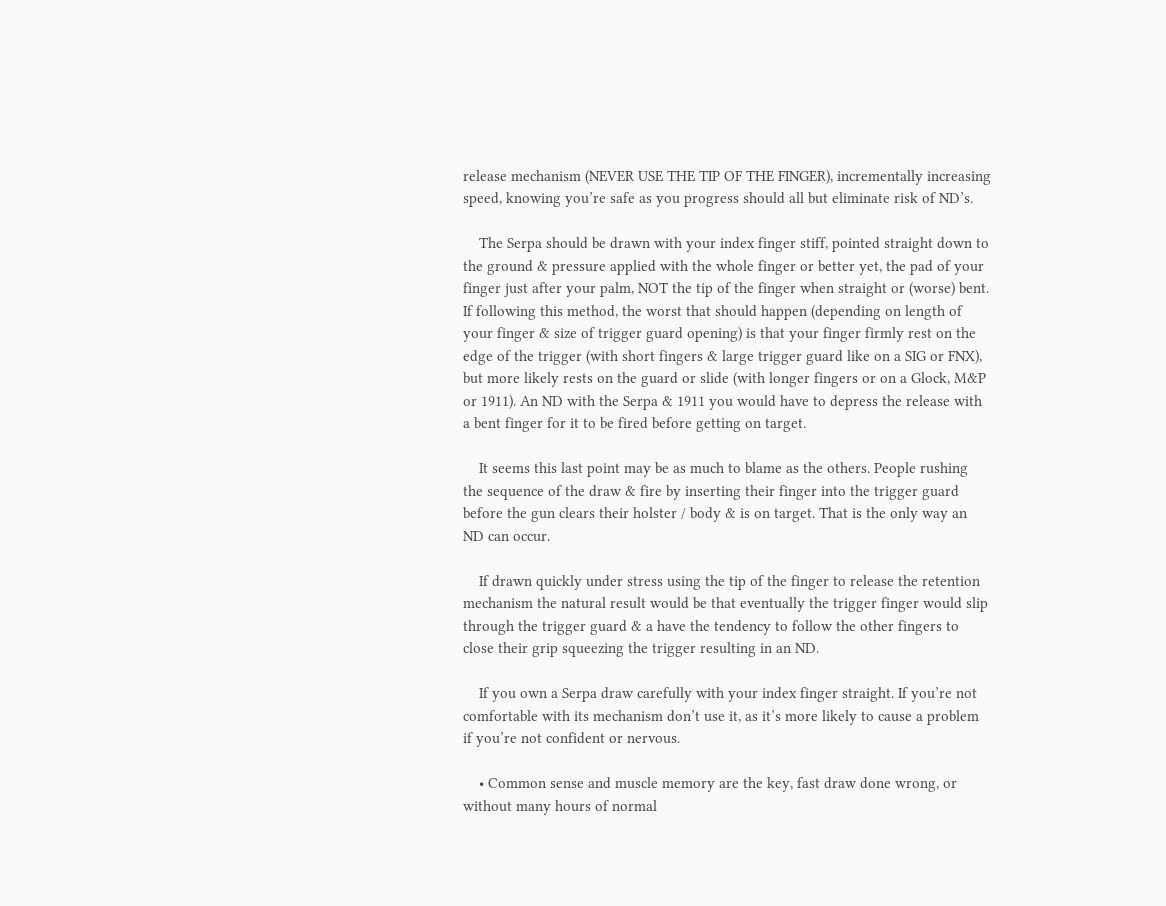release mechanism (NEVER USE THE TIP OF THE FINGER), incrementally increasing speed, knowing you’re safe as you progress should all but eliminate risk of ND’s.

    The Serpa should be drawn with your index finger stiff, pointed straight down to the ground & pressure applied with the whole finger or better yet, the pad of your finger just after your palm, NOT the tip of the finger when straight or (worse) bent. If following this method, the worst that should happen (depending on length of your finger & size of trigger guard opening) is that your finger firmly rest on the edge of the trigger (with short fingers & large trigger guard like on a SIG or FNX), but more likely rests on the guard or slide (with longer fingers or on a Glock, M&P or 1911). An ND with the Serpa & 1911 you would have to depress the release with a bent finger for it to be fired before getting on target.

    It seems this last point may be as much to blame as the others. People rushing the sequence of the draw & fire by inserting their finger into the trigger guard before the gun clears their holster / body & is on target. That is the only way an ND can occur.

    If drawn quickly under stress using the tip of the finger to release the retention mechanism the natural result would be that eventually the trigger finger would slip through the trigger guard & a have the tendency to follow the other fingers to close their grip squeezing the trigger resulting in an ND.

    If you own a Serpa draw carefully with your index finger straight. If you’re not comfortable with its mechanism don’t use it, as it’s more likely to cause a problem if you’re not confident or nervous.

    • Common sense and muscle memory are the key, fast draw done wrong, or without many hours of normal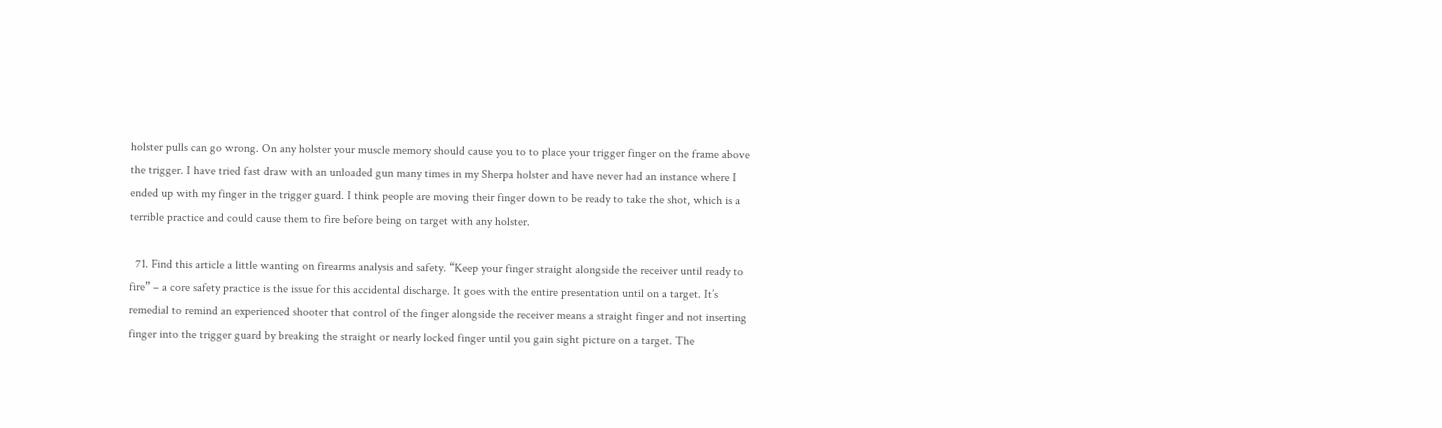holster pulls can go wrong. On any holster your muscle memory should cause you to to place your trigger finger on the frame above the trigger. I have tried fast draw with an unloaded gun many times in my Sherpa holster and have never had an instance where I ended up with my finger in the trigger guard. I think people are moving their finger down to be ready to take the shot, which is a terrible practice and could cause them to fire before being on target with any holster.

  71. Find this article a little wanting on firearms analysis and safety. “Keep your finger straight alongside the receiver until ready to fire” – a core safety practice is the issue for this accidental discharge. It goes with the entire presentation until on a target. It’s remedial to remind an experienced shooter that control of the finger alongside the receiver means a straight finger and not inserting finger into the trigger guard by breaking the straight or nearly locked finger until you gain sight picture on a target. The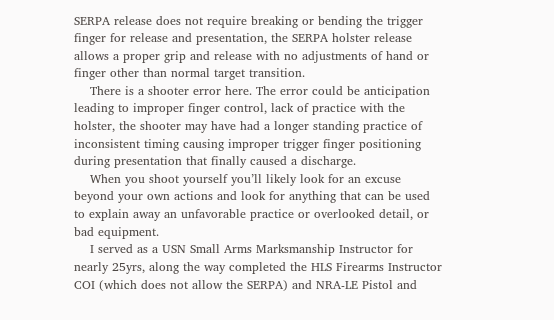SERPA release does not require breaking or bending the trigger finger for release and presentation, the SERPA holster release allows a proper grip and release with no adjustments of hand or finger other than normal target transition.
    There is a shooter error here. The error could be anticipation leading to improper finger control, lack of practice with the holster, the shooter may have had a longer standing practice of inconsistent timing causing improper trigger finger positioning during presentation that finally caused a discharge.
    When you shoot yourself you’ll likely look for an excuse beyond your own actions and look for anything that can be used to explain away an unfavorable practice or overlooked detail, or bad equipment.
    I served as a USN Small Arms Marksmanship Instructor for nearly 25yrs, along the way completed the HLS Firearms Instructor COI (which does not allow the SERPA) and NRA-LE Pistol and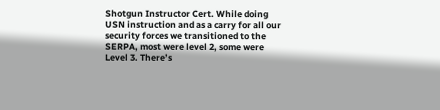Shotgun Instructor Cert. While doing USN instruction and as a carry for all our security forces we transitioned to the SERPA, most were level 2, some were Level 3. There’s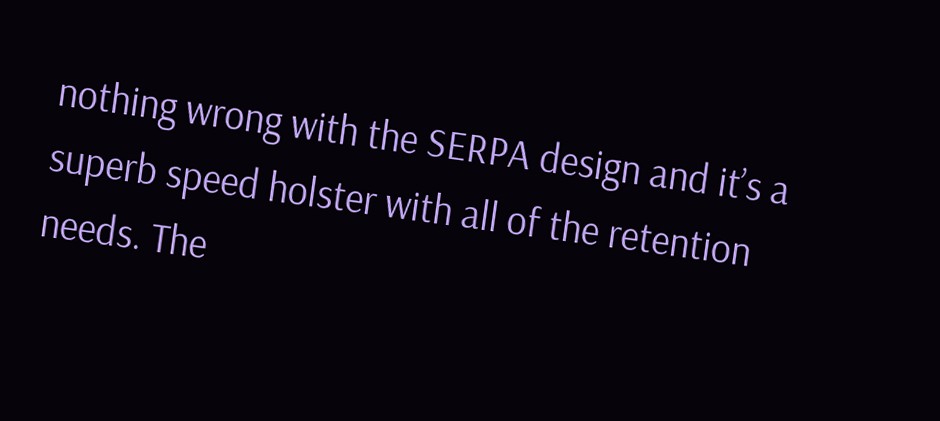nothing wrong with the SERPA design and it’s a superb speed holster with all of the retention needs. The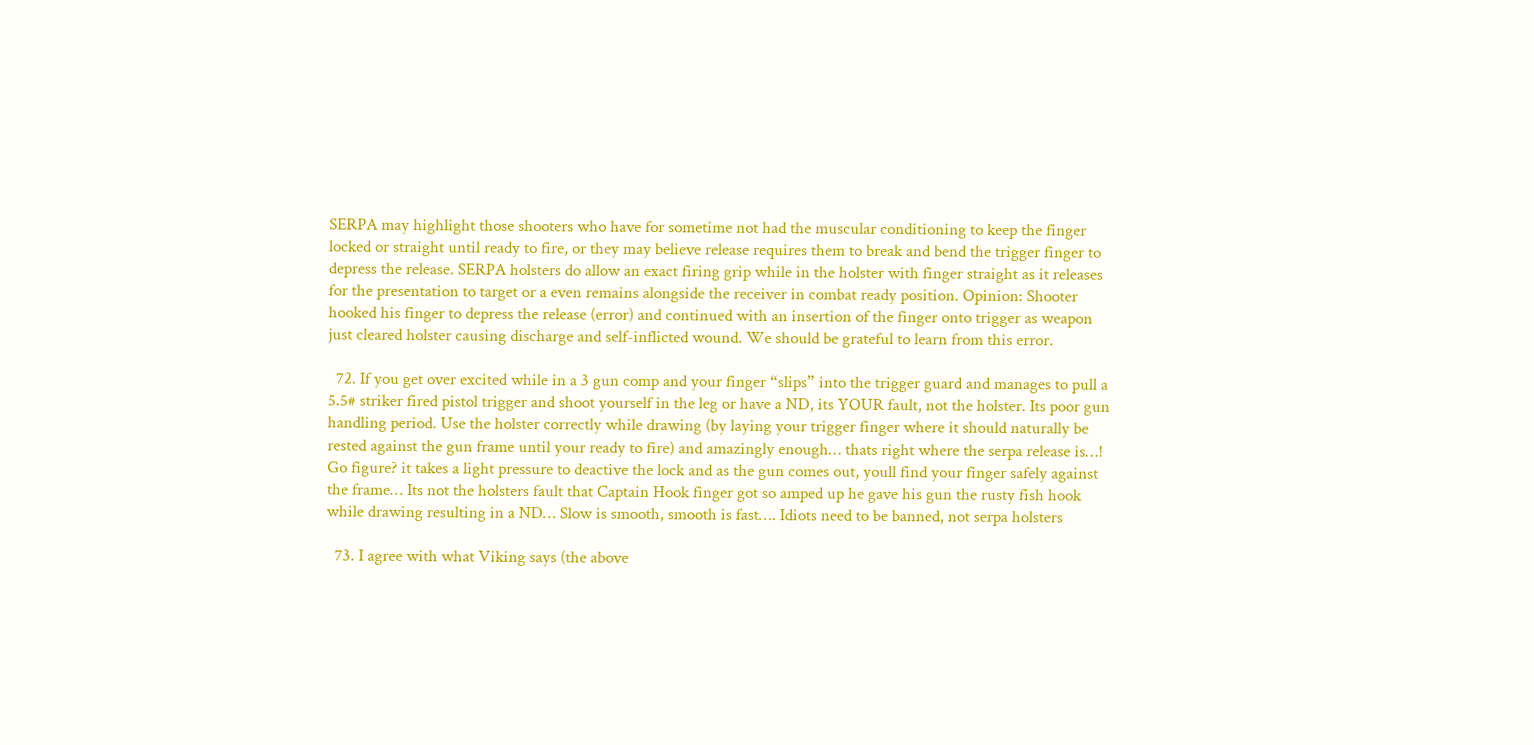SERPA may highlight those shooters who have for sometime not had the muscular conditioning to keep the finger locked or straight until ready to fire, or they may believe release requires them to break and bend the trigger finger to depress the release. SERPA holsters do allow an exact firing grip while in the holster with finger straight as it releases for the presentation to target or a even remains alongside the receiver in combat ready position. Opinion: Shooter hooked his finger to depress the release (error) and continued with an insertion of the finger onto trigger as weapon just cleared holster causing discharge and self-inflicted wound. We should be grateful to learn from this error.

  72. If you get over excited while in a 3 gun comp and your finger “slips” into the trigger guard and manages to pull a 5.5# striker fired pistol trigger and shoot yourself in the leg or have a ND, its YOUR fault, not the holster. Its poor gun handling period. Use the holster correctly while drawing (by laying your trigger finger where it should naturally be rested against the gun frame until your ready to fire) and amazingly enough… thats right where the serpa release is…! Go figure? it takes a light pressure to deactive the lock and as the gun comes out, youll find your finger safely against the frame… Its not the holsters fault that Captain Hook finger got so amped up he gave his gun the rusty fish hook while drawing resulting in a ND… Slow is smooth, smooth is fast…. Idiots need to be banned, not serpa holsters

  73. I agree with what Viking says (the above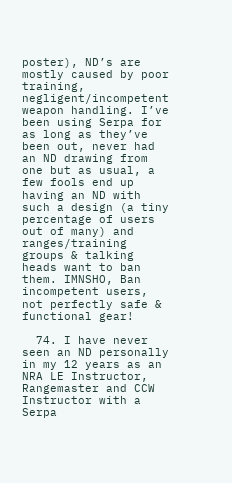poster), ND’s are mostly caused by poor training, negligent/incompetent weapon handling. I’ve been using Serpa for as long as they’ve been out, never had an ND drawing from one but as usual, a few fools end up having an ND with such a design (a tiny percentage of users out of many) and ranges/training groups & talking heads want to ban them. IMNSHO, Ban incompetent users, not perfectly safe & functional gear!

  74. I have never seen an ND personally in my 12 years as an NRA LE Instructor, Rangemaster and CCW Instructor with a Serpa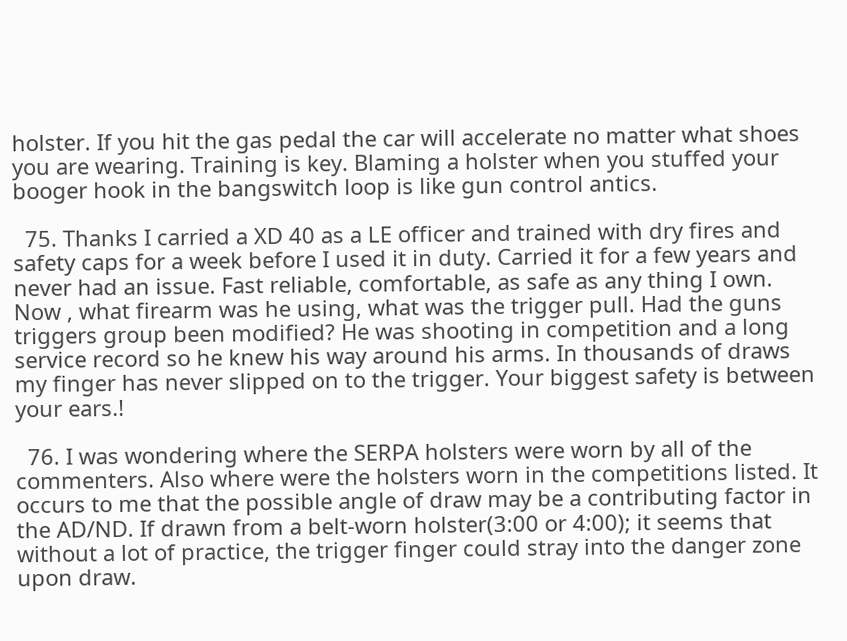holster. If you hit the gas pedal the car will accelerate no matter what shoes you are wearing. Training is key. Blaming a holster when you stuffed your booger hook in the bangswitch loop is like gun control antics.

  75. Thanks I carried a XD 40 as a LE officer and trained with dry fires and safety caps for a week before I used it in duty. Carried it for a few years and never had an issue. Fast reliable, comfortable, as safe as any thing I own. Now , what firearm was he using, what was the trigger pull. Had the guns triggers group been modified? He was shooting in competition and a long service record so he knew his way around his arms. In thousands of draws my finger has never slipped on to the trigger. Your biggest safety is between your ears.!

  76. I was wondering where the SERPA holsters were worn by all of the commenters. Also where were the holsters worn in the competitions listed. It occurs to me that the possible angle of draw may be a contributing factor in the AD/ND. If drawn from a belt-worn holster(3:00 or 4:00); it seems that without a lot of practice, the trigger finger could stray into the danger zone upon draw.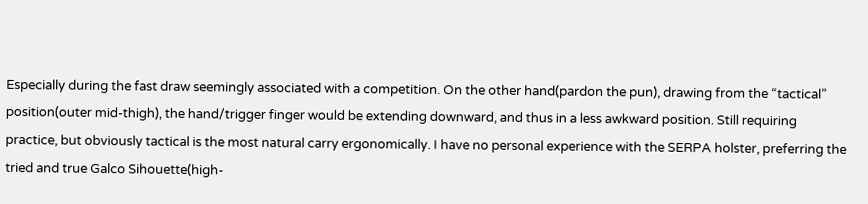Especially during the fast draw seemingly associated with a competition. On the other hand(pardon the pun), drawing from the “tactical” position(outer mid-thigh), the hand/trigger finger would be extending downward, and thus in a less awkward position. Still requiring practice, but obviously tactical is the most natural carry ergonomically. I have no personal experience with the SERPA holster, preferring the tried and true Galco Sihouette(high-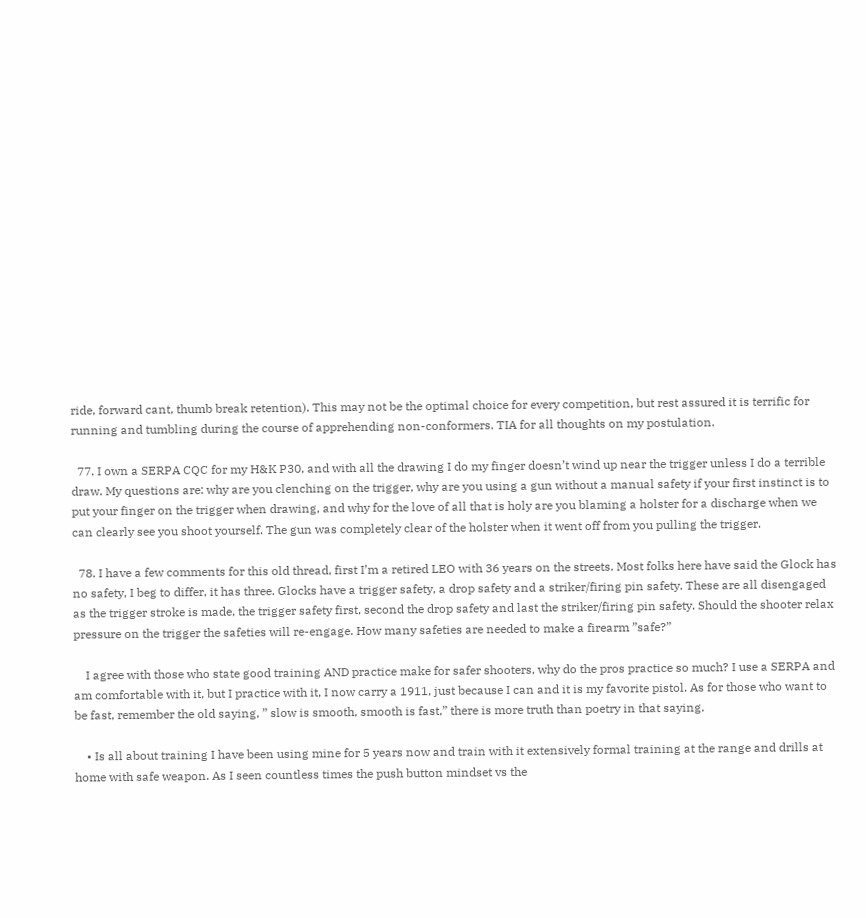ride, forward cant, thumb break retention). This may not be the optimal choice for every competition, but rest assured it is terrific for running and tumbling during the course of apprehending non-conformers. TIA for all thoughts on my postulation.

  77. I own a SERPA CQC for my H&K P30, and with all the drawing I do my finger doesn’t wind up near the trigger unless I do a terrible draw. My questions are: why are you clenching on the trigger, why are you using a gun without a manual safety if your first instinct is to put your finger on the trigger when drawing, and why for the love of all that is holy are you blaming a holster for a discharge when we can clearly see you shoot yourself. The gun was completely clear of the holster when it went off from you pulling the trigger.

  78. I have a few comments for this old thread, first I’m a retired LEO with 36 years on the streets. Most folks here have said the Glock has no safety, I beg to differ, it has three. Glocks have a trigger safety, a drop safety and a striker/firing pin safety. These are all disengaged as the trigger stroke is made, the trigger safety first, second the drop safety and last the striker/firing pin safety. Should the shooter relax pressure on the trigger the safeties will re-engage. How many safeties are needed to make a firearm ”safe?”

    I agree with those who state good training AND practice make for safer shooters, why do the pros practice so much? I use a SERPA and am comfortable with it, but I practice with it, I now carry a 1911, just because I can and it is my favorite pistol. As for those who want to be fast, remember the old saying, ” slow is smooth, smooth is fast,” there is more truth than poetry in that saying.

    • Is all about training I have been using mine for 5 years now and train with it extensively formal training at the range and drills at home with safe weapon. As I seen countless times the push button mindset vs the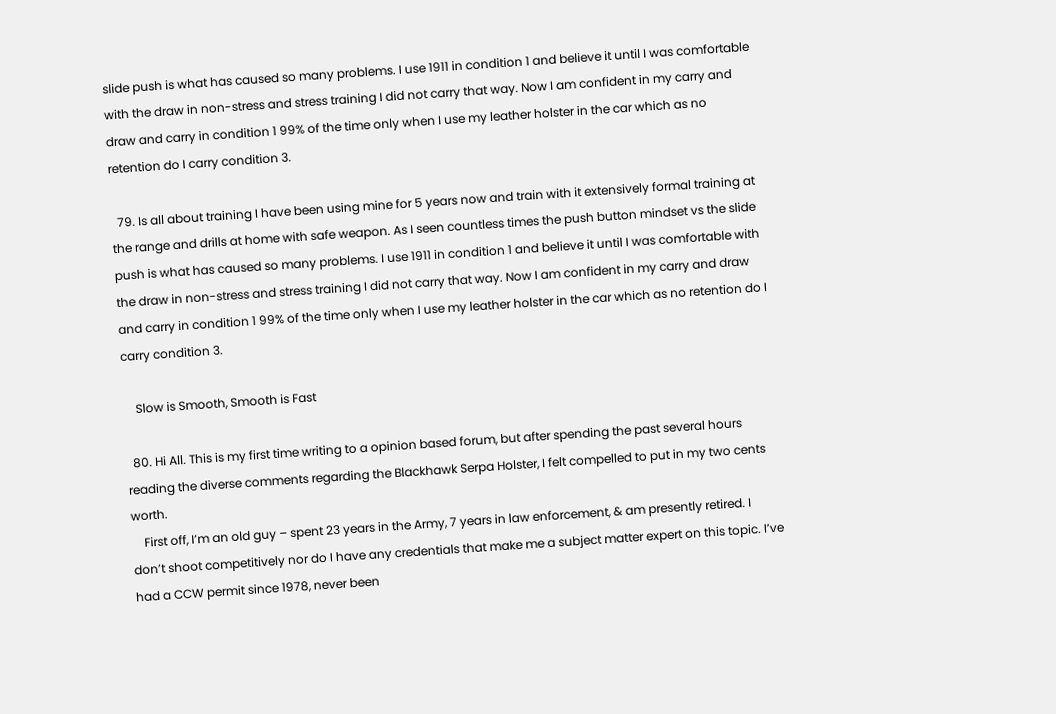slide push is what has caused so many problems. I use 1911 in condition 1 and believe it until I was comfortable with the draw in non-stress and stress training I did not carry that way. Now I am confident in my carry and draw and carry in condition 1 99% of the time only when I use my leather holster in the car which as no retention do I carry condition 3.

  79. Is all about training I have been using mine for 5 years now and train with it extensively formal training at the range and drills at home with safe weapon. As I seen countless times the push button mindset vs the slide push is what has caused so many problems. I use 1911 in condition 1 and believe it until I was comfortable with the draw in non-stress and stress training I did not carry that way. Now I am confident in my carry and draw and carry in condition 1 99% of the time only when I use my leather holster in the car which as no retention do I carry condition 3.

    Slow is Smooth, Smooth is Fast

  80. Hi All. This is my first time writing to a opinion based forum, but after spending the past several hours reading the diverse comments regarding the Blackhawk Serpa Holster, I felt compelled to put in my two cents worth.
    First off, I’m an old guy – spent 23 years in the Army, 7 years in law enforcement, & am presently retired. I don’t shoot competitively nor do I have any credentials that make me a subject matter expert on this topic. I’ve had a CCW permit since 1978, never been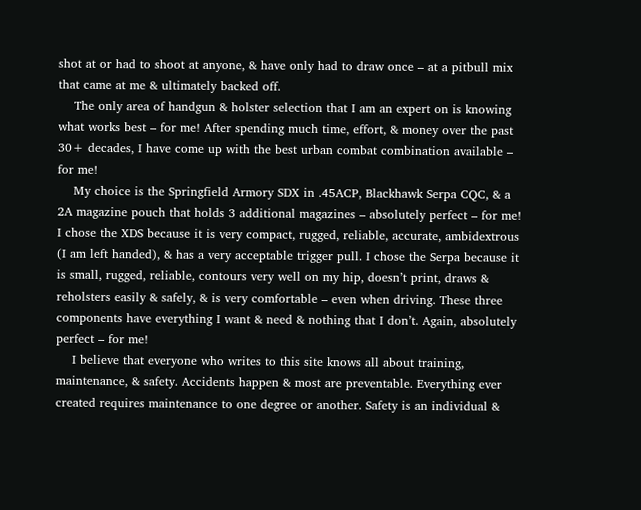shot at or had to shoot at anyone, & have only had to draw once – at a pitbull mix that came at me & ultimately backed off.
    The only area of handgun & holster selection that I am an expert on is knowing what works best – for me! After spending much time, effort, & money over the past 30+ decades, I have come up with the best urban combat combination available – for me!
    My choice is the Springfield Armory SDX in .45ACP, Blackhawk Serpa CQC, & a 2A magazine pouch that holds 3 additional magazines – absolutely perfect – for me! I chose the XDS because it is very compact, rugged, reliable, accurate, ambidextrous (I am left handed), & has a very acceptable trigger pull. I chose the Serpa because it is small, rugged, reliable, contours very well on my hip, doesn’t print, draws & reholsters easily & safely, & is very comfortable – even when driving. These three components have everything I want & need & nothing that I don’t. Again, absolutely perfect – for me!
    I believe that everyone who writes to this site knows all about training, maintenance, & safety. Accidents happen & most are preventable. Everything ever created requires maintenance to one degree or another. Safety is an individual &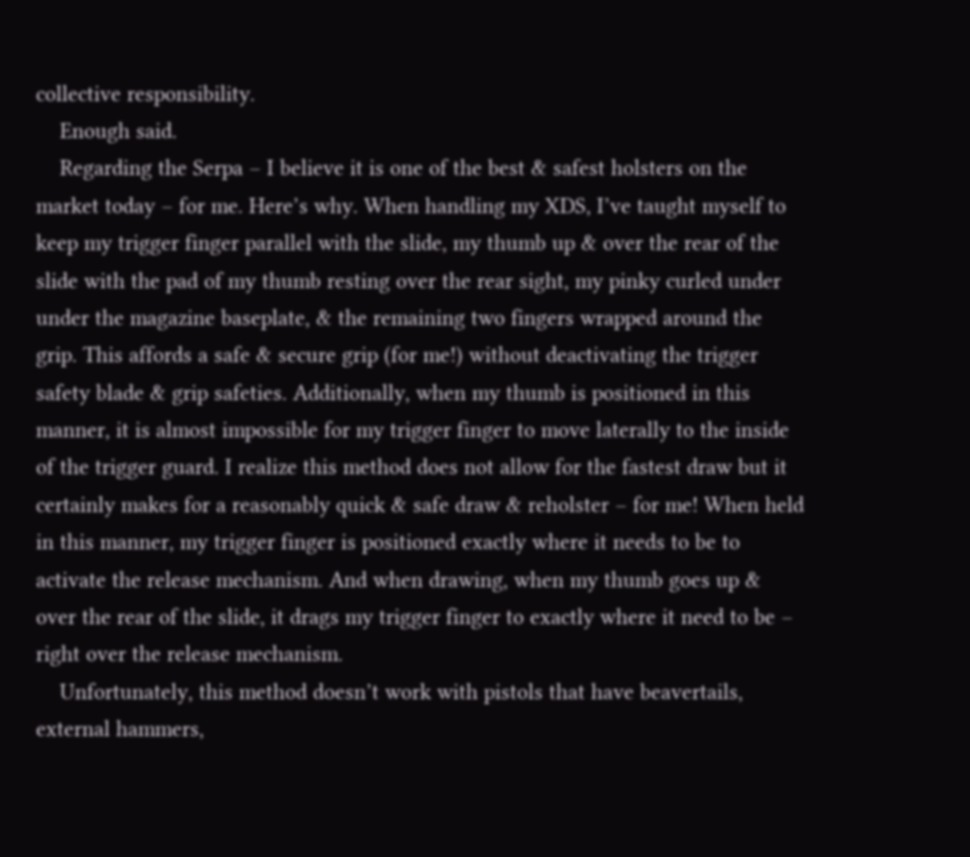collective responsibility.
    Enough said.
    Regarding the Serpa – I believe it is one of the best & safest holsters on the market today – for me. Here’s why. When handling my XDS, I’ve taught myself to keep my trigger finger parallel with the slide, my thumb up & over the rear of the slide with the pad of my thumb resting over the rear sight, my pinky curled under under the magazine baseplate, & the remaining two fingers wrapped around the grip. This affords a safe & secure grip (for me!) without deactivating the trigger safety blade & grip safeties. Additionally, when my thumb is positioned in this manner, it is almost impossible for my trigger finger to move laterally to the inside of the trigger guard. I realize this method does not allow for the fastest draw but it certainly makes for a reasonably quick & safe draw & reholster – for me! When held in this manner, my trigger finger is positioned exactly where it needs to be to activate the release mechanism. And when drawing, when my thumb goes up & over the rear of the slide, it drags my trigger finger to exactly where it need to be – right over the release mechanism.
    Unfortunately, this method doesn’t work with pistols that have beavertails, external hammers,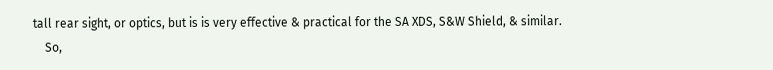tall rear sight, or optics, but is is very effective & practical for the SA XDS, S&W Shield, & similar.
    So,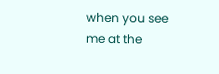when you see me at the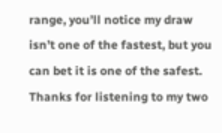range, you’ll notice my draw isn’t one of the fastest, but you can bet it is one of the safest. Thanks for listening to my two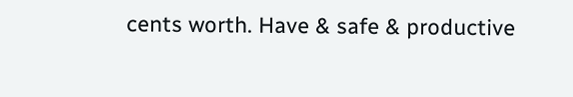cents worth. Have & safe & productive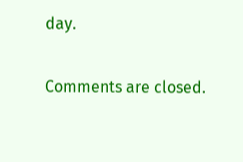day.

Comments are closed.